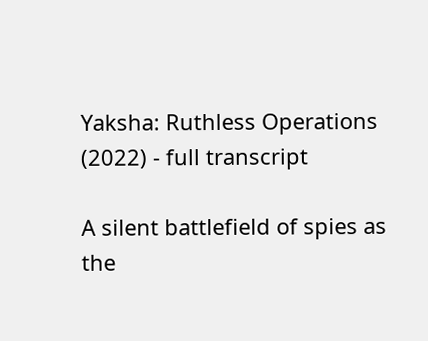Yaksha: Ruthless Operations (2022) - full transcript

A silent battlefield of spies as the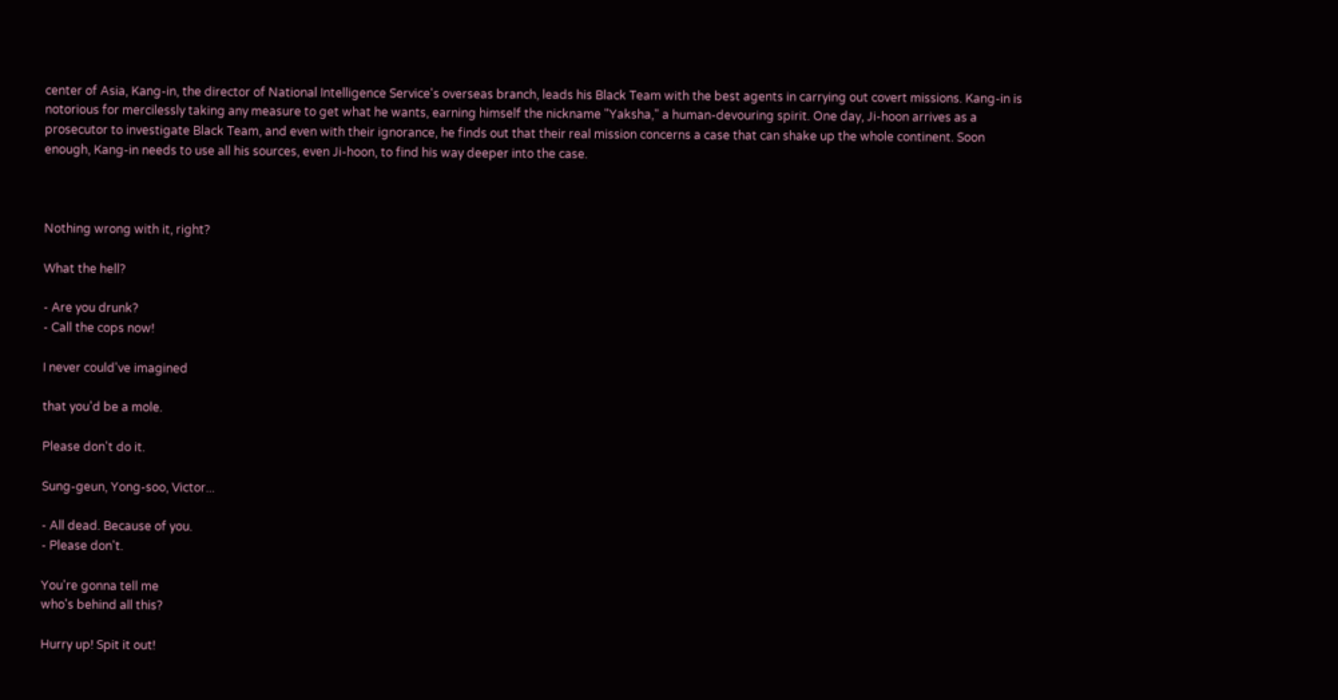center of Asia, Kang-in, the director of National Intelligence Service's overseas branch, leads his Black Team with the best agents in carrying out covert missions. Kang-in is notorious for mercilessly taking any measure to get what he wants, earning himself the nickname "Yaksha," a human-devouring spirit. One day, Ji-hoon arrives as a prosecutor to investigate Black Team, and even with their ignorance, he finds out that their real mission concerns a case that can shake up the whole continent. Soon enough, Kang-in needs to use all his sources, even Ji-hoon, to find his way deeper into the case.



Nothing wrong with it, right?

What the hell?

- Are you drunk?
- Call the cops now!

I never could've imagined

that you'd be a mole.

Please don't do it.

Sung-geun, Yong-soo, Victor...

- All dead. Because of you.
- Please don't.

You're gonna tell me
who's behind all this?

Hurry up! Spit it out!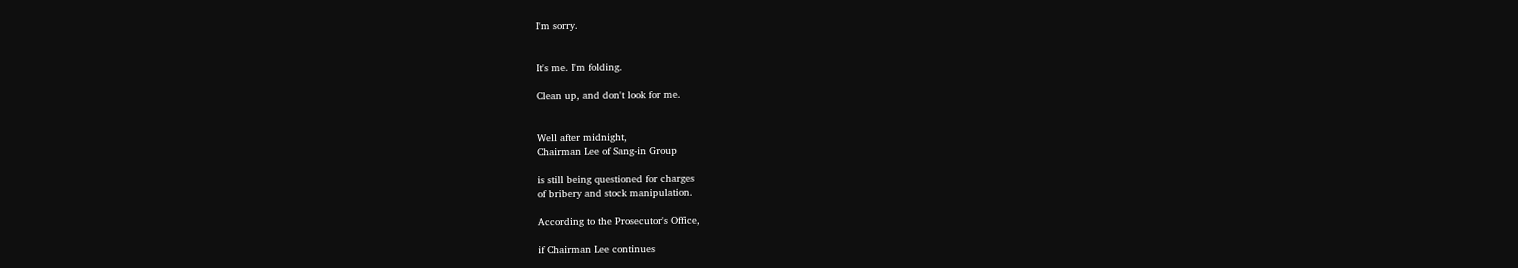I'm sorry.


It's me. I'm folding.

Clean up, and don't look for me.


Well after midnight,
Chairman Lee of Sang-in Group

is still being questioned for charges
of bribery and stock manipulation.

According to the Prosecutor's Office,

if Chairman Lee continues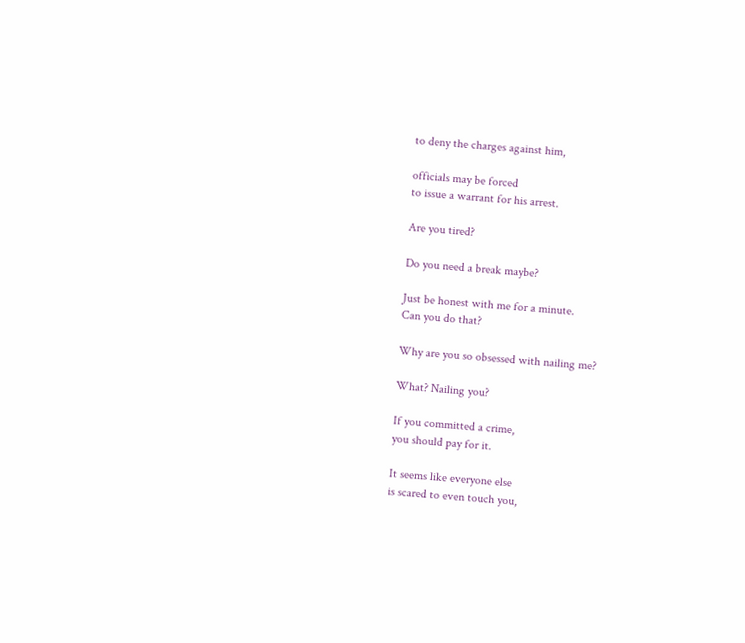to deny the charges against him,

officials may be forced
to issue a warrant for his arrest.

Are you tired?

Do you need a break maybe?

Just be honest with me for a minute.
Can you do that?

Why are you so obsessed with nailing me?

What? Nailing you?

If you committed a crime,
you should pay for it.

It seems like everyone else
is scared to even touch you,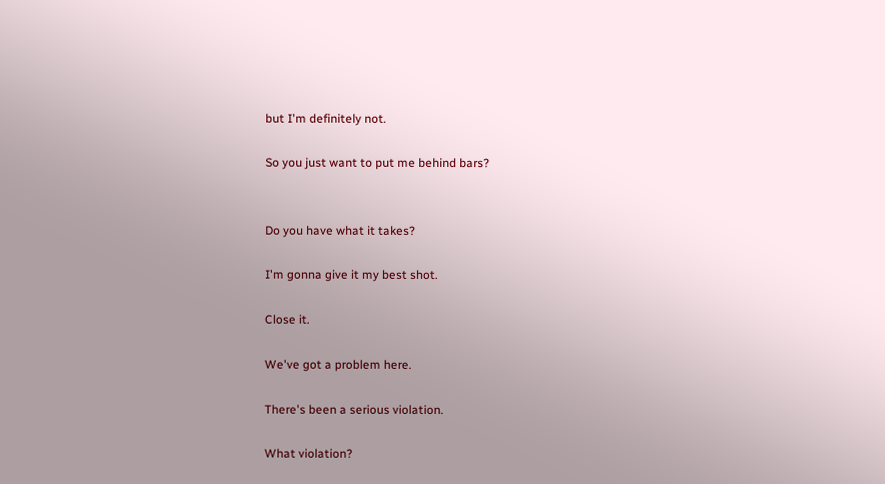but I'm definitely not.

So you just want to put me behind bars?


Do you have what it takes?

I'm gonna give it my best shot.

Close it.

We've got a problem here.

There's been a serious violation.

What violation?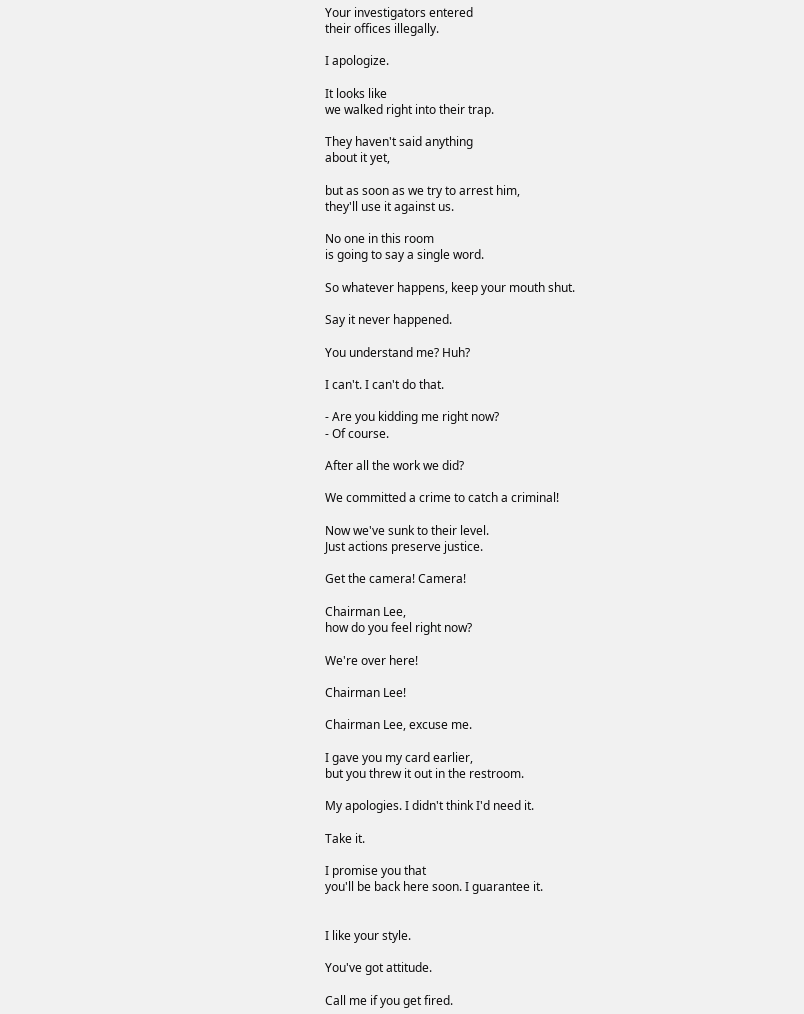Your investigators entered
their offices illegally.

I apologize.

It looks like
we walked right into their trap.

They haven't said anything
about it yet,

but as soon as we try to arrest him,
they'll use it against us.

No one in this room
is going to say a single word.

So whatever happens, keep your mouth shut.

Say it never happened.

You understand me? Huh?

I can't. I can't do that.

- Are you kidding me right now?
- Of course.

After all the work we did?

We committed a crime to catch a criminal!

Now we've sunk to their level.
Just actions preserve justice.

Get the camera! Camera!

Chairman Lee,
how do you feel right now?

We're over here!

Chairman Lee!

Chairman Lee, excuse me.

I gave you my card earlier,
but you threw it out in the restroom.

My apologies. I didn't think I'd need it.

Take it.

I promise you that
you'll be back here soon. I guarantee it.


I like your style.

You've got attitude.

Call me if you get fired.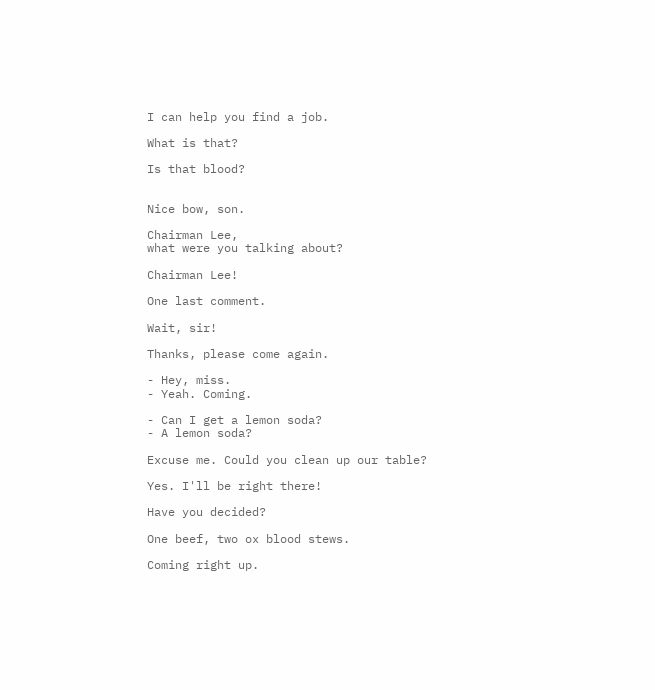I can help you find a job.

What is that?

Is that blood?


Nice bow, son.

Chairman Lee,
what were you talking about?

Chairman Lee!

One last comment.

Wait, sir!

Thanks, please come again.

- Hey, miss.
- Yeah. Coming.

- Can I get a lemon soda?
- A lemon soda?

Excuse me. Could you clean up our table?

Yes. I'll be right there!

Have you decided?

One beef, two ox blood stews.

Coming right up.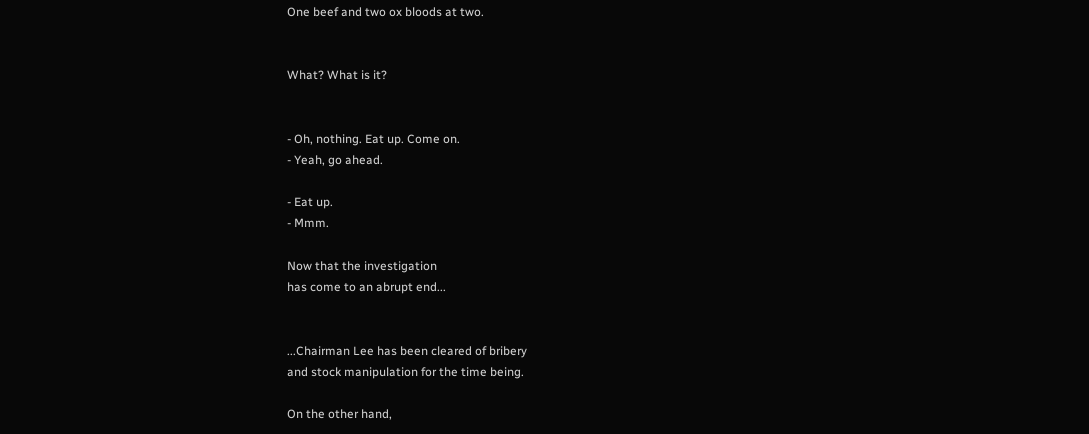One beef and two ox bloods at two.


What? What is it?


- Oh, nothing. Eat up. Come on.
- Yeah, go ahead.

- Eat up.
- Mmm.

Now that the investigation
has come to an abrupt end...


...Chairman Lee has been cleared of bribery
and stock manipulation for the time being.

On the other hand,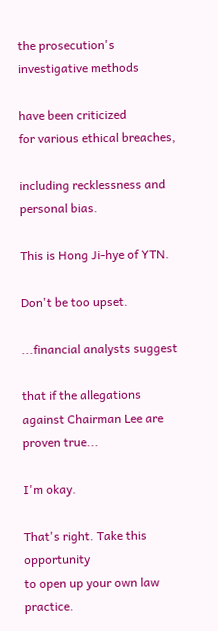the prosecution's investigative methods

have been criticized
for various ethical breaches,

including recklessness and personal bias.

This is Hong Ji-hye of YTN.

Don't be too upset.

...financial analysts suggest

that if the allegations
against Chairman Lee are proven true...

I'm okay.

That's right. Take this opportunity
to open up your own law practice.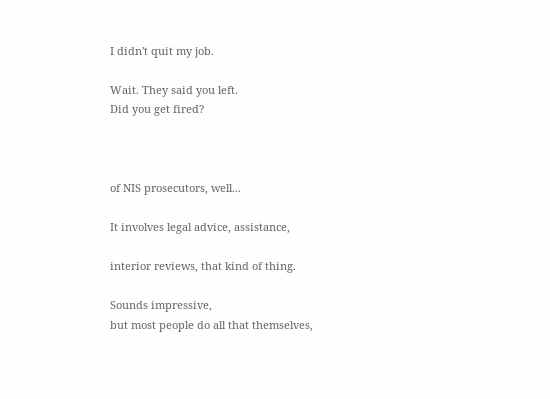I didn't quit my job.

Wait. They said you left.
Did you get fired?



of NIS prosecutors, well...

It involves legal advice, assistance,

interior reviews, that kind of thing.

Sounds impressive,
but most people do all that themselves,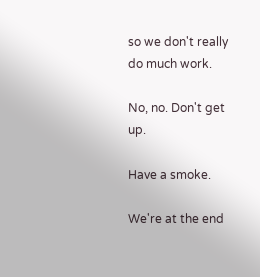so we don't really do much work.

No, no. Don't get up.

Have a smoke.

We're at the end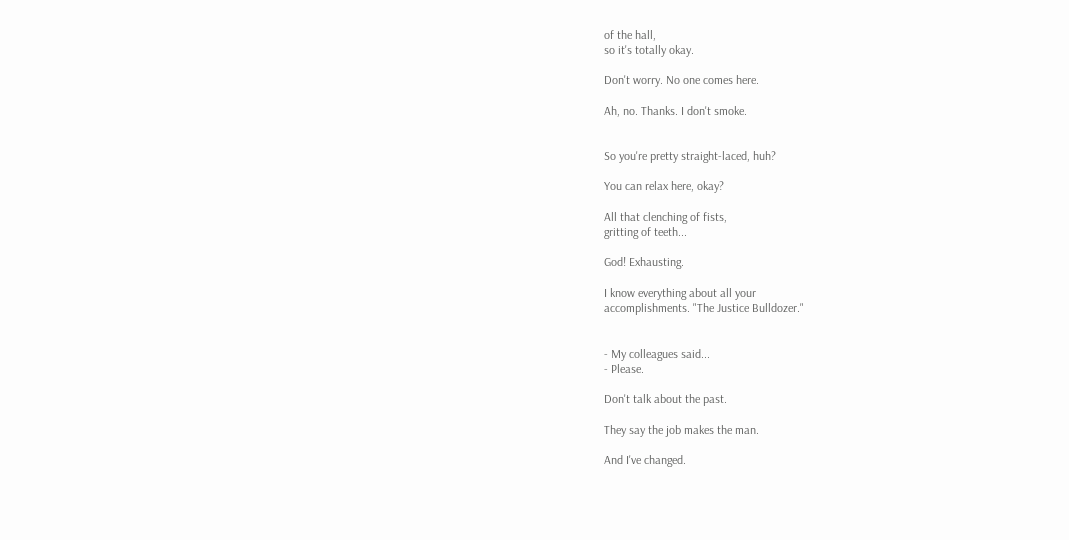of the hall,
so it's totally okay.

Don't worry. No one comes here.

Ah, no. Thanks. I don't smoke.


So you're pretty straight-laced, huh?

You can relax here, okay?

All that clenching of fists,
gritting of teeth...

God! Exhausting.

I know everything about all your
accomplishments. "The Justice Bulldozer."


- My colleagues said...
- Please.

Don't talk about the past.

They say the job makes the man.

And I've changed.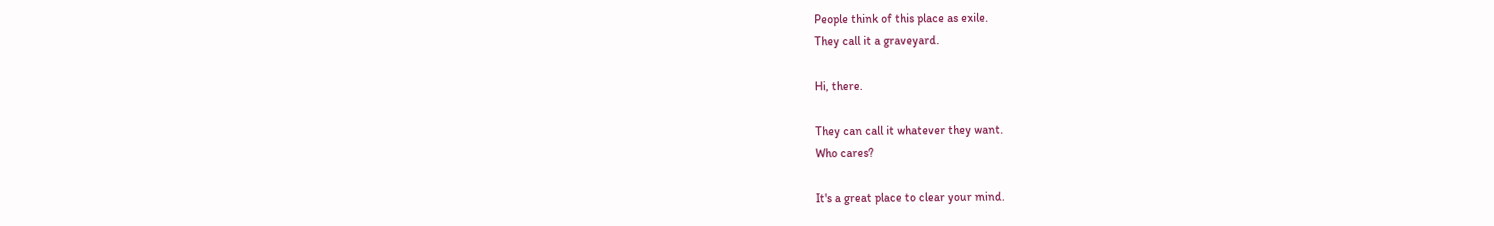People think of this place as exile.
They call it a graveyard.

Hi, there.

They can call it whatever they want.
Who cares?

It's a great place to clear your mind.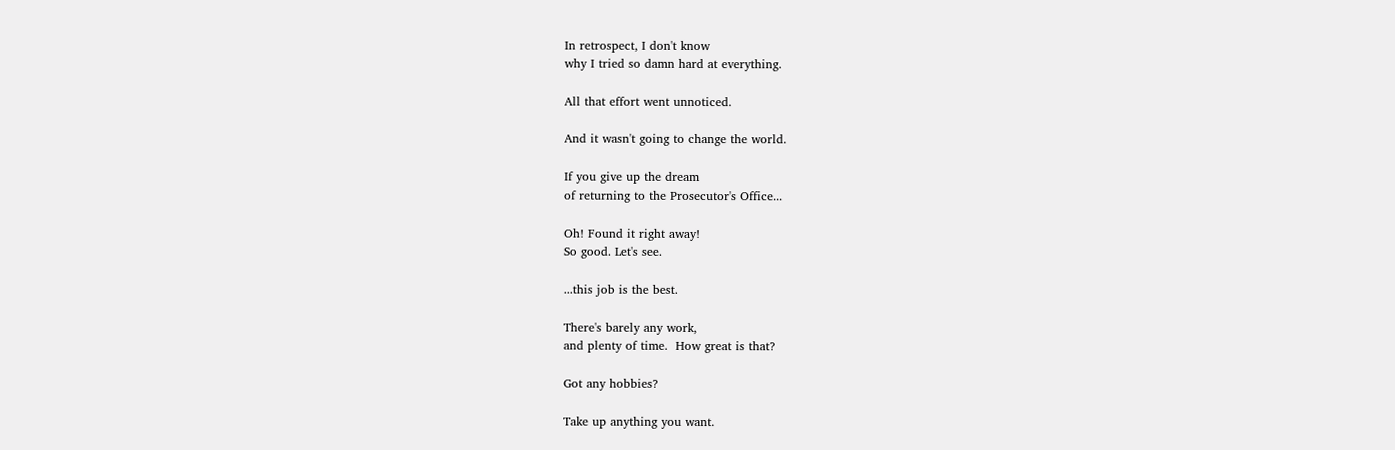In retrospect, I don't know
why I tried so damn hard at everything.

All that effort went unnoticed.

And it wasn't going to change the world.

If you give up the dream
of returning to the Prosecutor's Office...

Oh! Found it right away!
So good. Let's see.

...this job is the best.

There's barely any work,
and plenty of time.  How great is that?

Got any hobbies?

Take up anything you want.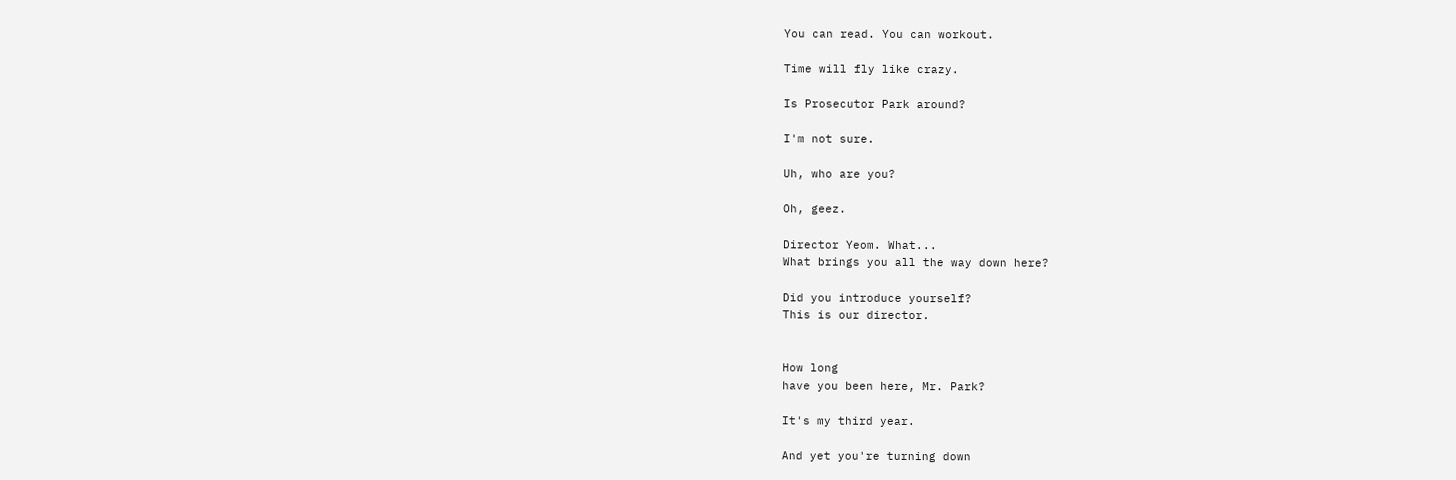You can read. You can workout.

Time will fly like crazy.

Is Prosecutor Park around?

I'm not sure.

Uh, who are you?

Oh, geez.

Director Yeom. What...
What brings you all the way down here?

Did you introduce yourself?
This is our director.


How long
have you been here, Mr. Park?

It's my third year.

And yet you're turning down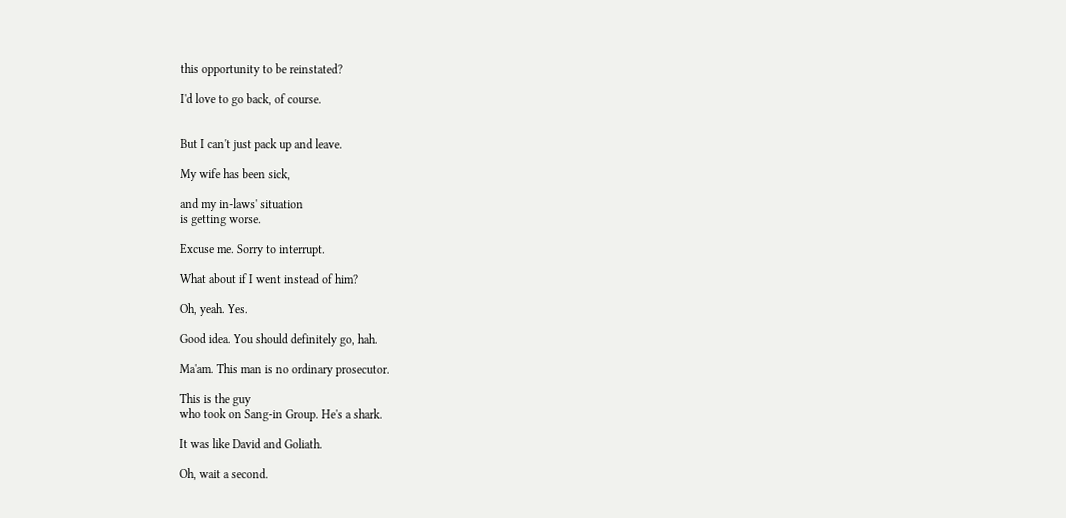this opportunity to be reinstated?

I'd love to go back, of course.


But I can't just pack up and leave.

My wife has been sick,

and my in-laws' situation
is getting worse.

Excuse me. Sorry to interrupt.

What about if I went instead of him?

Oh, yeah. Yes.

Good idea. You should definitely go, hah.

Ma'am. This man is no ordinary prosecutor.

This is the guy
who took on Sang-in Group. He's a shark.

It was like David and Goliath.

Oh, wait a second.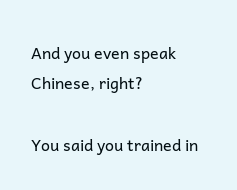And you even speak Chinese, right?

You said you trained in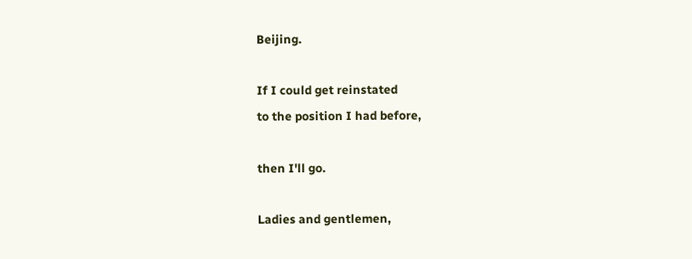Beijing.

If I could get reinstated
to the position I had before,

then I'll go.

Ladies and gentlemen,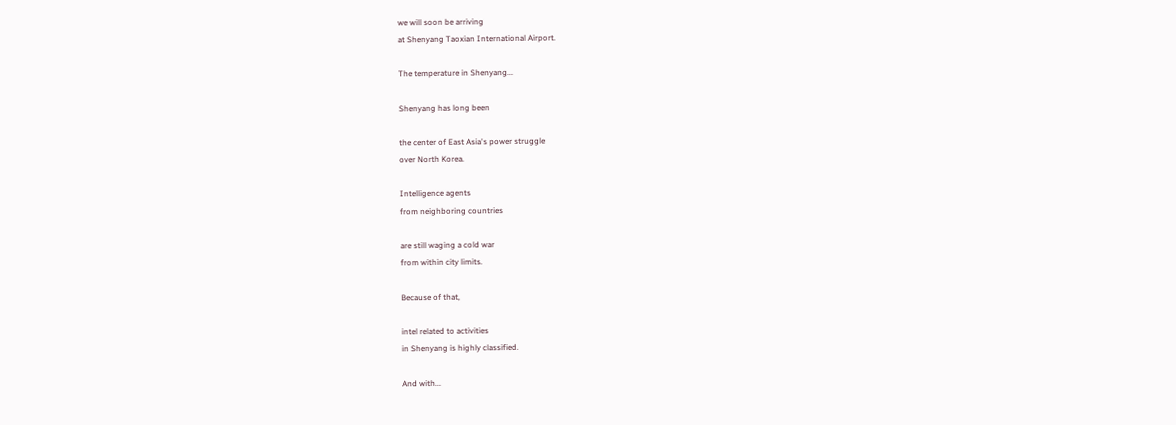we will soon be arriving
at Shenyang Taoxian International Airport.

The temperature in Shenyang...

Shenyang has long been

the center of East Asia's power struggle
over North Korea.

Intelligence agents
from neighboring countries

are still waging a cold war
from within city limits.

Because of that,

intel related to activities
in Shenyang is highly classified.

And with...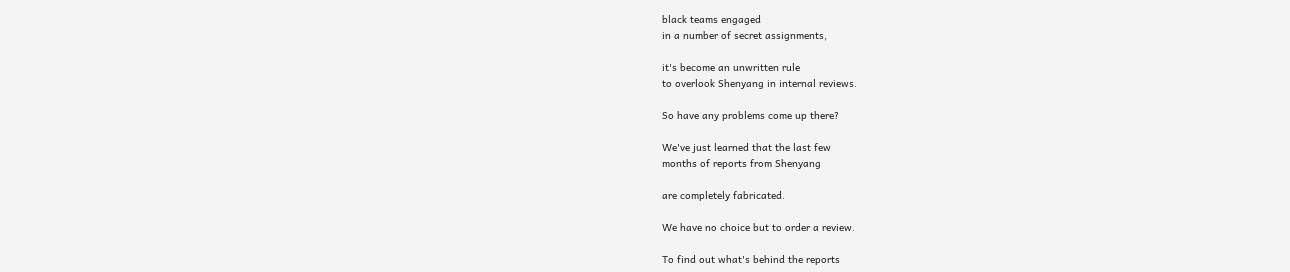black teams engaged
in a number of secret assignments,

it's become an unwritten rule
to overlook Shenyang in internal reviews.

So have any problems come up there?

We've just learned that the last few
months of reports from Shenyang

are completely fabricated.

We have no choice but to order a review.

To find out what's behind the reports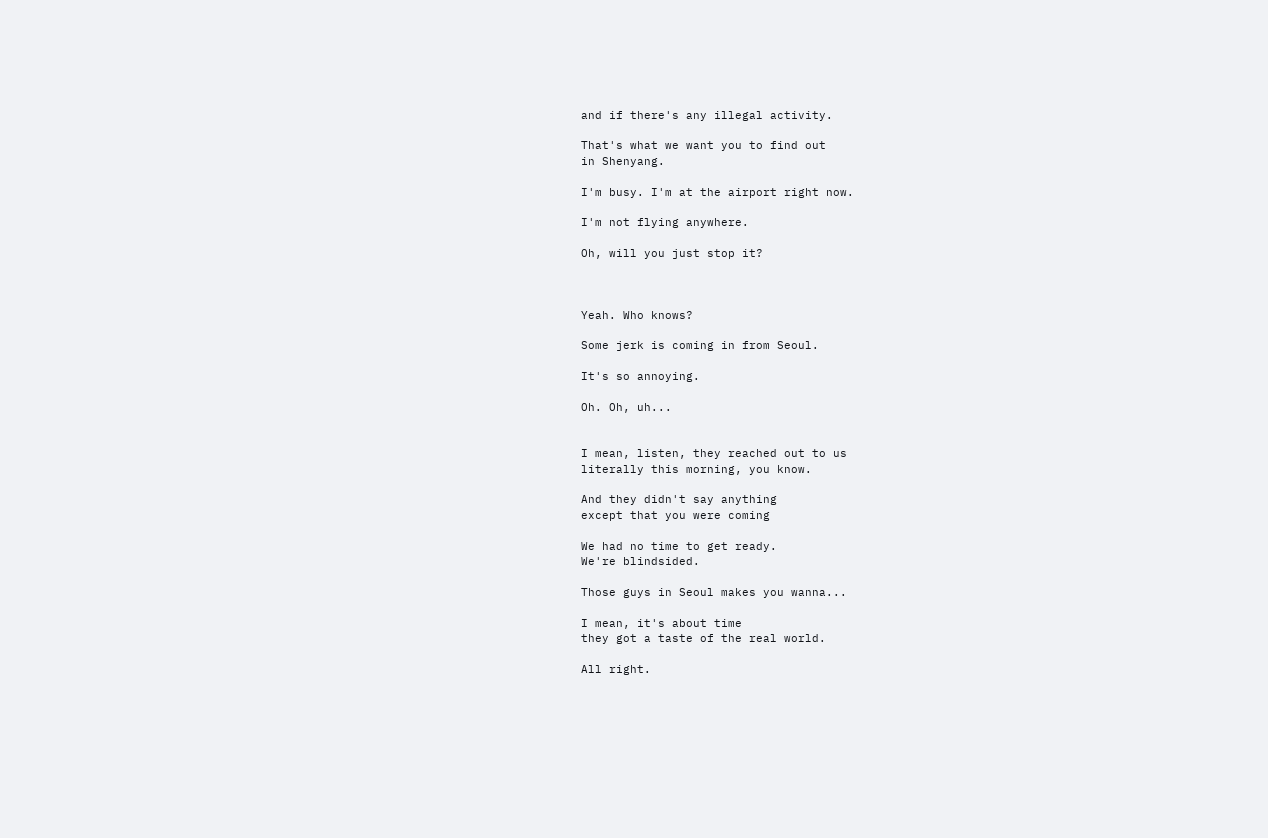and if there's any illegal activity.

That's what we want you to find out
in Shenyang.

I'm busy. I'm at the airport right now.

I'm not flying anywhere.

Oh, will you just stop it?



Yeah. Who knows?

Some jerk is coming in from Seoul.

It's so annoying.

Oh. Oh, uh...


I mean, listen, they reached out to us
literally this morning, you know.

And they didn't say anything
except that you were coming

We had no time to get ready.
We're blindsided.

Those guys in Seoul makes you wanna...

I mean, it's about time
they got a taste of the real world.

All right.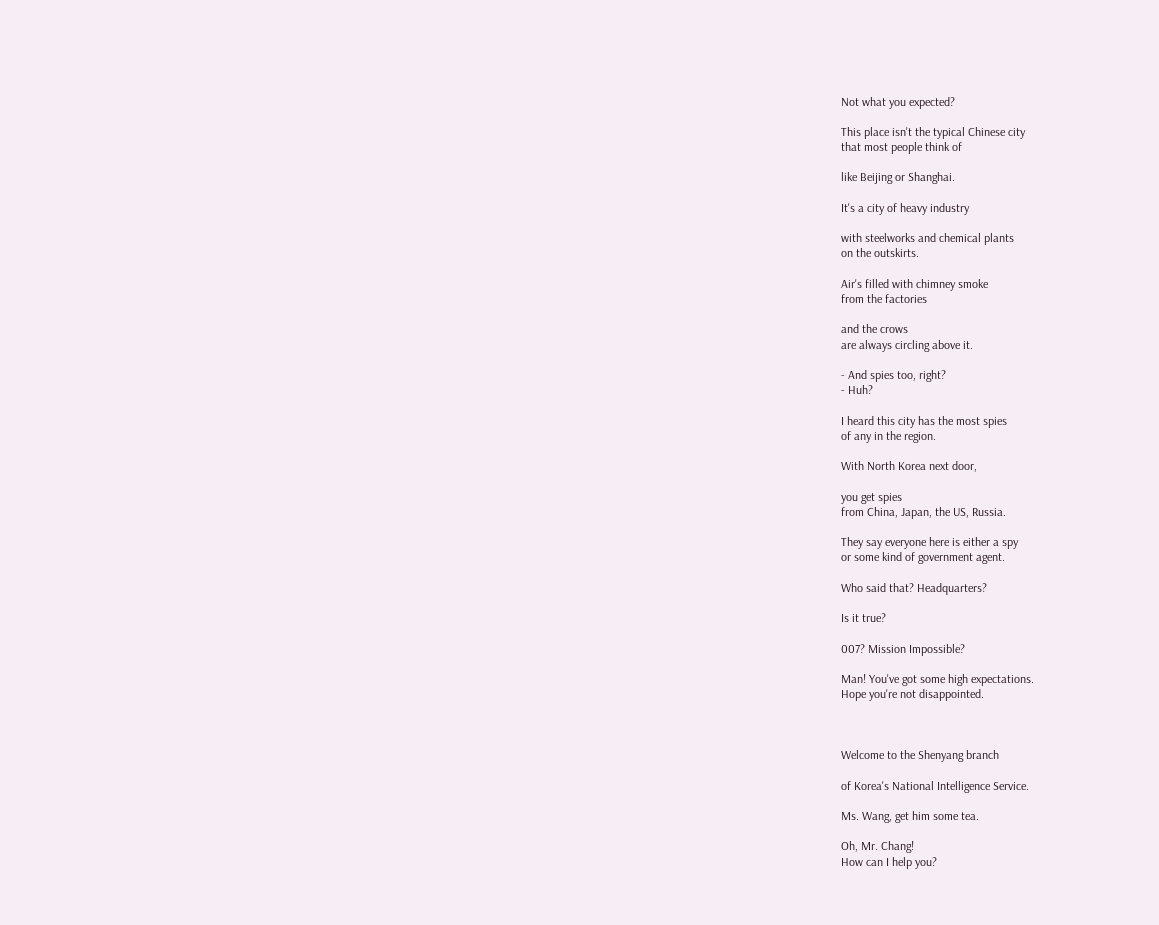Not what you expected?

This place isn't the typical Chinese city
that most people think of

like Beijing or Shanghai.

It's a city of heavy industry

with steelworks and chemical plants
on the outskirts.

Air's filled with chimney smoke
from the factories

and the crows
are always circling above it.

- And spies too, right?
- Huh?

I heard this city has the most spies
of any in the region.

With North Korea next door,

you get spies
from China, Japan, the US, Russia.

They say everyone here is either a spy
or some kind of government agent.

Who said that? Headquarters?

Is it true?

007? Mission Impossible?

Man! You've got some high expectations.
Hope you're not disappointed.



Welcome to the Shenyang branch

of Korea's National Intelligence Service.

Ms. Wang, get him some tea.

Oh, Mr. Chang!
How can I help you?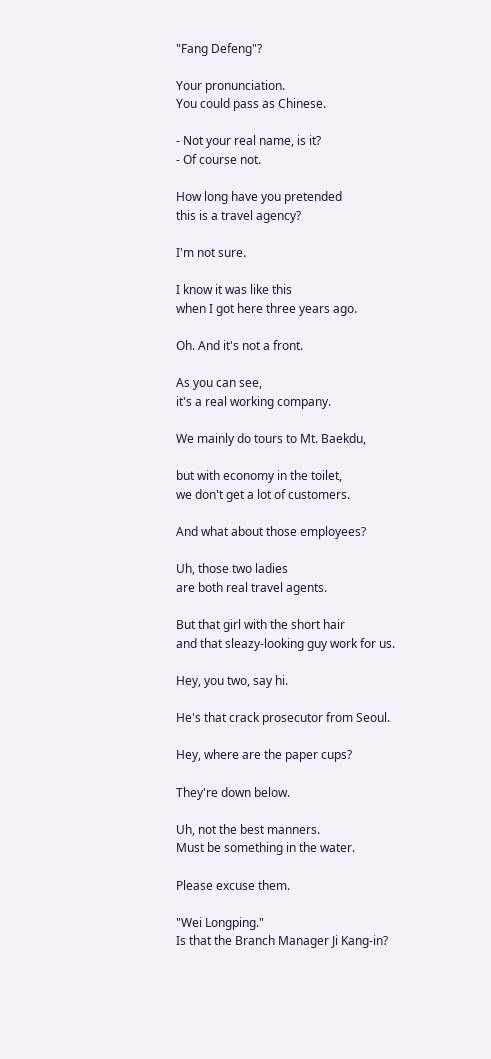"Fang Defeng"?

Your pronunciation.
You could pass as Chinese.

- Not your real name, is it?
- Of course not.

How long have you pretended
this is a travel agency?

I'm not sure.

I know it was like this
when I got here three years ago.

Oh. And it's not a front.

As you can see,
it's a real working company.

We mainly do tours to Mt. Baekdu,

but with economy in the toilet,
we don't get a lot of customers.

And what about those employees?

Uh, those two ladies
are both real travel agents.

But that girl with the short hair
and that sleazy-looking guy work for us.

Hey, you two, say hi.

He's that crack prosecutor from Seoul.

Hey, where are the paper cups?

They're down below.

Uh, not the best manners.
Must be something in the water.

Please excuse them.

"Wei Longping."
Is that the Branch Manager Ji Kang-in?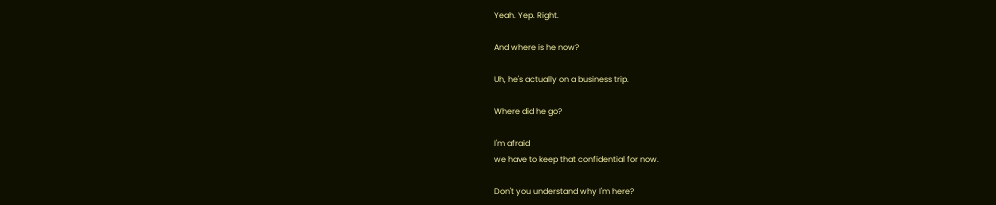Yeah. Yep. Right.

And where is he now?

Uh, he's actually on a business trip.

Where did he go?

I'm afraid
we have to keep that confidential for now.

Don't you understand why I'm here?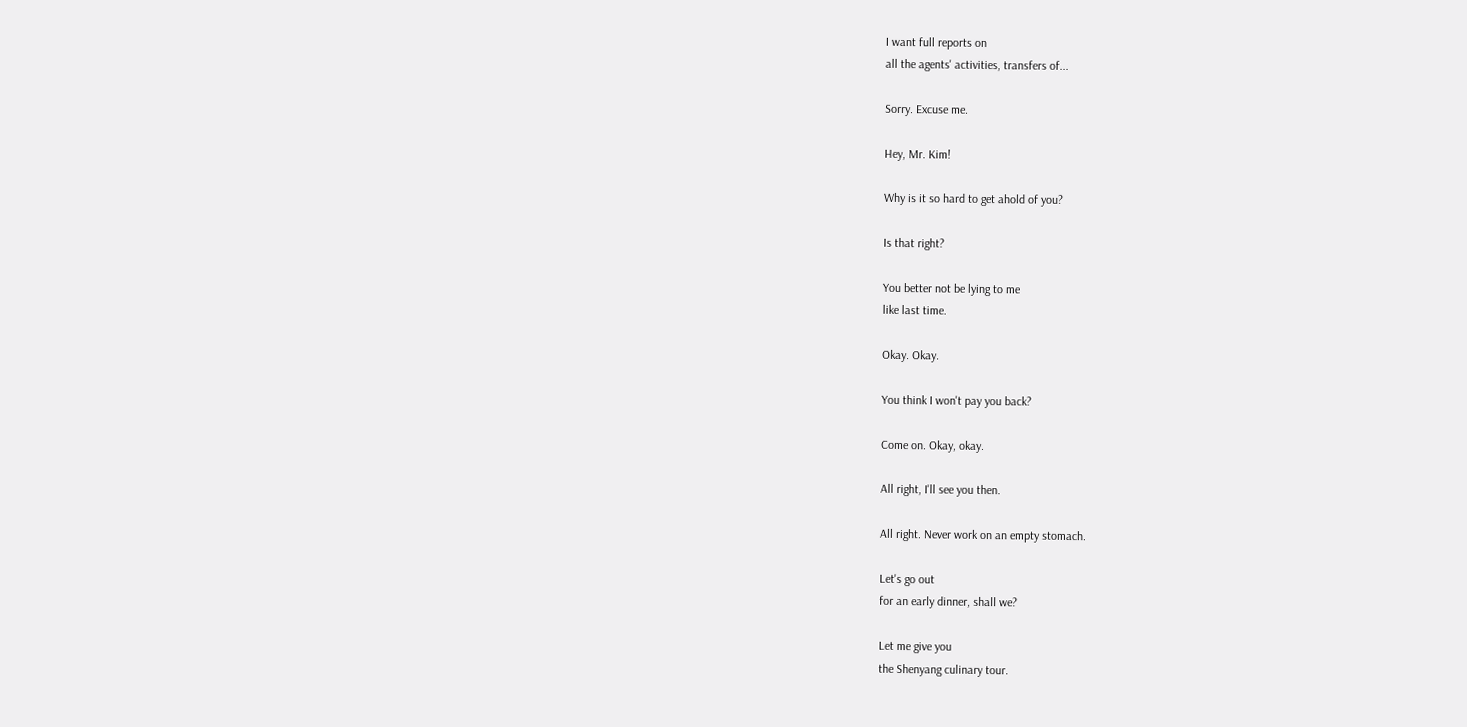I want full reports on
all the agents' activities, transfers of...

Sorry. Excuse me.

Hey, Mr. Kim!

Why is it so hard to get ahold of you?

Is that right?

You better not be lying to me
like last time.

Okay. Okay.

You think I won't pay you back?

Come on. Okay, okay.

All right, I'll see you then.

All right. Never work on an empty stomach.

Let's go out
for an early dinner, shall we?

Let me give you
the Shenyang culinary tour.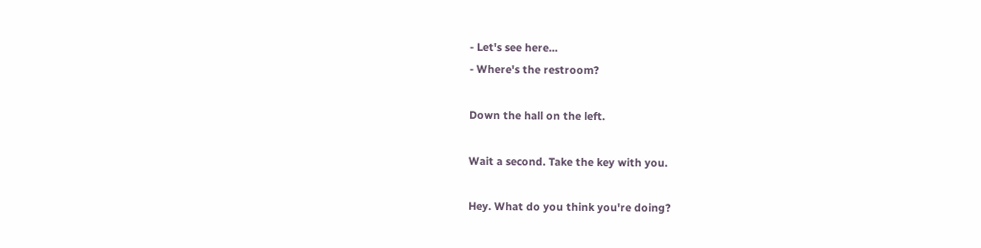- Let's see here...
- Where's the restroom?

Down the hall on the left.

Wait a second. Take the key with you.

Hey. What do you think you're doing?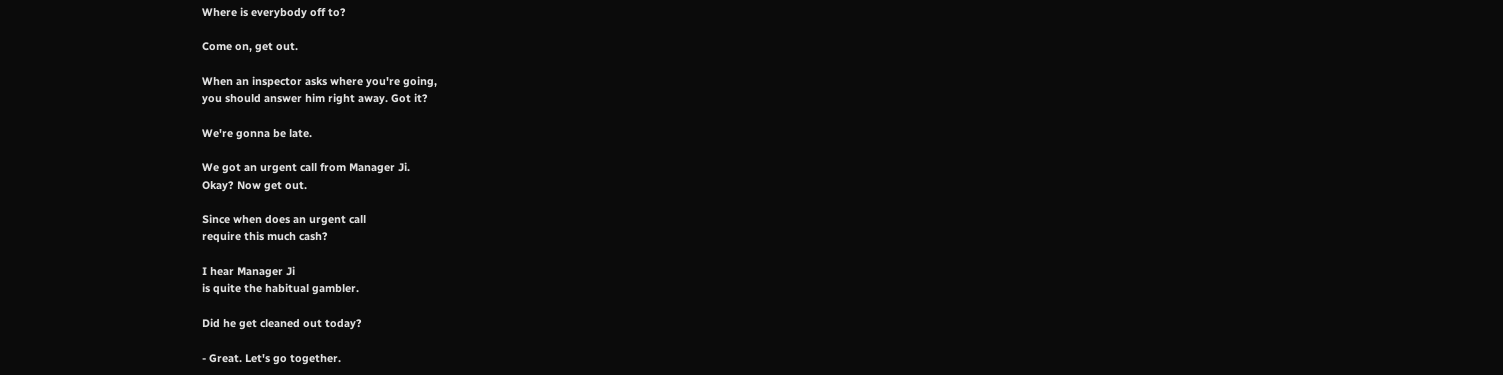Where is everybody off to?

Come on, get out.

When an inspector asks where you're going,
you should answer him right away. Got it?

We're gonna be late.

We got an urgent call from Manager Ji.
Okay? Now get out.

Since when does an urgent call
require this much cash?

I hear Manager Ji
is quite the habitual gambler.

Did he get cleaned out today?

- Great. Let's go together.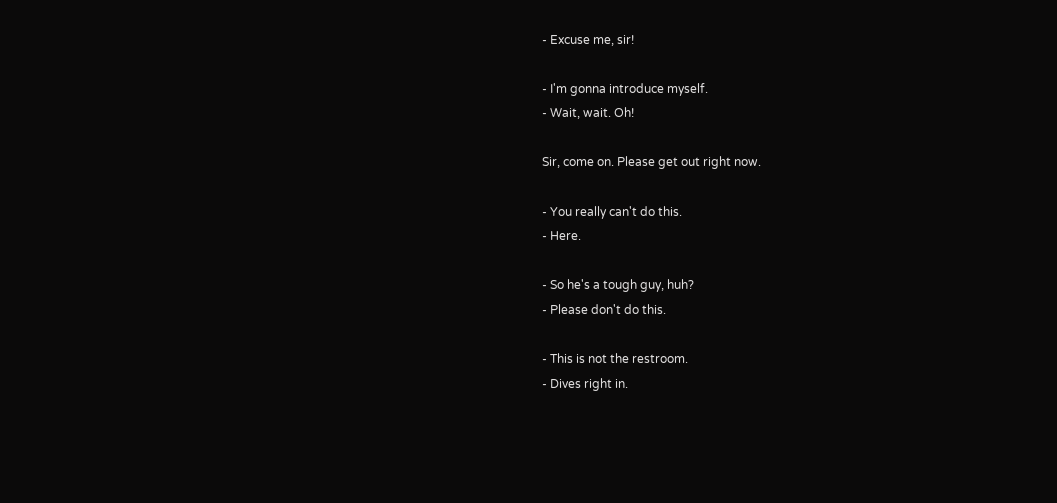- Excuse me, sir!

- I'm gonna introduce myself.
- Wait, wait. Oh!

Sir, come on. Please get out right now.

- You really can't do this.
- Here.

- So he's a tough guy, huh?
- Please don't do this.

- This is not the restroom.
- Dives right in.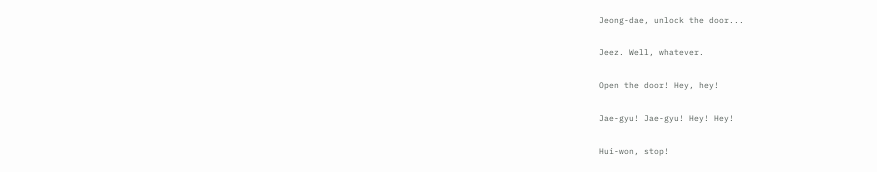Jeong-dae, unlock the door...

Jeez. Well, whatever.

Open the door! Hey, hey!

Jae-gyu! Jae-gyu! Hey! Hey!

Hui-won, stop!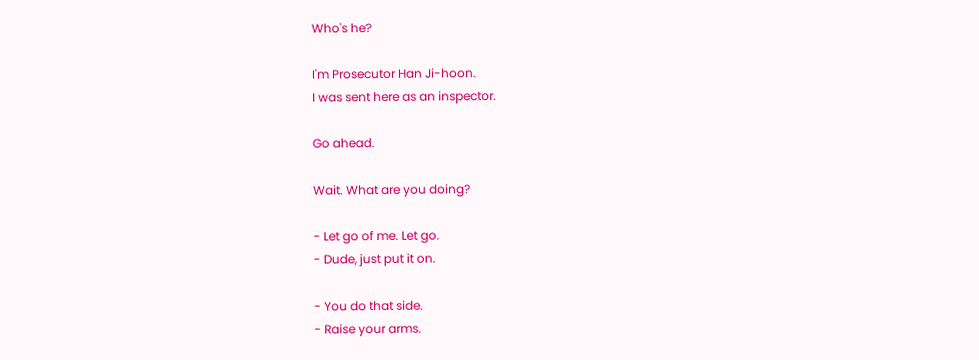Who's he?

I'm Prosecutor Han Ji-hoon.
I was sent here as an inspector.

Go ahead.

Wait. What are you doing?

- Let go of me. Let go.
- Dude, just put it on.

- You do that side.
- Raise your arms.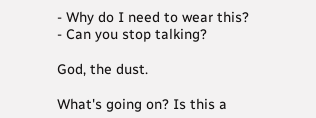- Why do I need to wear this?
- Can you stop talking?

God, the dust.

What's going on? Is this a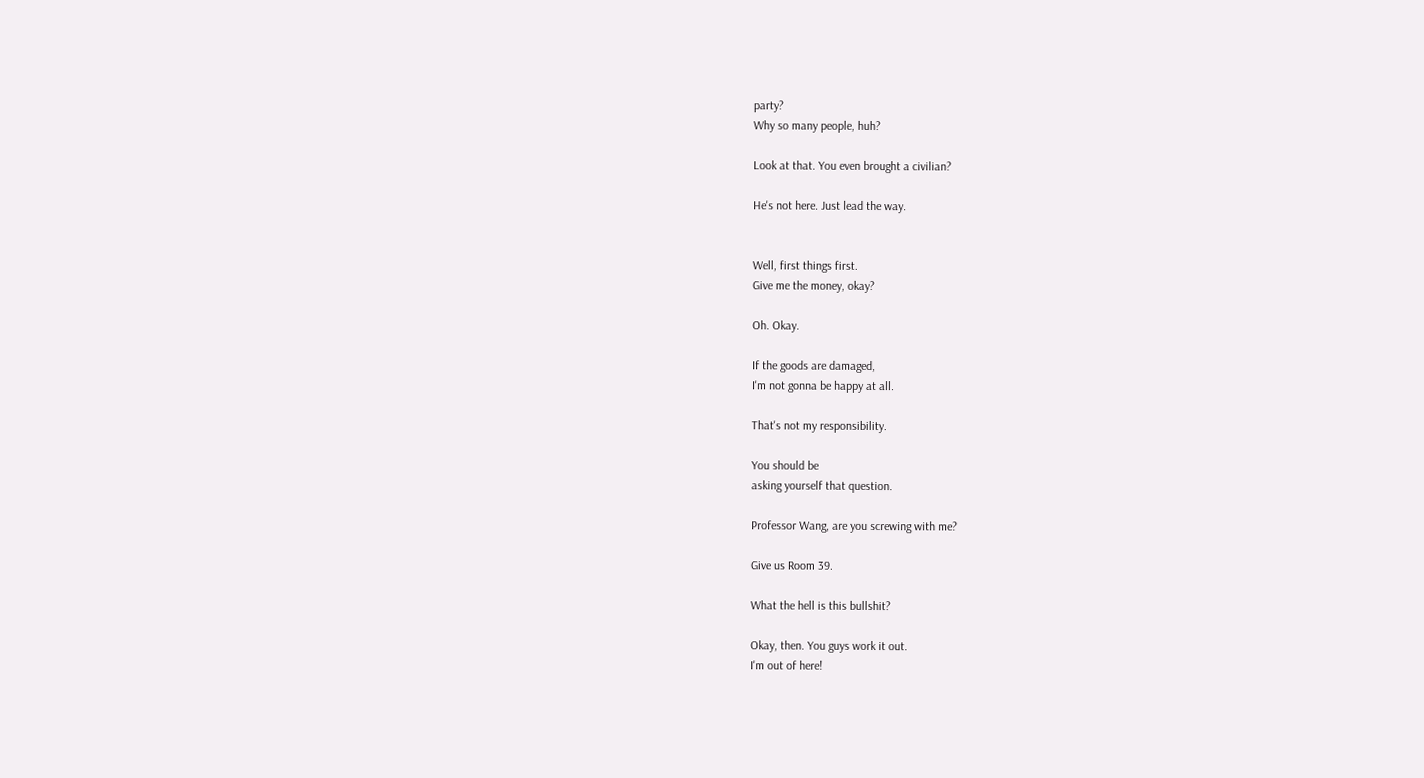party?
Why so many people, huh?

Look at that. You even brought a civilian?

He's not here. Just lead the way.


Well, first things first.
Give me the money, okay?

Oh. Okay.

If the goods are damaged,
I'm not gonna be happy at all.

That's not my responsibility.

You should be
asking yourself that question.

Professor Wang, are you screwing with me?

Give us Room 39.

What the hell is this bullshit?

Okay, then. You guys work it out.
I'm out of here!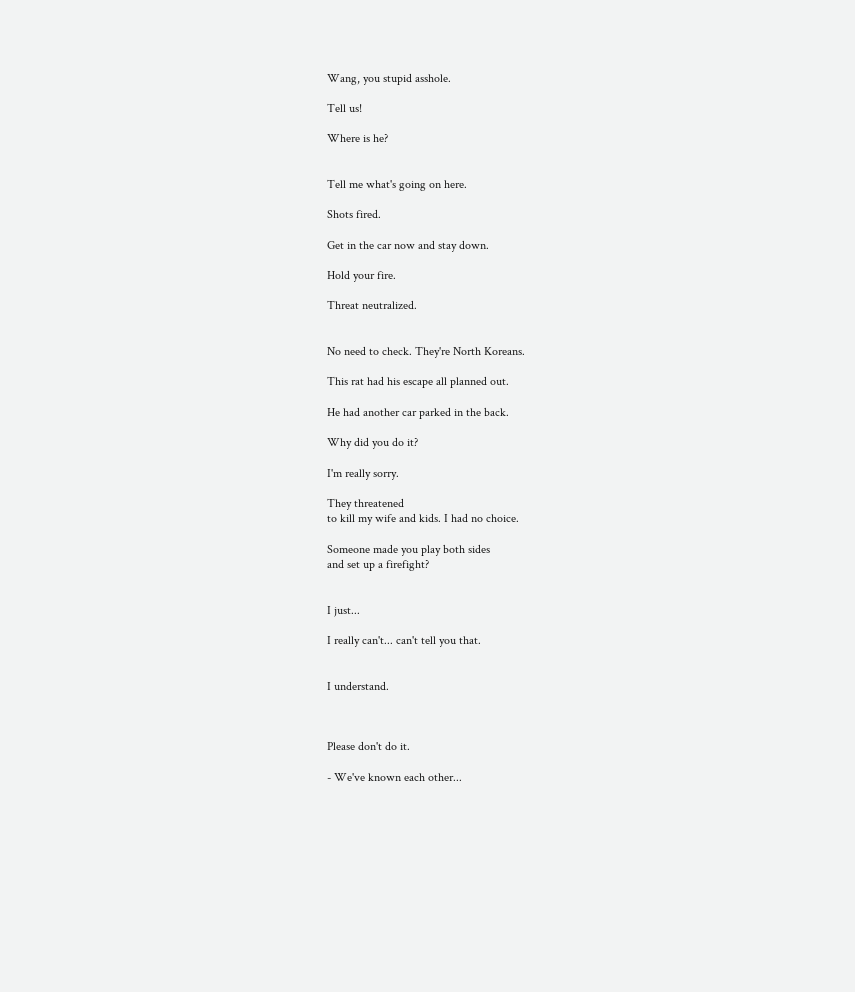Wang, you stupid asshole.

Tell us!

Where is he?


Tell me what's going on here.

Shots fired.

Get in the car now and stay down.

Hold your fire.

Threat neutralized.


No need to check. They're North Koreans.

This rat had his escape all planned out.

He had another car parked in the back.

Why did you do it?

I'm really sorry.

They threatened
to kill my wife and kids. I had no choice.

Someone made you play both sides
and set up a firefight?


I just...

I really can't... can't tell you that.


I understand.



Please don't do it.

- We've known each other...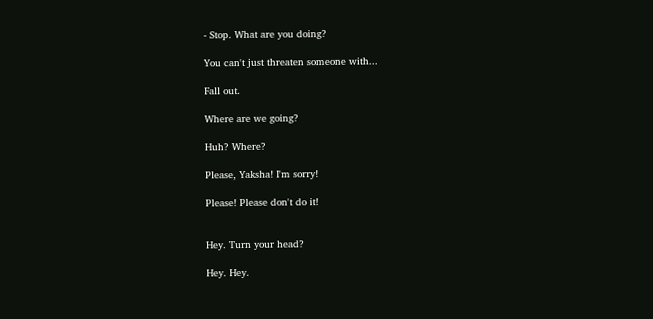- Stop. What are you doing?

You can't just threaten someone with...

Fall out.

Where are we going?

Huh? Where?

Please, Yaksha! I'm sorry!

Please! Please don't do it!


Hey. Turn your head?

Hey. Hey.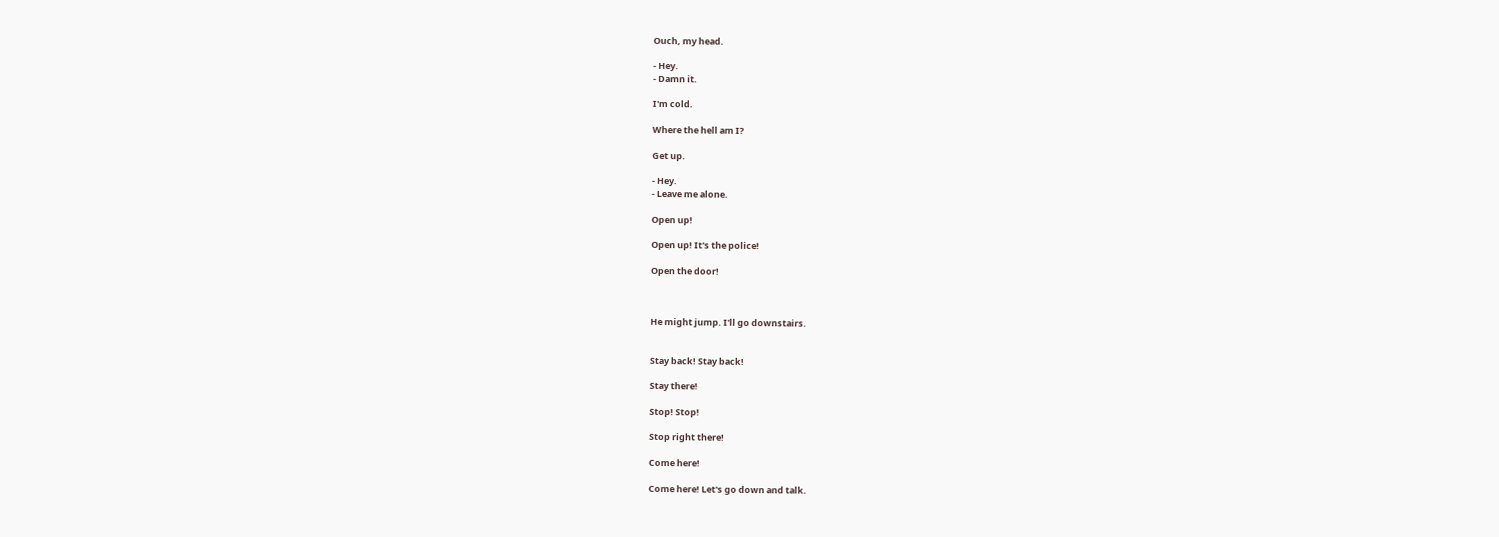Ouch, my head.

- Hey.
- Damn it.

I'm cold.

Where the hell am I?

Get up.

- Hey.
- Leave me alone.

Open up!

Open up! It's the police!

Open the door!



He might jump. I'll go downstairs.


Stay back! Stay back!

Stay there!

Stop! Stop!

Stop right there!

Come here!

Come here! Let's go down and talk.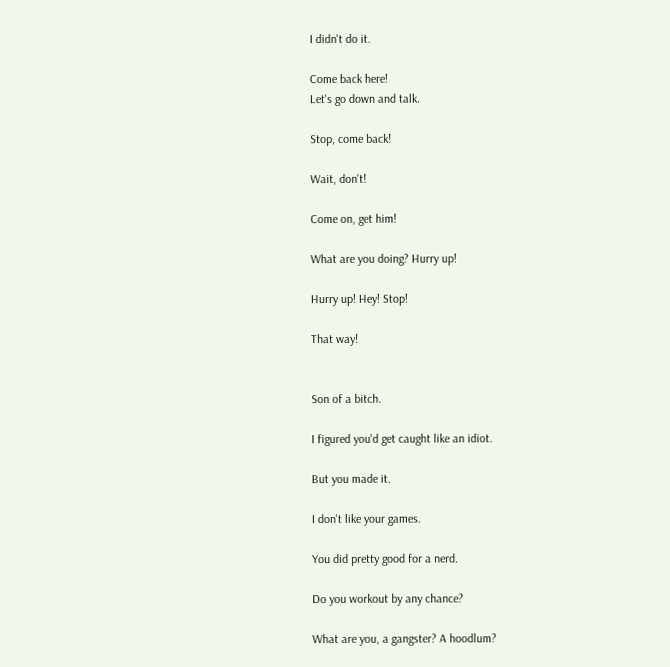I didn't do it.

Come back here!
Let's go down and talk.

Stop, come back!

Wait, don't!

Come on, get him!

What are you doing? Hurry up!

Hurry up! Hey! Stop!

That way!


Son of a bitch.

I figured you'd get caught like an idiot.

But you made it.

I don't like your games.

You did pretty good for a nerd.

Do you workout by any chance?

What are you, a gangster? A hoodlum?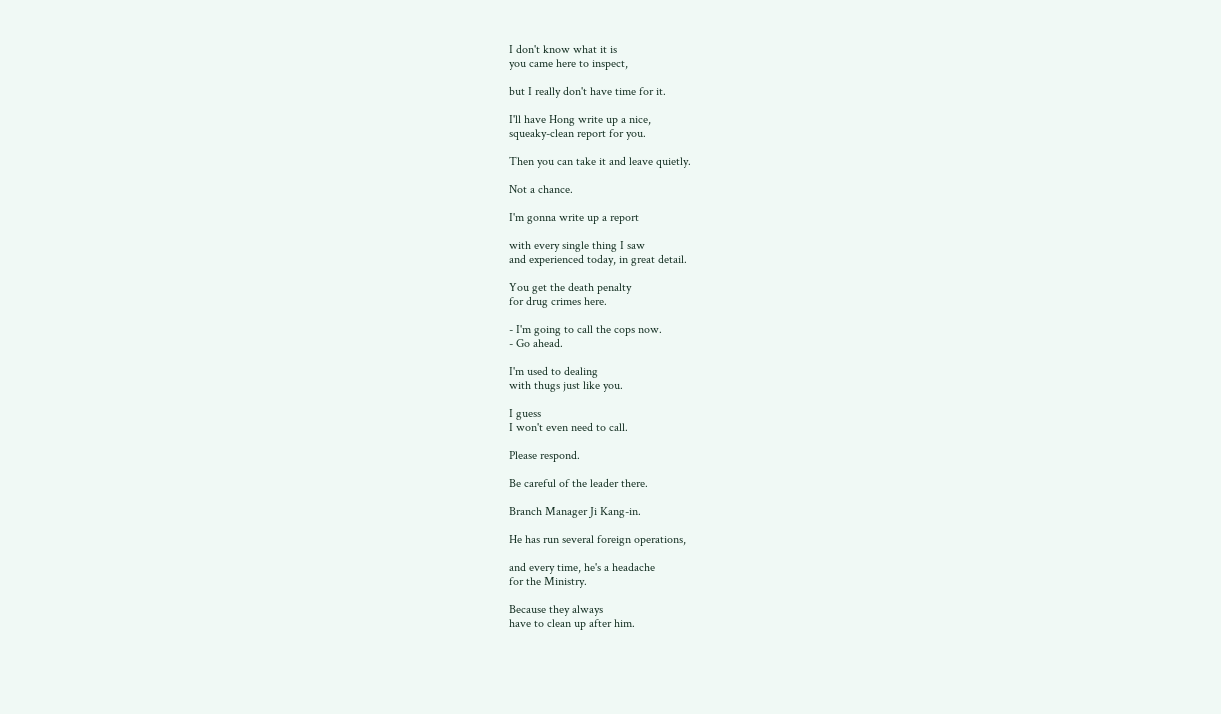I don't know what it is
you came here to inspect,

but I really don't have time for it.

I'll have Hong write up a nice,
squeaky-clean report for you.

Then you can take it and leave quietly.

Not a chance.

I'm gonna write up a report

with every single thing I saw
and experienced today, in great detail.

You get the death penalty
for drug crimes here.

- I'm going to call the cops now.
- Go ahead.

I'm used to dealing
with thugs just like you.

I guess
I won't even need to call.

Please respond.

Be careful of the leader there.

Branch Manager Ji Kang-in.

He has run several foreign operations,

and every time, he's a headache
for the Ministry.

Because they always
have to clean up after him.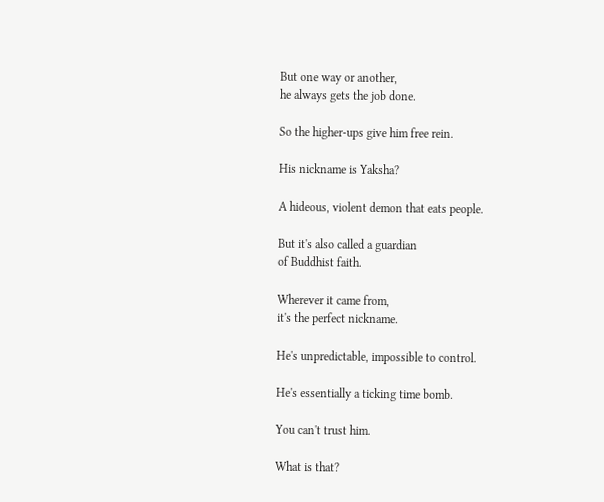But one way or another,
he always gets the job done.

So the higher-ups give him free rein.

His nickname is Yaksha?

A hideous, violent demon that eats people.

But it's also called a guardian
of Buddhist faith.

Wherever it came from,
it's the perfect nickname.

He's unpredictable, impossible to control.

He's essentially a ticking time bomb.

You can't trust him.

What is that?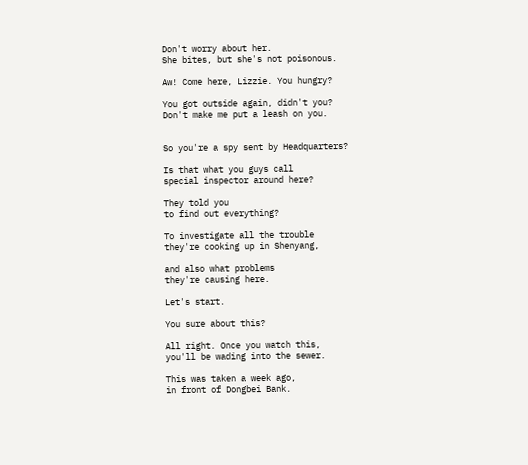Don't worry about her.
She bites, but she's not poisonous.

Aw! Come here, Lizzie. You hungry?

You got outside again, didn't you?
Don't make me put a leash on you.


So you're a spy sent by Headquarters?

Is that what you guys call
special inspector around here?

They told you
to find out everything?

To investigate all the trouble
they're cooking up in Shenyang,

and also what problems
they're causing here.

Let's start.

You sure about this?

All right. Once you watch this,
you'll be wading into the sewer.

This was taken a week ago,
in front of Dongbei Bank.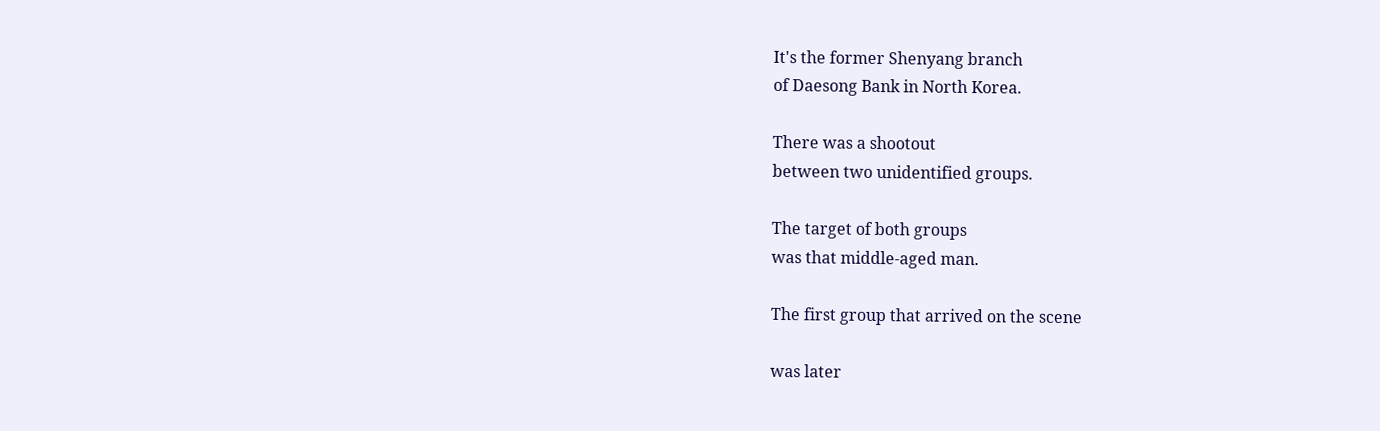It's the former Shenyang branch
of Daesong Bank in North Korea.

There was a shootout
between two unidentified groups.

The target of both groups
was that middle-aged man.

The first group that arrived on the scene

was later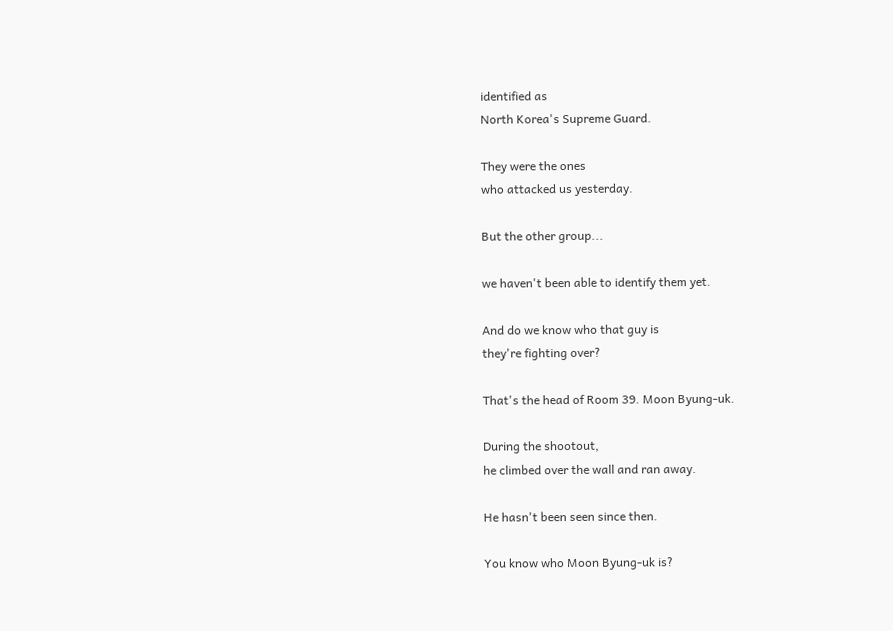identified as
North Korea's Supreme Guard.

They were the ones
who attacked us yesterday.

But the other group...

we haven't been able to identify them yet.

And do we know who that guy is
they're fighting over?

That's the head of Room 39. Moon Byung-uk.

During the shootout,
he climbed over the wall and ran away.

He hasn't been seen since then.

You know who Moon Byung-uk is?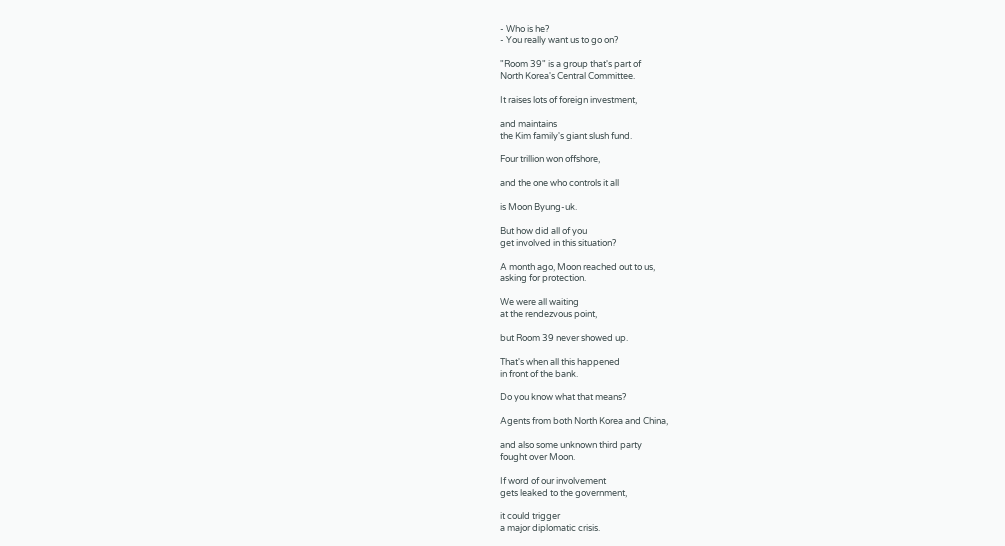- Who is he?
- You really want us to go on?

"Room 39" is a group that's part of
North Korea's Central Committee.

It raises lots of foreign investment,

and maintains
the Kim family's giant slush fund.

Four trillion won offshore,

and the one who controls it all

is Moon Byung-uk.

But how did all of you
get involved in this situation?

A month ago, Moon reached out to us,
asking for protection.

We were all waiting
at the rendezvous point,

but Room 39 never showed up.

That's when all this happened
in front of the bank.

Do you know what that means?

Agents from both North Korea and China,

and also some unknown third party
fought over Moon.

If word of our involvement
gets leaked to the government,

it could trigger
a major diplomatic crisis.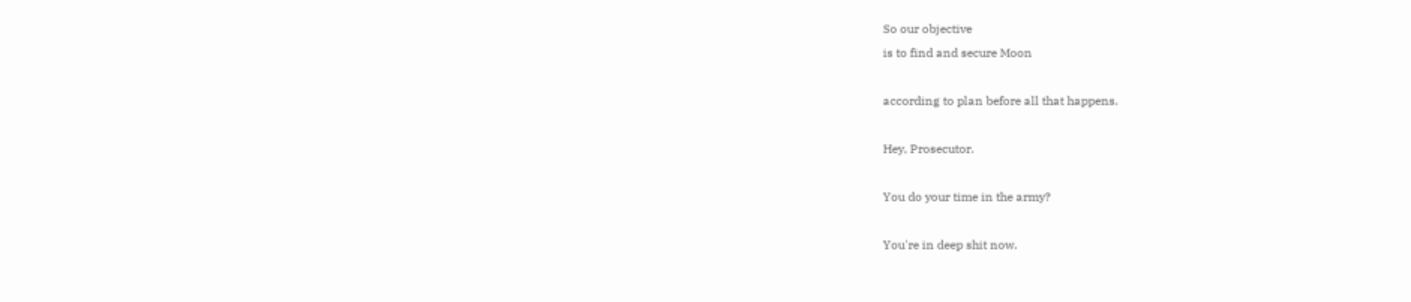So our objective
is to find and secure Moon

according to plan before all that happens.

Hey, Prosecutor.

You do your time in the army?

You're in deep shit now.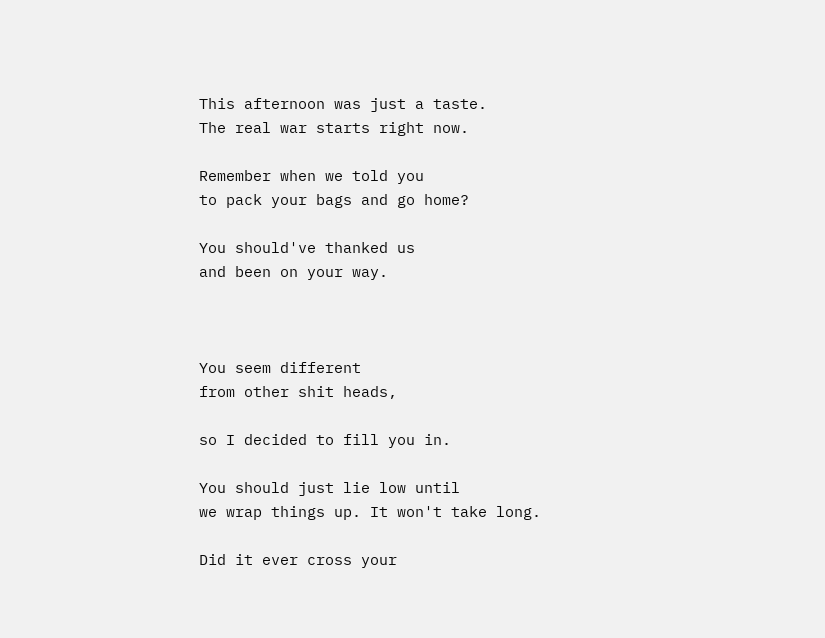This afternoon was just a taste.
The real war starts right now.

Remember when we told you
to pack your bags and go home?

You should've thanked us
and been on your way.



You seem different
from other shit heads,

so I decided to fill you in.

You should just lie low until
we wrap things up. It won't take long.

Did it ever cross your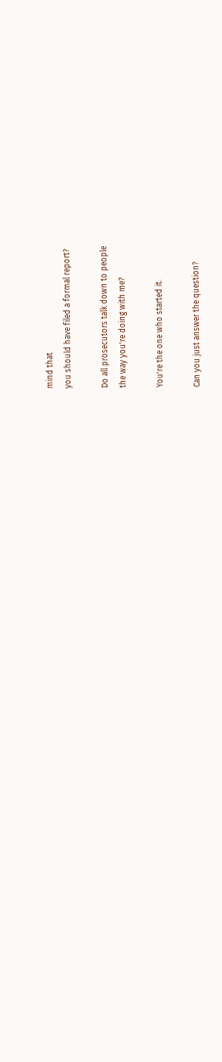mind that
you should have filed a formal report?

Do all prosecutors talk down to people
the way you're doing with me?

You're the one who started it.

Can you just answer the question?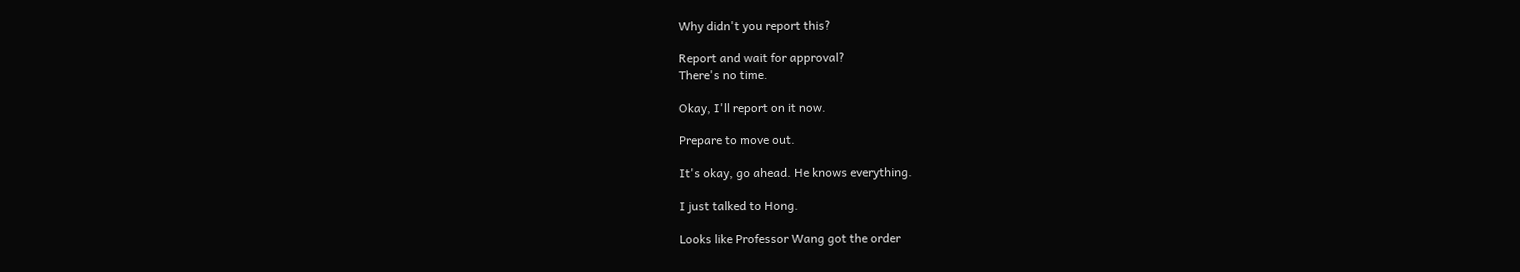Why didn't you report this?

Report and wait for approval?
There's no time.

Okay, I'll report on it now.

Prepare to move out.

It's okay, go ahead. He knows everything.

I just talked to Hong.

Looks like Professor Wang got the order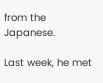from the Japanese.

Last week, he met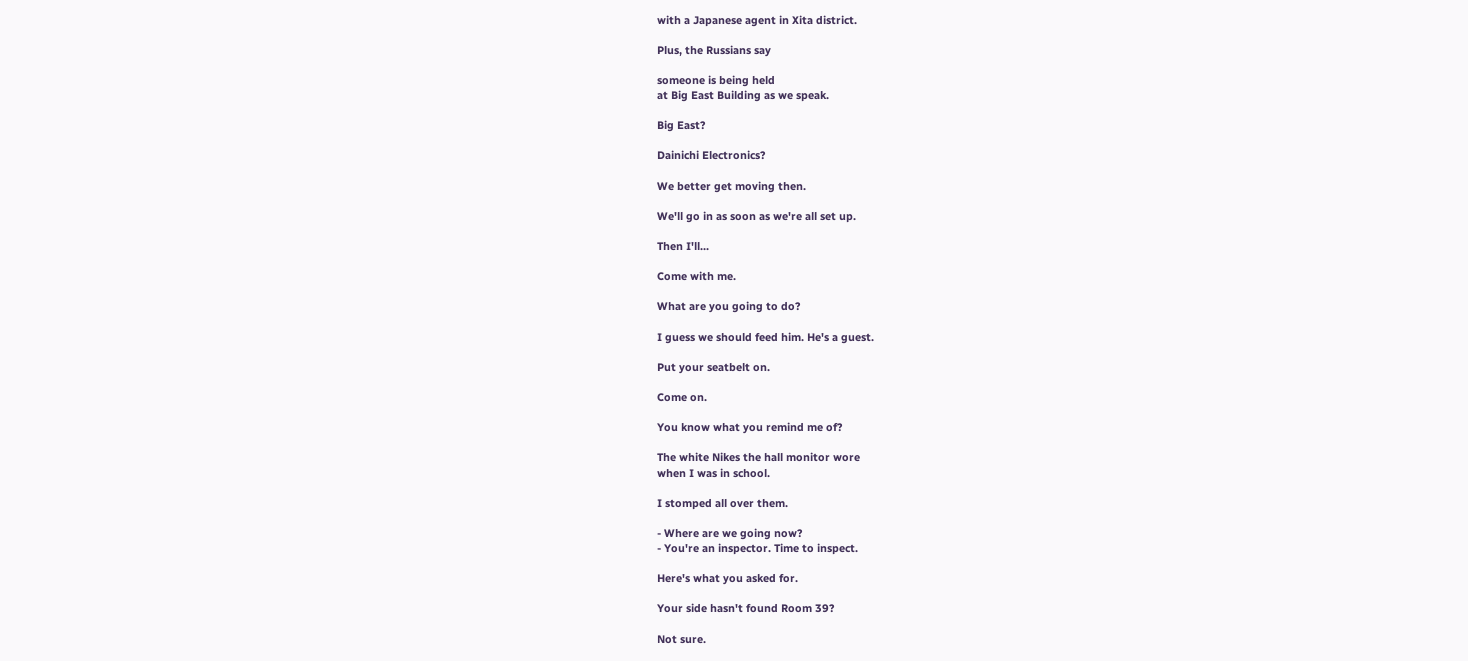with a Japanese agent in Xita district.

Plus, the Russians say

someone is being held
at Big East Building as we speak.

Big East?

Dainichi Electronics?

We better get moving then.

We'll go in as soon as we're all set up.

Then I'll...

Come with me.

What are you going to do?

I guess we should feed him. He's a guest.

Put your seatbelt on.

Come on.

You know what you remind me of?

The white Nikes the hall monitor wore
when I was in school.

I stomped all over them.

- Where are we going now?
- You're an inspector. Time to inspect.

Here's what you asked for.

Your side hasn't found Room 39?

Not sure.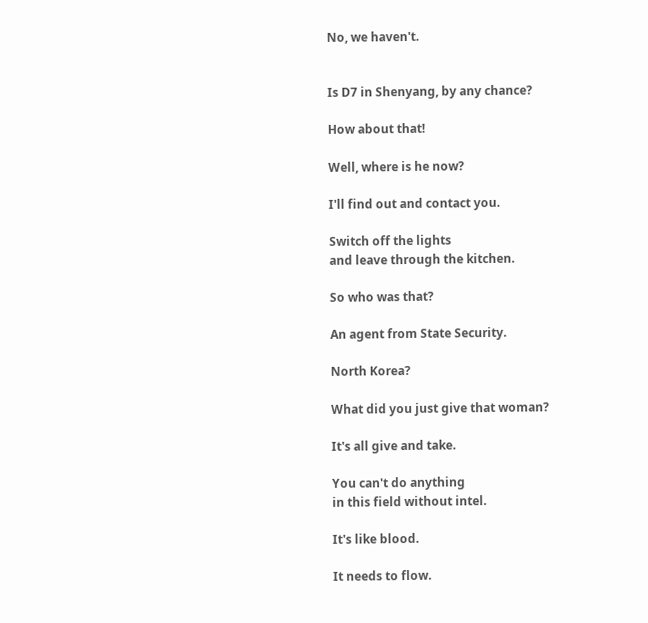No, we haven't.


Is D7 in Shenyang, by any chance?

How about that!

Well, where is he now?

I'll find out and contact you.

Switch off the lights
and leave through the kitchen.

So who was that?

An agent from State Security.

North Korea?

What did you just give that woman?

It's all give and take.

You can't do anything
in this field without intel.

It's like blood.

It needs to flow.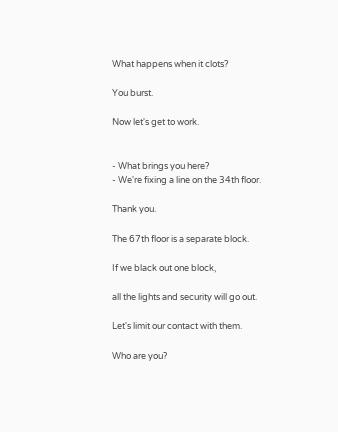What happens when it clots?

You burst.

Now let's get to work.


- What brings you here?
- We're fixing a line on the 34th floor.

Thank you.

The 67th floor is a separate block.

If we black out one block,

all the lights and security will go out.

Let's limit our contact with them.

Who are you?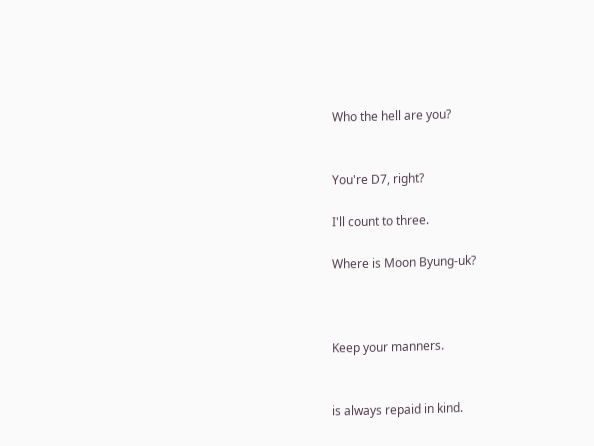Who the hell are you?


You're D7, right?

I'll count to three.

Where is Moon Byung-uk?



Keep your manners.


is always repaid in kind.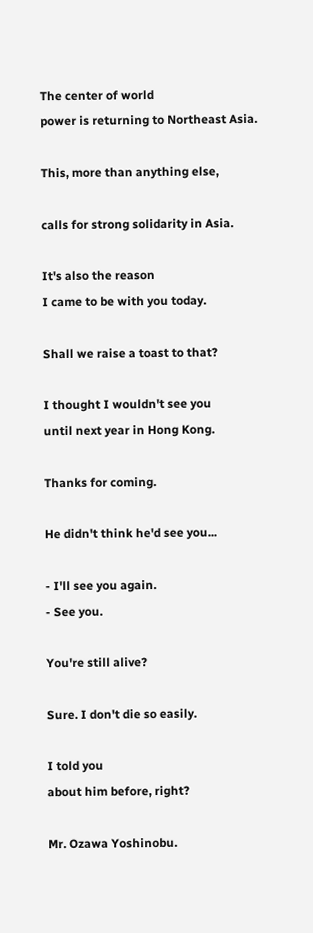The center of world
power is returning to Northeast Asia.

This, more than anything else,

calls for strong solidarity in Asia.

It's also the reason
I came to be with you today.

Shall we raise a toast to that?

I thought I wouldn't see you
until next year in Hong Kong.

Thanks for coming.

He didn't think he'd see you...

- I'll see you again.
- See you.

You're still alive?

Sure. I don't die so easily.

I told you
about him before, right?

Mr. Ozawa Yoshinobu.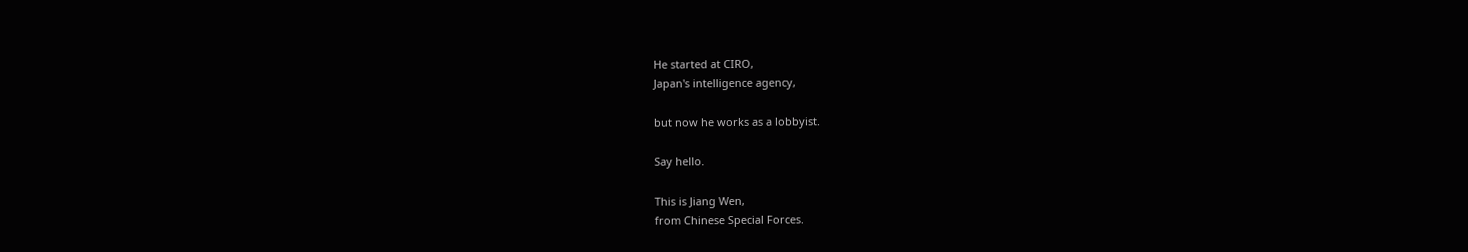He started at CIRO,
Japan's intelligence agency,

but now he works as a lobbyist.

Say hello.

This is Jiang Wen,
from Chinese Special Forces.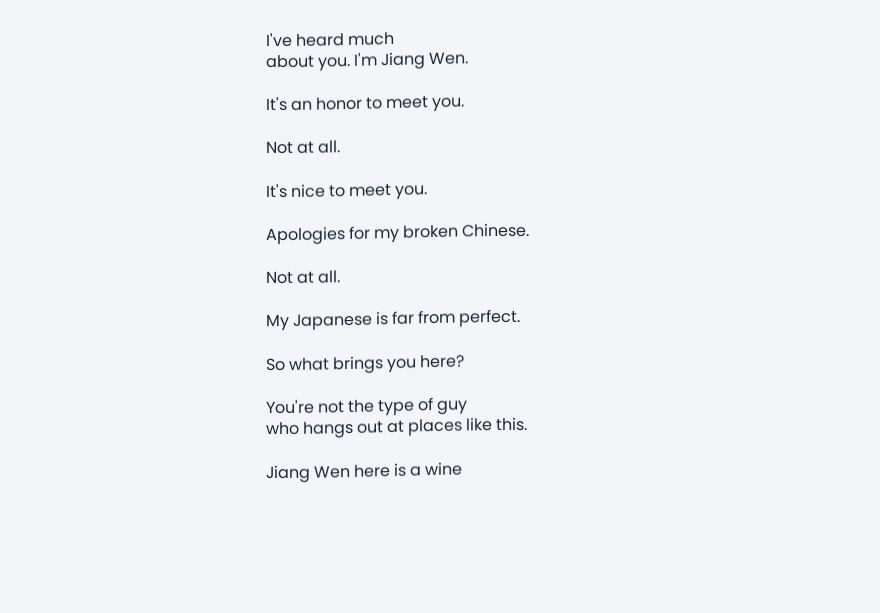I've heard much
about you. I'm Jiang Wen.

It's an honor to meet you.

Not at all.

It's nice to meet you.

Apologies for my broken Chinese.

Not at all.

My Japanese is far from perfect.

So what brings you here?

You're not the type of guy
who hangs out at places like this.

Jiang Wen here is a wine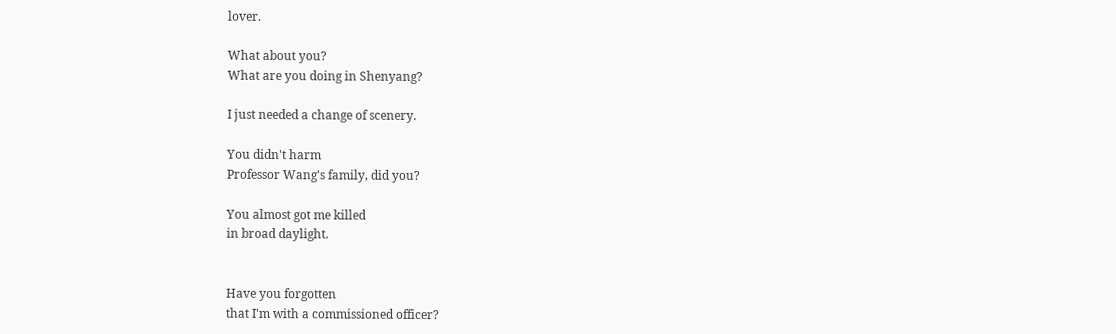lover.

What about you?
What are you doing in Shenyang?

I just needed a change of scenery.

You didn't harm
Professor Wang's family, did you?

You almost got me killed
in broad daylight.


Have you forgotten
that I'm with a commissioned officer?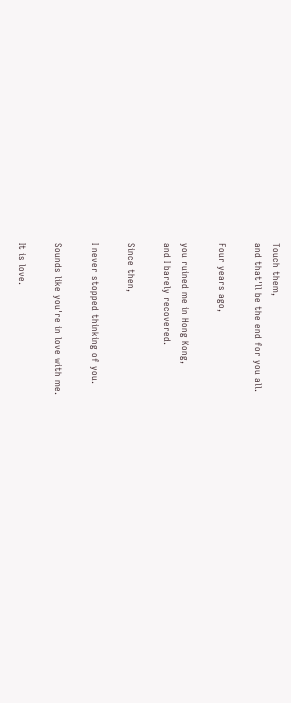Touch them,
and that'll be the end for you all.

Four years ago,

you ruined me in Hong Kong,
and I barely recovered.

Since then,

I never stopped thinking of you.

Sounds like you're in love with me.

It is love.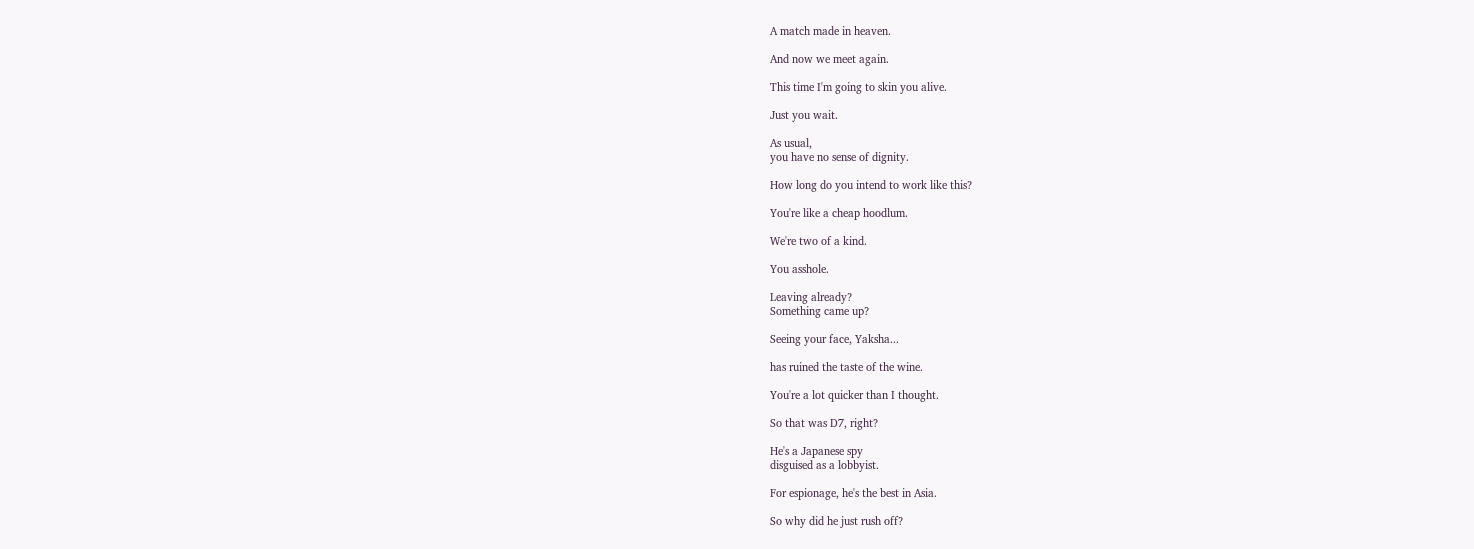A match made in heaven.

And now we meet again.

This time I'm going to skin you alive.

Just you wait.

As usual,
you have no sense of dignity.

How long do you intend to work like this?

You're like a cheap hoodlum.

We're two of a kind.

You asshole.

Leaving already?
Something came up?

Seeing your face, Yaksha...

has ruined the taste of the wine.

You're a lot quicker than I thought.

So that was D7, right?

He's a Japanese spy
disguised as a lobbyist.

For espionage, he's the best in Asia.

So why did he just rush off?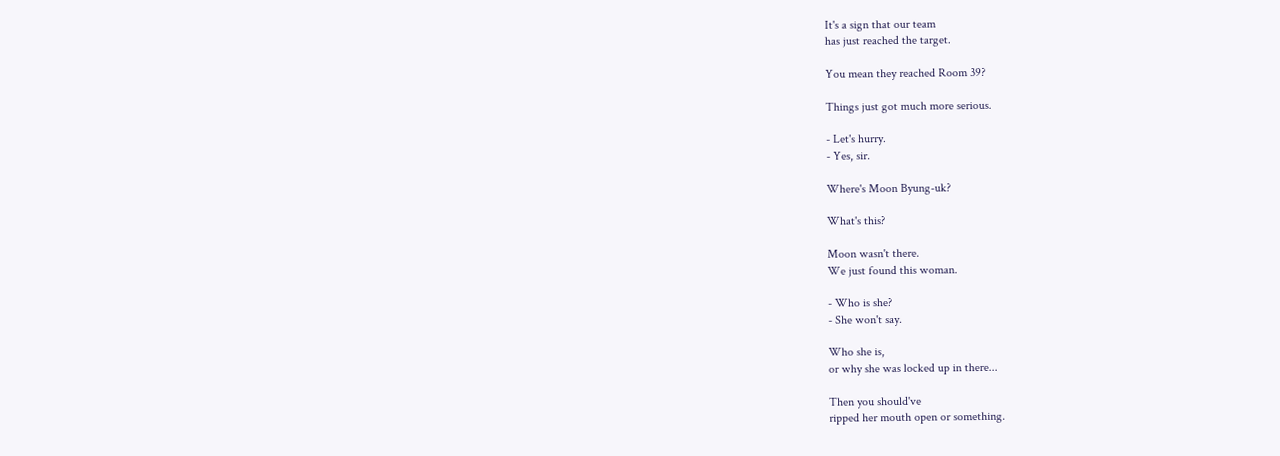It's a sign that our team
has just reached the target.

You mean they reached Room 39?

Things just got much more serious.

- Let's hurry.
- Yes, sir.

Where's Moon Byung-uk?

What's this?

Moon wasn't there.
We just found this woman.

- Who is she?
- She won't say.

Who she is,
or why she was locked up in there...

Then you should've
ripped her mouth open or something.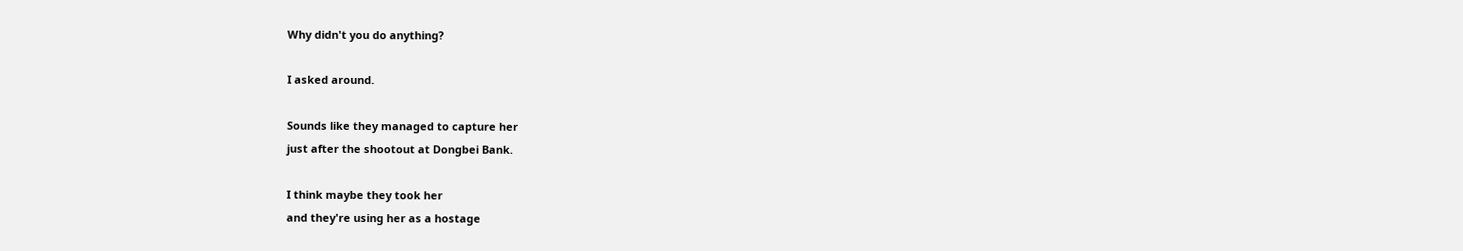Why didn't you do anything?

I asked around.

Sounds like they managed to capture her
just after the shootout at Dongbei Bank.

I think maybe they took her
and they're using her as a hostage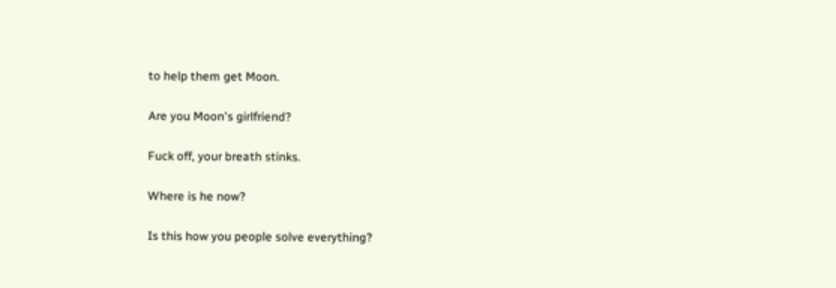to help them get Moon.

Are you Moon's girlfriend?

Fuck off, your breath stinks.

Where is he now?

Is this how you people solve everything?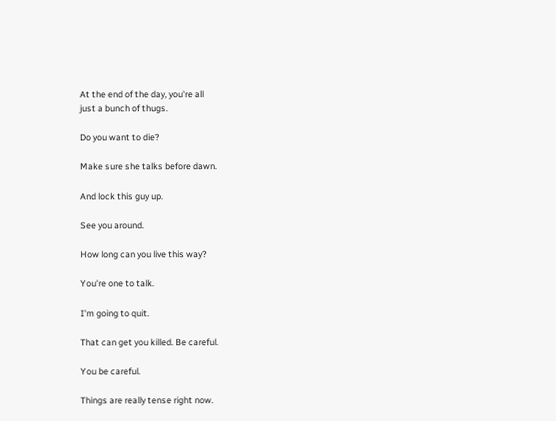At the end of the day, you're all
just a bunch of thugs.

Do you want to die?

Make sure she talks before dawn.

And lock this guy up.

See you around.

How long can you live this way?

You're one to talk.

I'm going to quit.

That can get you killed. Be careful.

You be careful.

Things are really tense right now.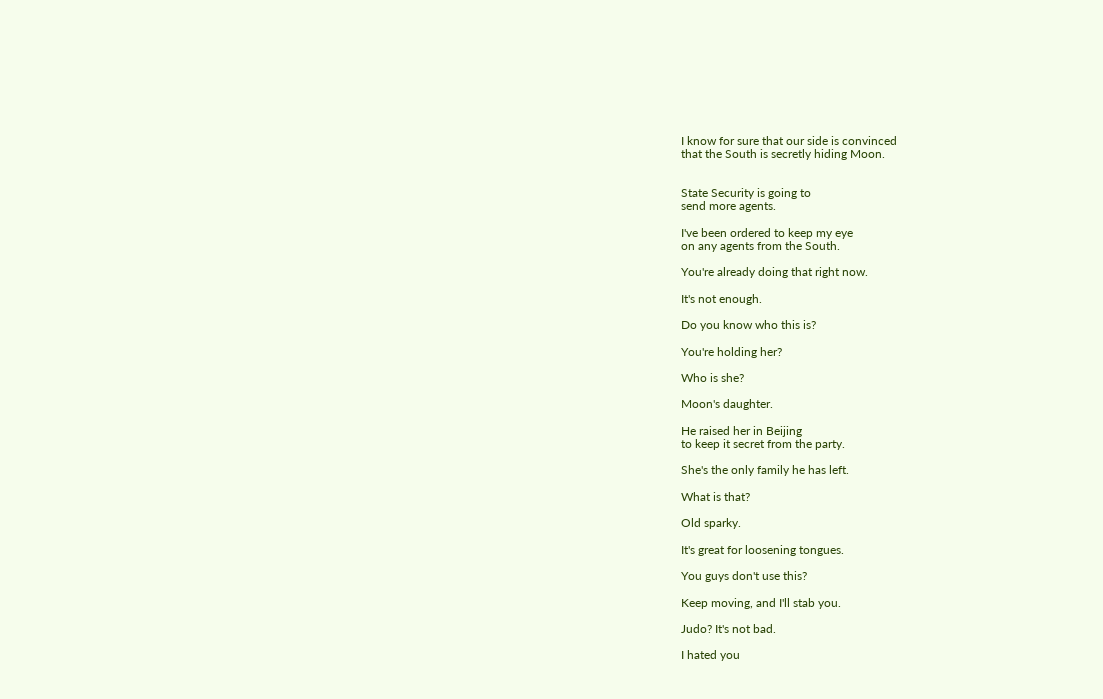I know for sure that our side is convinced
that the South is secretly hiding Moon.


State Security is going to
send more agents.

I've been ordered to keep my eye
on any agents from the South.

You're already doing that right now.

It's not enough.

Do you know who this is?

You're holding her?

Who is she?

Moon's daughter.

He raised her in Beijing
to keep it secret from the party.

She's the only family he has left.

What is that?

Old sparky.

It's great for loosening tongues.

You guys don't use this?

Keep moving, and I'll stab you.

Judo? It's not bad.

I hated you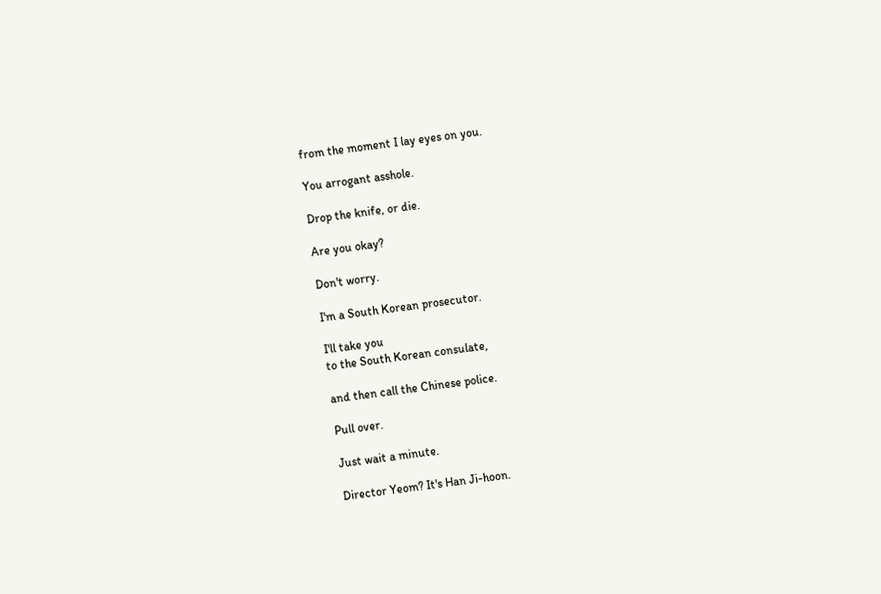from the moment I lay eyes on you.

You arrogant asshole.

Drop the knife, or die.

Are you okay?

Don't worry.

I'm a South Korean prosecutor.

I'll take you
to the South Korean consulate,

and then call the Chinese police.

Pull over.

Just wait a minute.

Director Yeom? It's Han Ji-hoon.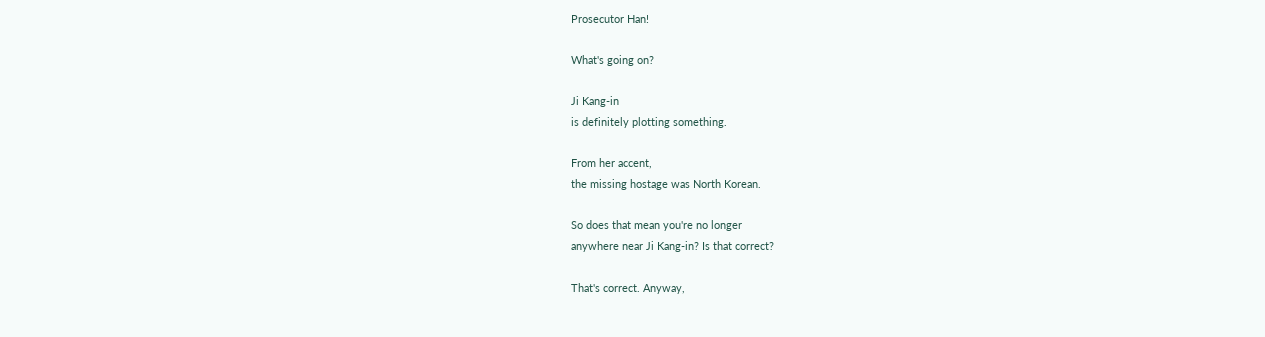Prosecutor Han!

What's going on?

Ji Kang-in
is definitely plotting something.

From her accent,
the missing hostage was North Korean.

So does that mean you're no longer
anywhere near Ji Kang-in? Is that correct?

That's correct. Anyway,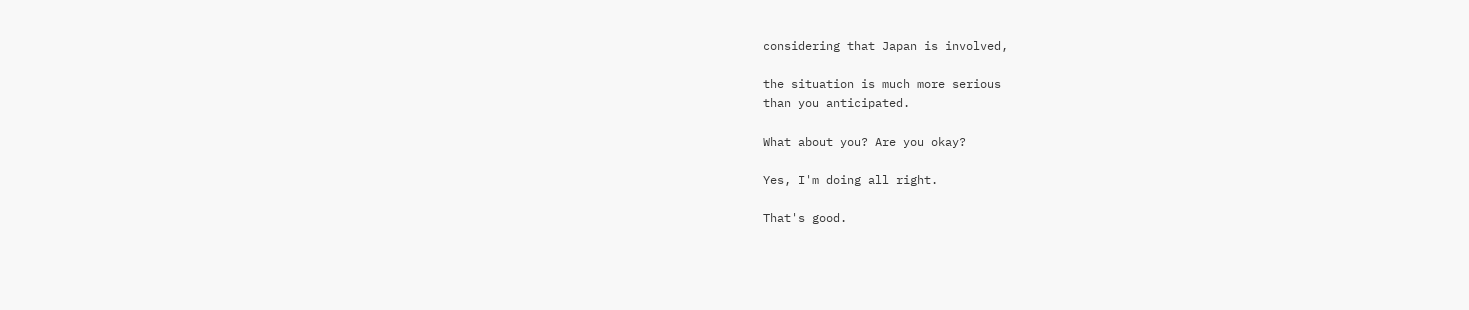considering that Japan is involved,

the situation is much more serious
than you anticipated.

What about you? Are you okay?

Yes, I'm doing all right.

That's good.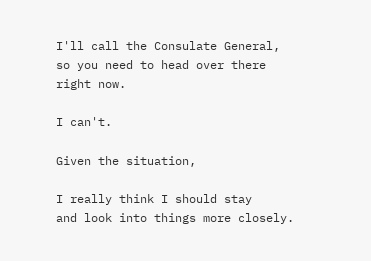I'll call the Consulate General,
so you need to head over there right now.

I can't.

Given the situation,

I really think I should stay
and look into things more closely.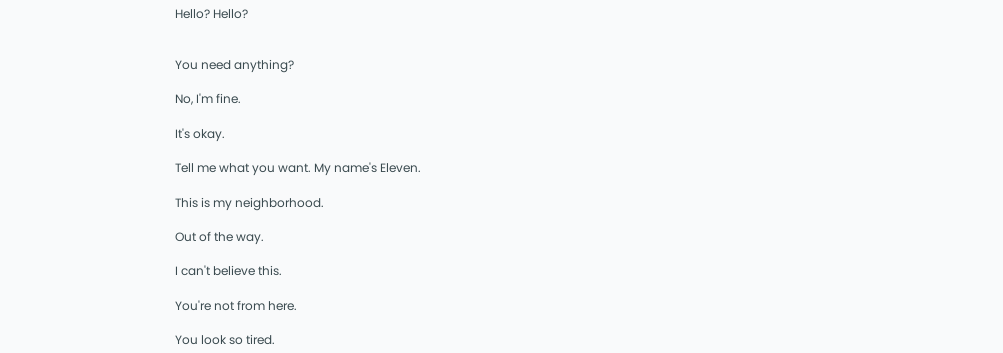Hello? Hello?


You need anything?

No, I'm fine.

It's okay.

Tell me what you want. My name's Eleven.

This is my neighborhood.

Out of the way.

I can't believe this.

You're not from here.

You look so tired.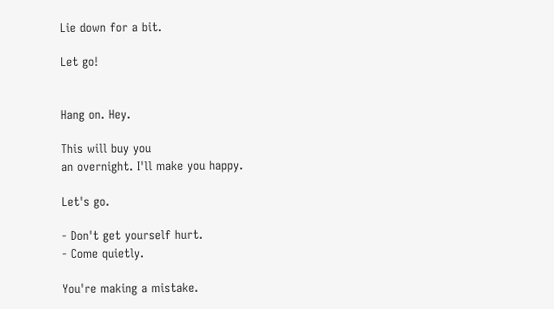Lie down for a bit.

Let go!


Hang on. Hey.

This will buy you
an overnight. I'll make you happy.

Let's go.

- Don't get yourself hurt.
- Come quietly.

You're making a mistake.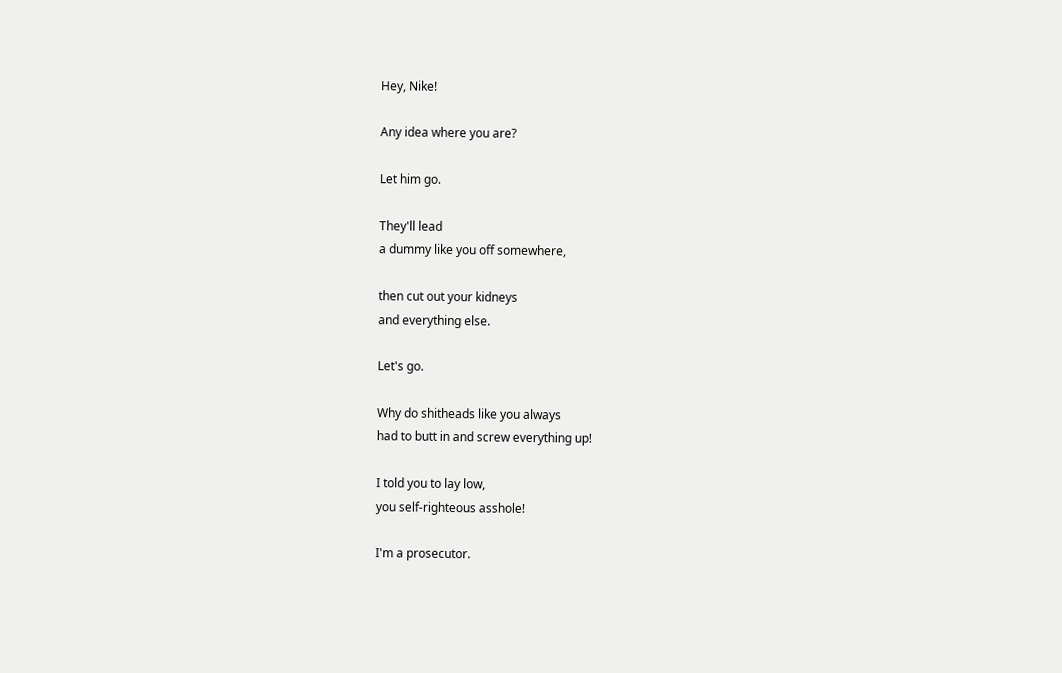Hey, Nike!

Any idea where you are?

Let him go.

They'll lead
a dummy like you off somewhere,

then cut out your kidneys
and everything else.

Let's go.

Why do shitheads like you always
had to butt in and screw everything up!

I told you to lay low,
you self-righteous asshole!

I'm a prosecutor.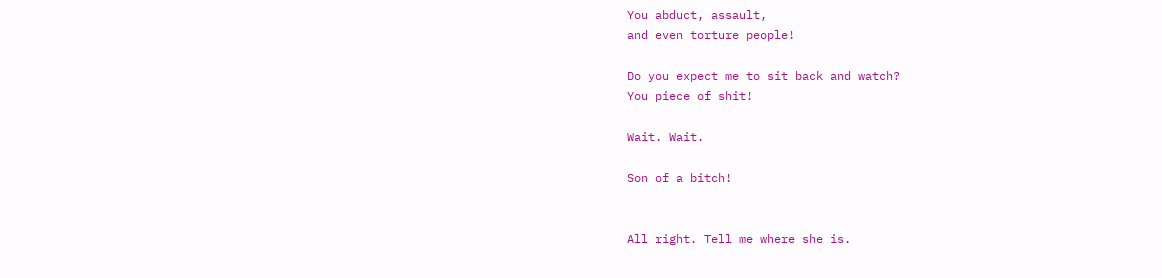You abduct, assault,
and even torture people!

Do you expect me to sit back and watch?
You piece of shit!

Wait. Wait.

Son of a bitch!


All right. Tell me where she is.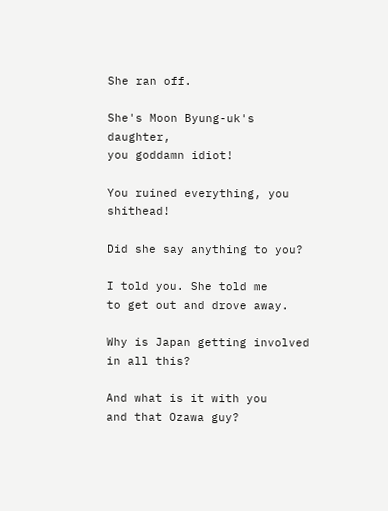She ran off.

She's Moon Byung-uk's daughter,
you goddamn idiot!

You ruined everything, you shithead!

Did she say anything to you?

I told you. She told me
to get out and drove away.

Why is Japan getting involved in all this?

And what is it with you
and that Ozawa guy?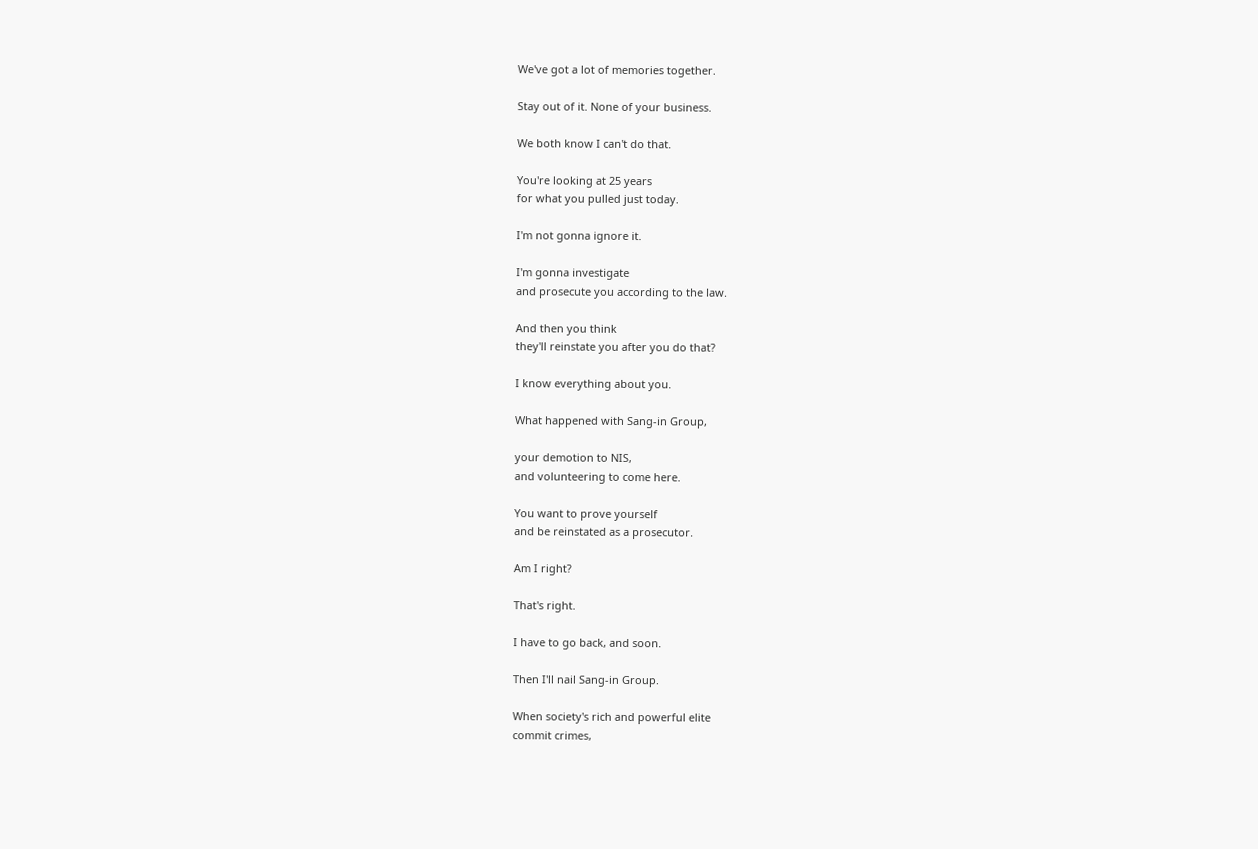We've got a lot of memories together.

Stay out of it. None of your business.

We both know I can't do that.

You're looking at 25 years
for what you pulled just today.

I'm not gonna ignore it.

I'm gonna investigate
and prosecute you according to the law.

And then you think
they'll reinstate you after you do that?

I know everything about you.

What happened with Sang-in Group,

your demotion to NIS,
and volunteering to come here.

You want to prove yourself
and be reinstated as a prosecutor.

Am I right?

That's right.

I have to go back, and soon.

Then I'll nail Sang-in Group.

When society's rich and powerful elite
commit crimes,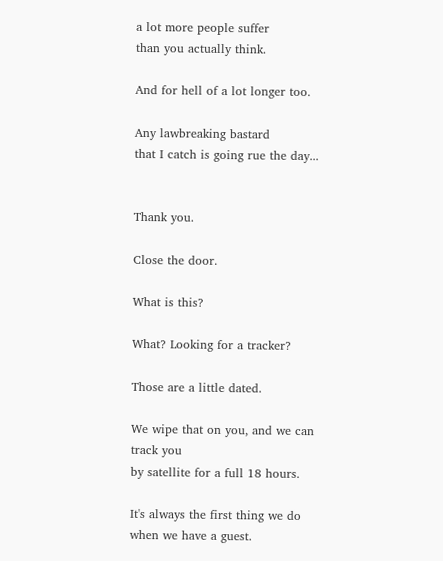a lot more people suffer
than you actually think.

And for hell of a lot longer too.

Any lawbreaking bastard
that I catch is going rue the day...


Thank you.

Close the door.

What is this?

What? Looking for a tracker?

Those are a little dated.

We wipe that on you, and we can track you
by satellite for a full 18 hours.

It's always the first thing we do
when we have a guest.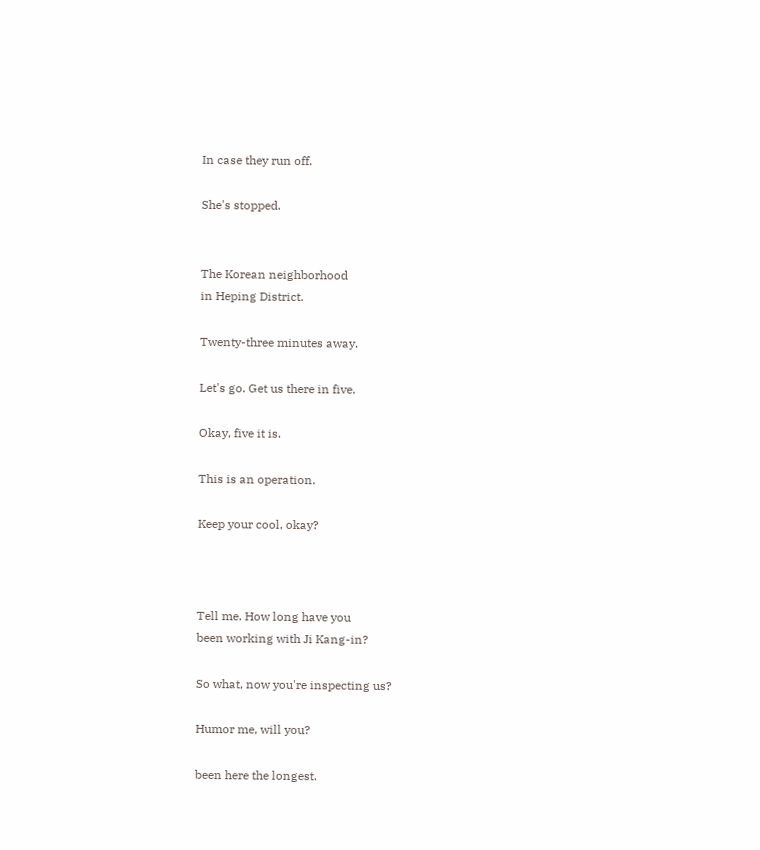In case they run off.

She's stopped.


The Korean neighborhood
in Heping District.

Twenty-three minutes away.

Let's go. Get us there in five.

Okay, five it is.

This is an operation.

Keep your cool, okay?



Tell me. How long have you
been working with Ji Kang-in?

So what, now you're inspecting us?

Humor me, will you?

been here the longest.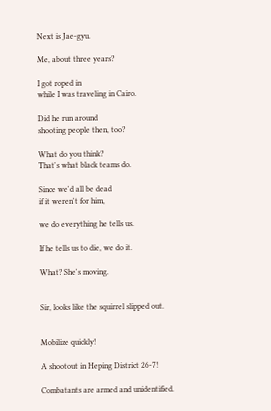Next is Jae-gyu.

Me, about three years?

I got roped in
while I was traveling in Cairo.

Did he run around
shooting people then, too?

What do you think?
That's what black teams do.

Since we'd all be dead
if it weren't for him,

we do everything he tells us.

If he tells us to die, we do it.

What? She's moving.


Sir, looks like the squirrel slipped out.


Mobilize quickly!

A shootout in Heping District 26-7!

Combatants are armed and unidentified.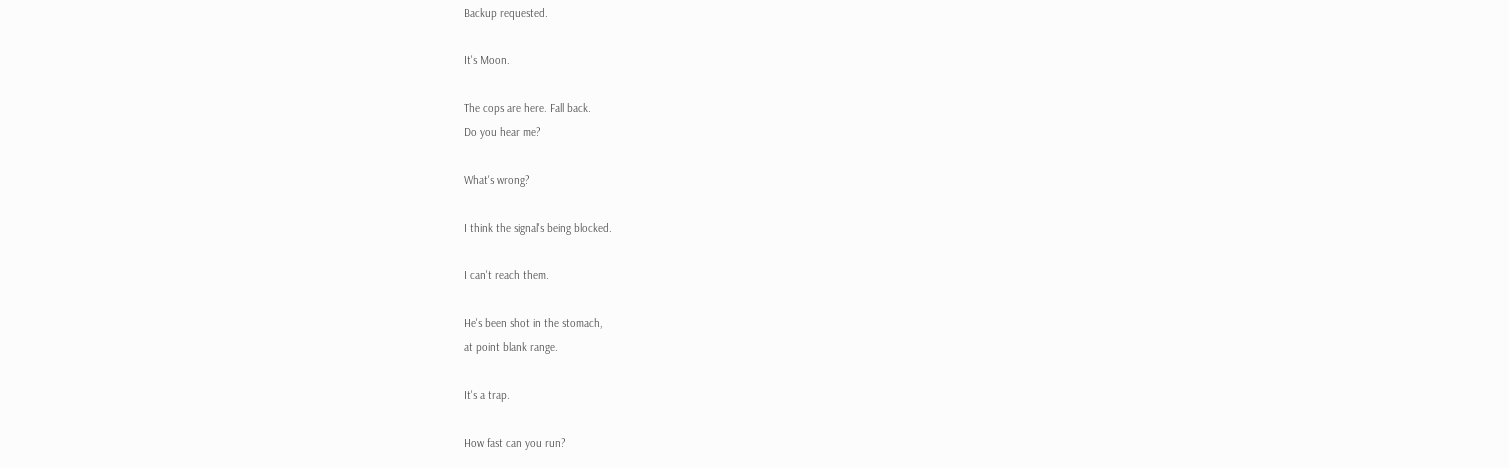Backup requested.

It's Moon.

The cops are here. Fall back.
Do you hear me?

What's wrong?

I think the signal's being blocked.

I can't reach them.

He's been shot in the stomach,
at point blank range.

It's a trap.

How fast can you run?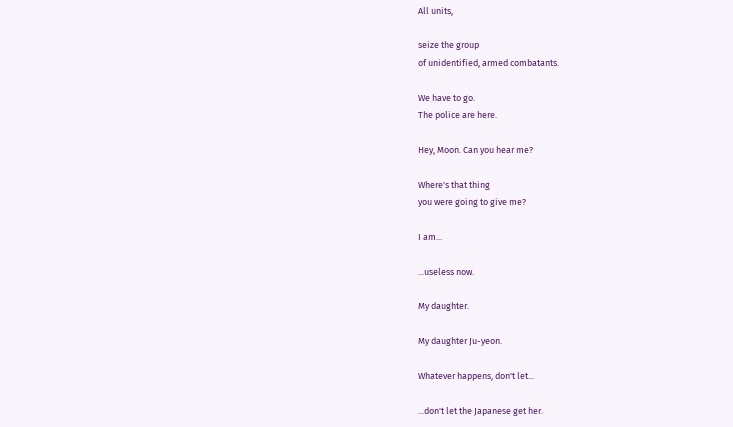All units,

seize the group
of unidentified, armed combatants.

We have to go.
The police are here.

Hey, Moon. Can you hear me?

Where's that thing
you were going to give me?

I am...

...useless now.

My daughter.

My daughter Ju-yeon.

Whatever happens, don't let...

...don't let the Japanese get her.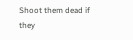Shoot them dead if they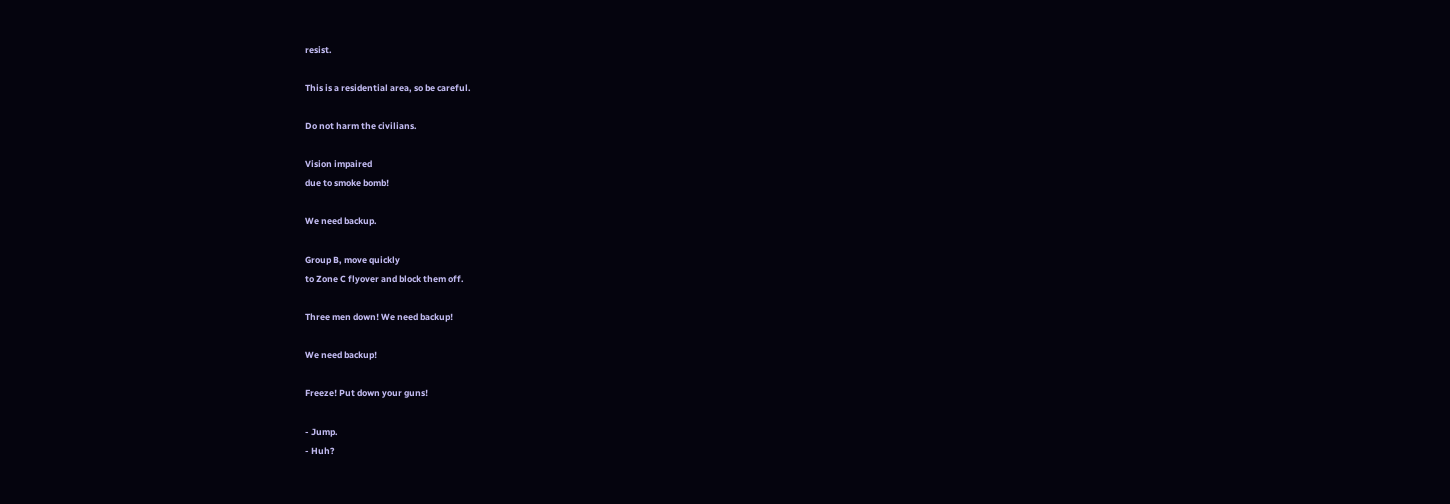resist.

This is a residential area, so be careful.

Do not harm the civilians.

Vision impaired
due to smoke bomb!

We need backup.

Group B, move quickly
to Zone C flyover and block them off.

Three men down! We need backup!

We need backup!

Freeze! Put down your guns!

- Jump.
- Huh?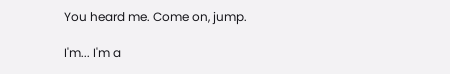You heard me. Come on, jump.

I'm... I'm a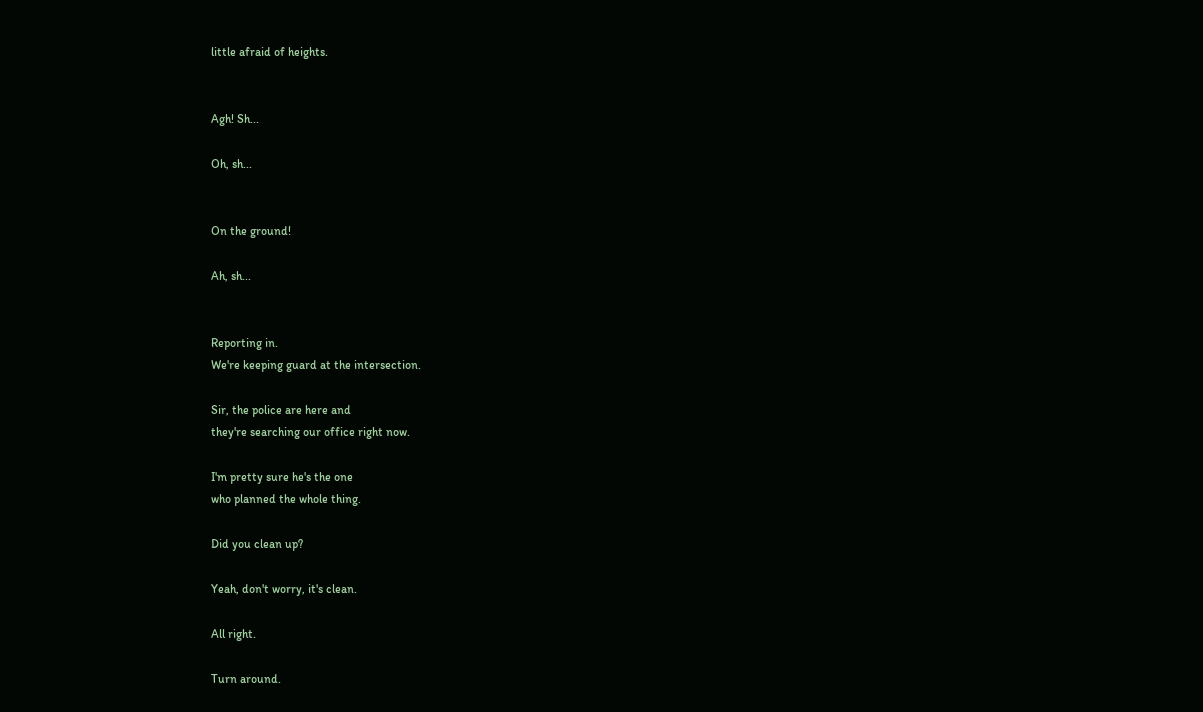little afraid of heights.


Agh! Sh...

Oh, sh...


On the ground!

Ah, sh...


Reporting in.
We're keeping guard at the intersection.

Sir, the police are here and
they're searching our office right now.

I'm pretty sure he's the one
who planned the whole thing.

Did you clean up?

Yeah, don't worry, it's clean.

All right.

Turn around.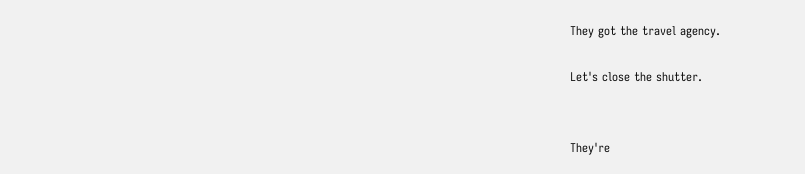They got the travel agency.

Let's close the shutter.


They're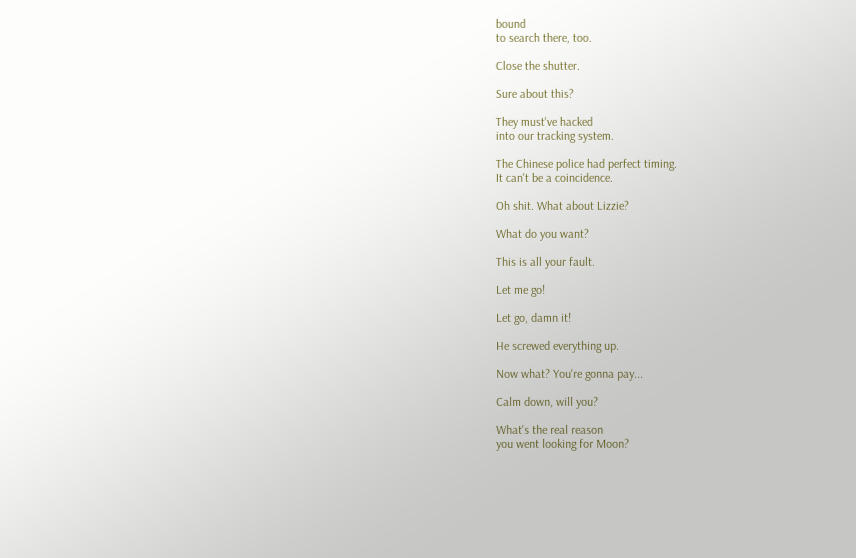bound
to search there, too.

Close the shutter.

Sure about this?

They must've hacked
into our tracking system.

The Chinese police had perfect timing.
It can't be a coincidence.

Oh shit. What about Lizzie?

What do you want?

This is all your fault.

Let me go!

Let go, damn it!

He screwed everything up.

Now what? You're gonna pay...

Calm down, will you?

What's the real reason
you went looking for Moon?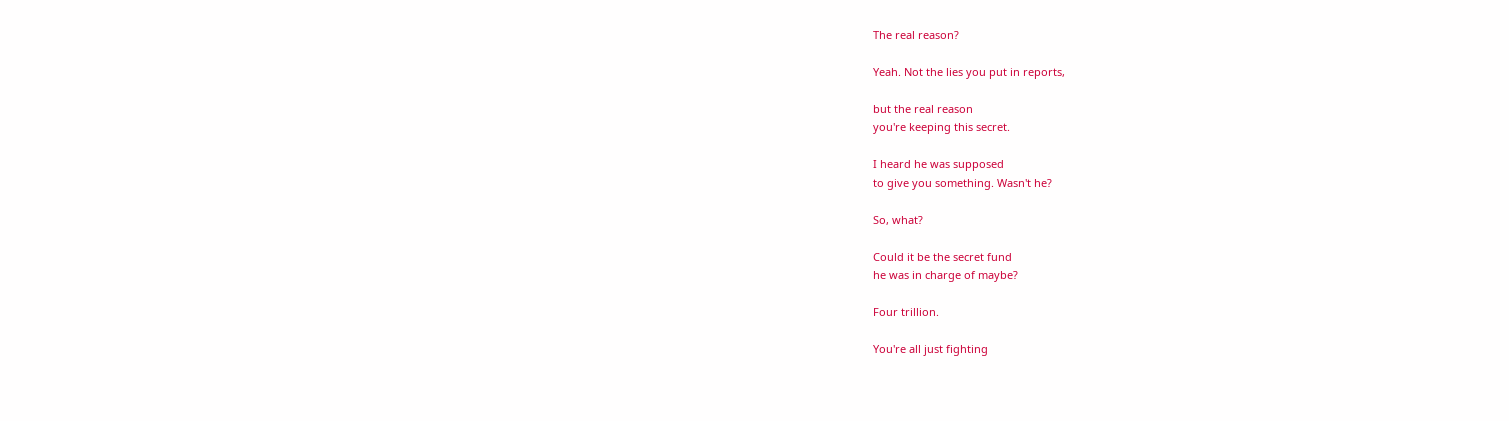The real reason?

Yeah. Not the lies you put in reports,

but the real reason
you're keeping this secret.

I heard he was supposed
to give you something. Wasn't he?

So, what?

Could it be the secret fund
he was in charge of maybe?

Four trillion.

You're all just fighting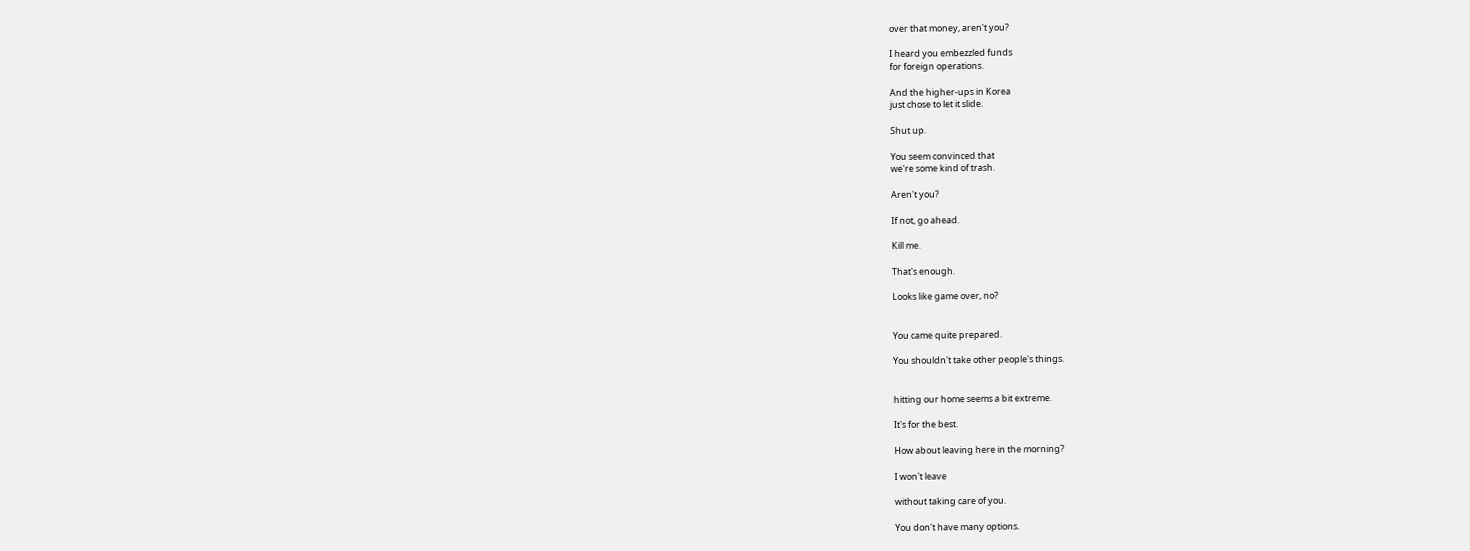over that money, aren't you?

I heard you embezzled funds
for foreign operations.

And the higher-ups in Korea
just chose to let it slide.

Shut up.

You seem convinced that
we're some kind of trash.

Aren't you?

If not, go ahead.

Kill me.

That's enough.

Looks like game over, no?


You came quite prepared.

You shouldn't take other people's things.


hitting our home seems a bit extreme.

It's for the best.

How about leaving here in the morning?

I won't leave

without taking care of you.

You don't have many options.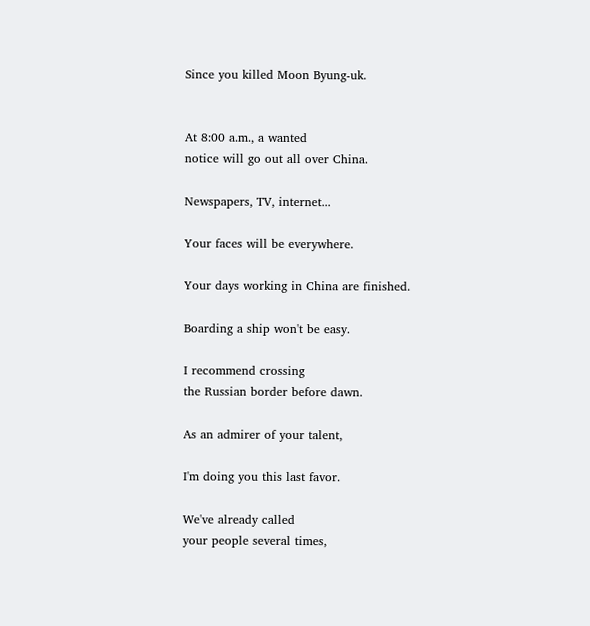Since you killed Moon Byung-uk.


At 8:00 a.m., a wanted
notice will go out all over China.

Newspapers, TV, internet...

Your faces will be everywhere.

Your days working in China are finished.

Boarding a ship won't be easy.

I recommend crossing
the Russian border before dawn.

As an admirer of your talent,

I'm doing you this last favor.

We've already called
your people several times,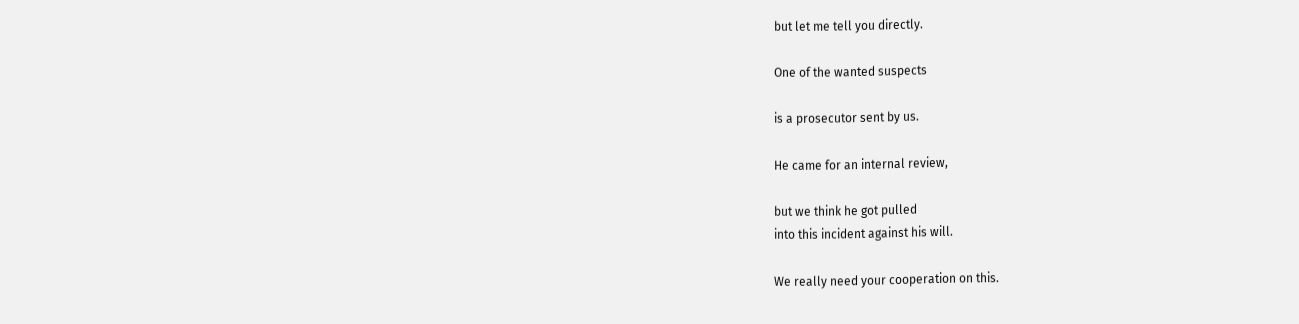but let me tell you directly.

One of the wanted suspects

is a prosecutor sent by us.

He came for an internal review,

but we think he got pulled
into this incident against his will.

We really need your cooperation on this.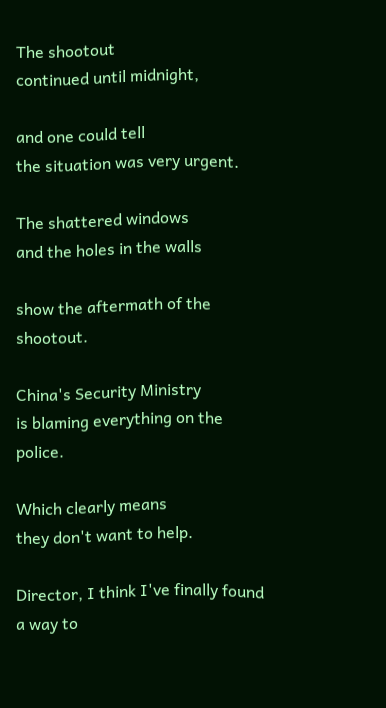The shootout
continued until midnight,

and one could tell
the situation was very urgent.

The shattered windows
and the holes in the walls

show the aftermath of the shootout.

China's Security Ministry
is blaming everything on the police.

Which clearly means
they don't want to help.

Director, I think I've finally found
a way to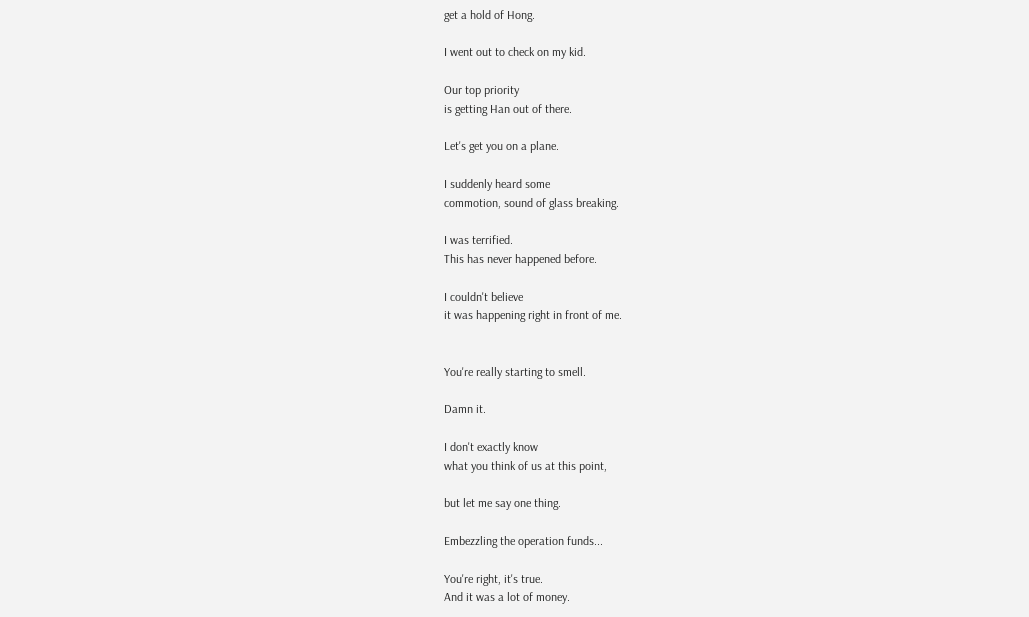get a hold of Hong.

I went out to check on my kid.

Our top priority
is getting Han out of there.

Let's get you on a plane.

I suddenly heard some
commotion, sound of glass breaking.

I was terrified.
This has never happened before.

I couldn't believe
it was happening right in front of me.


You're really starting to smell.

Damn it.

I don't exactly know
what you think of us at this point,

but let me say one thing.

Embezzling the operation funds...

You're right, it's true.
And it was a lot of money.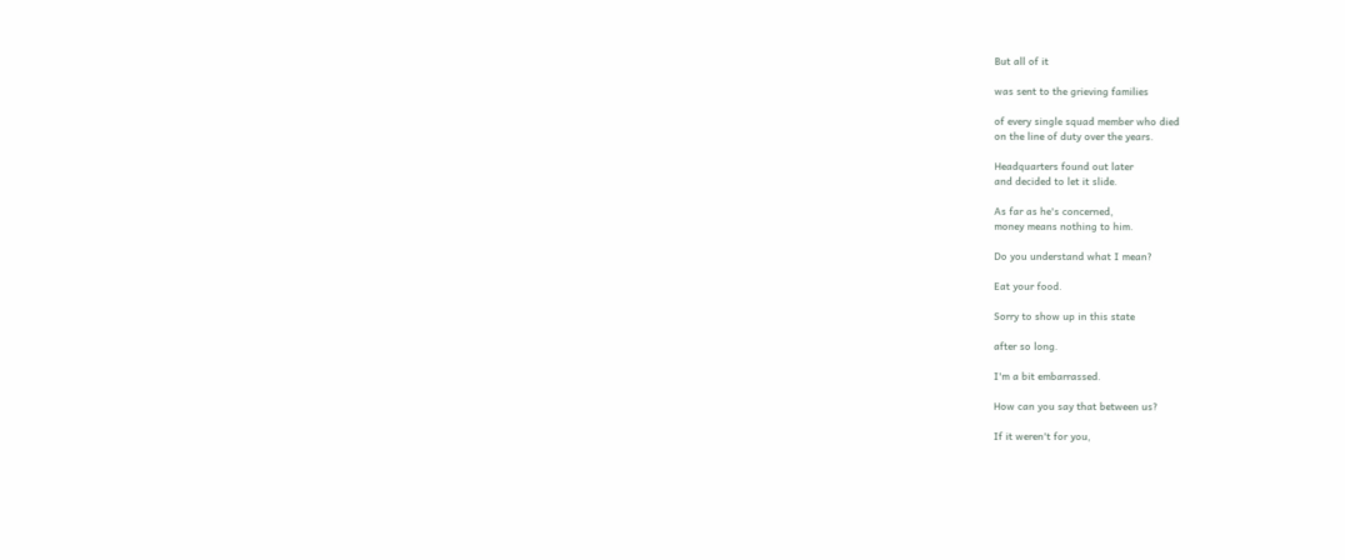But all of it

was sent to the grieving families

of every single squad member who died
on the line of duty over the years.

Headquarters found out later
and decided to let it slide.

As far as he's concerned,
money means nothing to him.

Do you understand what I mean?

Eat your food.

Sorry to show up in this state

after so long.

I'm a bit embarrassed.

How can you say that between us?

If it weren't for you,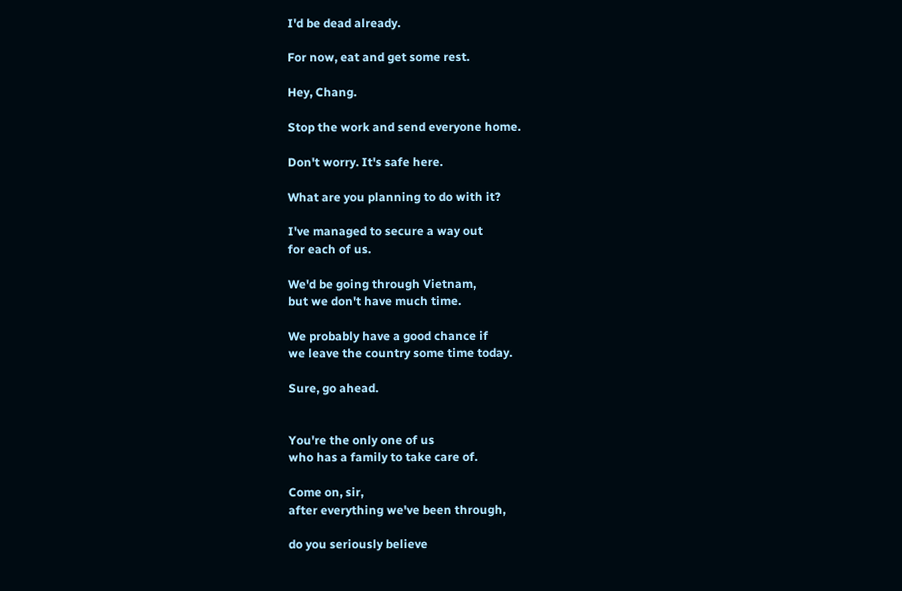I'd be dead already.

For now, eat and get some rest.

Hey, Chang.

Stop the work and send everyone home.

Don't worry. It's safe here.

What are you planning to do with it?

I've managed to secure a way out
for each of us.

We'd be going through Vietnam,
but we don't have much time.

We probably have a good chance if
we leave the country some time today.

Sure, go ahead.


You're the only one of us
who has a family to take care of.

Come on, sir,
after everything we've been through,

do you seriously believe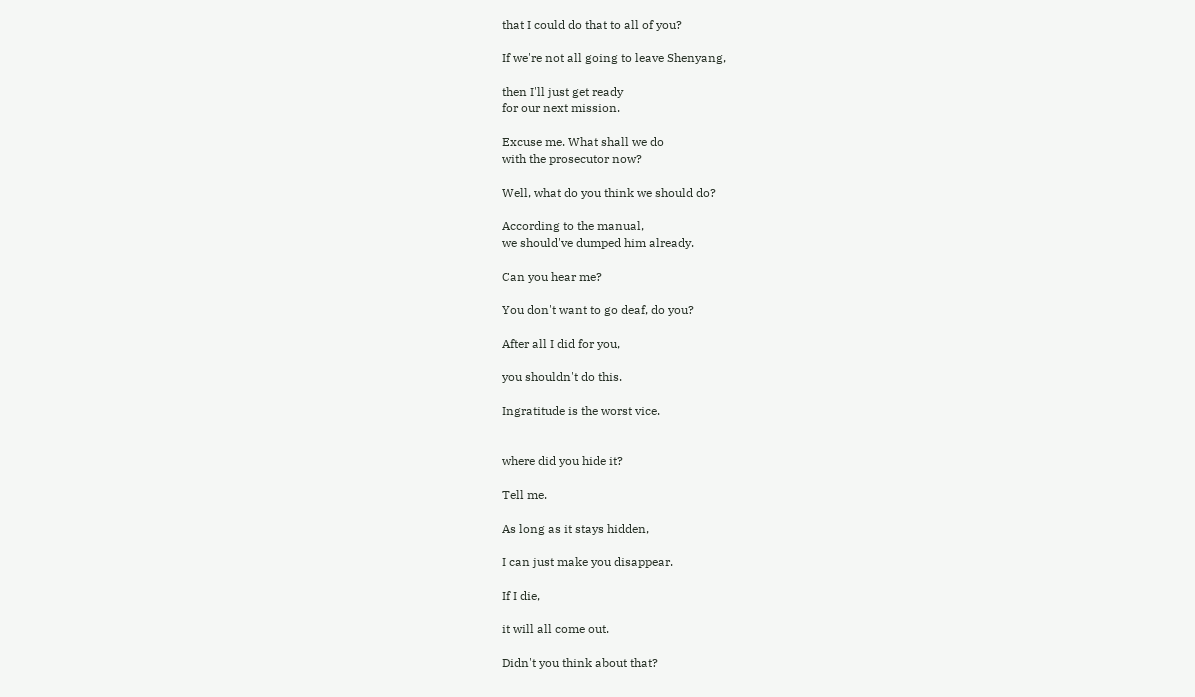that I could do that to all of you?

If we're not all going to leave Shenyang,

then I'll just get ready
for our next mission.

Excuse me. What shall we do
with the prosecutor now?

Well, what do you think we should do?

According to the manual,
we should've dumped him already.

Can you hear me?

You don't want to go deaf, do you?

After all I did for you,

you shouldn't do this.

Ingratitude is the worst vice.


where did you hide it?

Tell me.

As long as it stays hidden,

I can just make you disappear.

If I die,

it will all come out.

Didn't you think about that?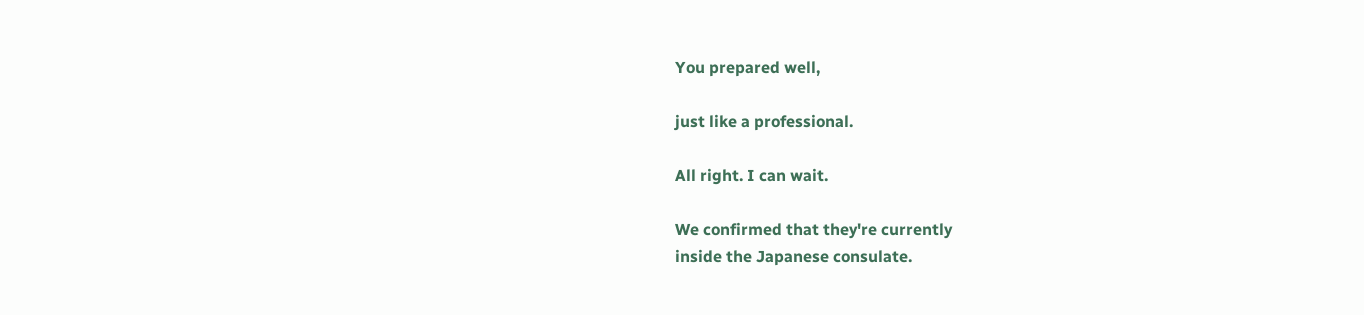You prepared well,

just like a professional.

All right. I can wait.

We confirmed that they're currently
inside the Japanese consulate.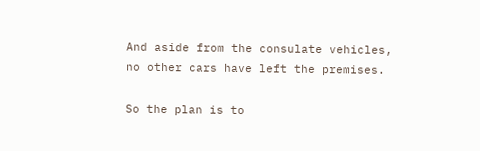And aside from the consulate vehicles,
no other cars have left the premises.

So the plan is to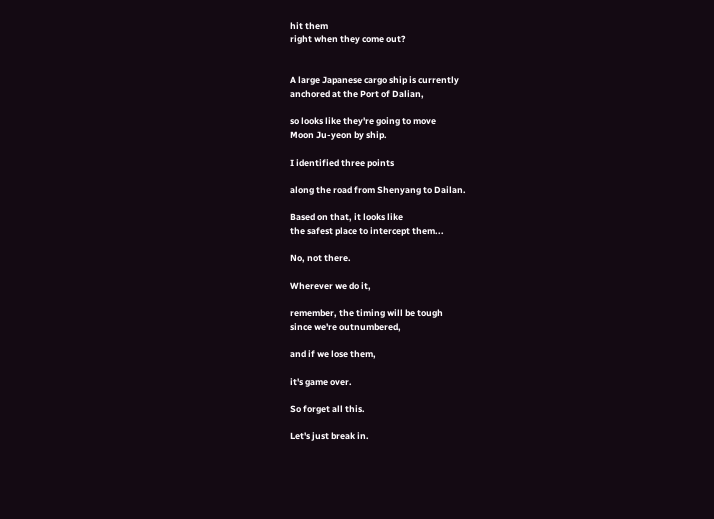hit them
right when they come out?


A large Japanese cargo ship is currently
anchored at the Port of Dalian,

so looks like they're going to move
Moon Ju-yeon by ship.

I identified three points

along the road from Shenyang to Dailan.

Based on that, it looks like
the safest place to intercept them...

No, not there.

Wherever we do it,

remember, the timing will be tough
since we're outnumbered,

and if we lose them,

it's game over.

So forget all this.

Let's just break in.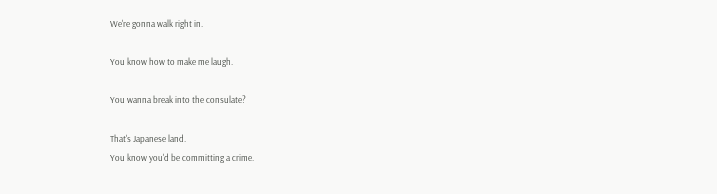We're gonna walk right in.

You know how to make me laugh.

You wanna break into the consulate?

That's Japanese land.
You know you'd be committing a crime.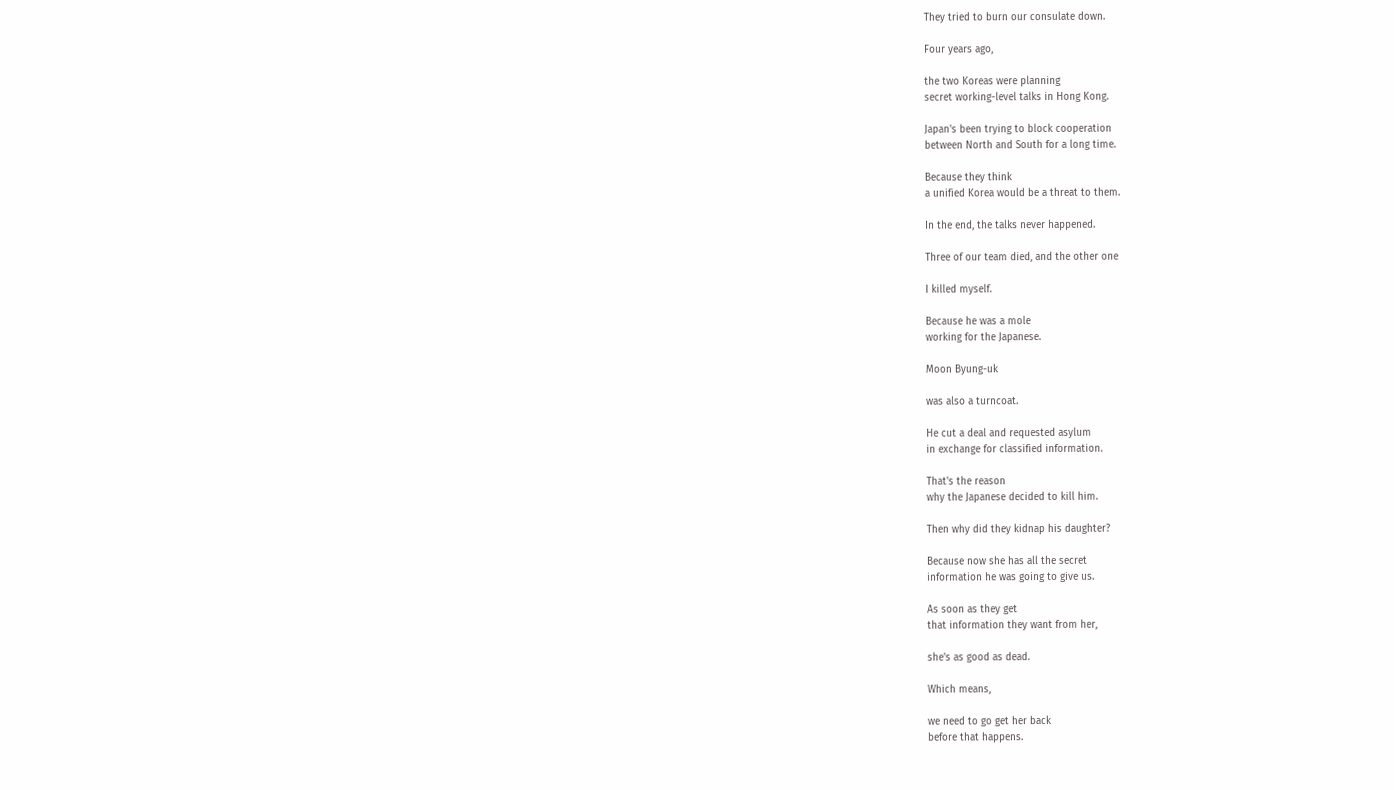They tried to burn our consulate down.

Four years ago,

the two Koreas were planning
secret working-level talks in Hong Kong.

Japan's been trying to block cooperation
between North and South for a long time.

Because they think
a unified Korea would be a threat to them.

In the end, the talks never happened.

Three of our team died, and the other one

I killed myself.

Because he was a mole
working for the Japanese.

Moon Byung-uk

was also a turncoat.

He cut a deal and requested asylum
in exchange for classified information.

That's the reason
why the Japanese decided to kill him.

Then why did they kidnap his daughter?

Because now she has all the secret
information he was going to give us.

As soon as they get
that information they want from her,

she's as good as dead.

Which means,

we need to go get her back
before that happens.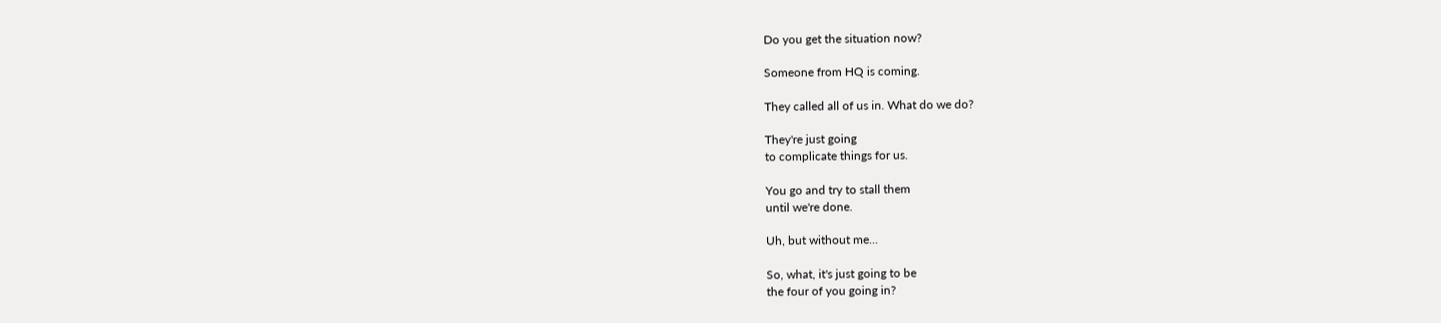Do you get the situation now?

Someone from HQ is coming.

They called all of us in. What do we do?

They're just going
to complicate things for us.

You go and try to stall them
until we're done.

Uh, but without me...

So, what, it's just going to be
the four of you going in?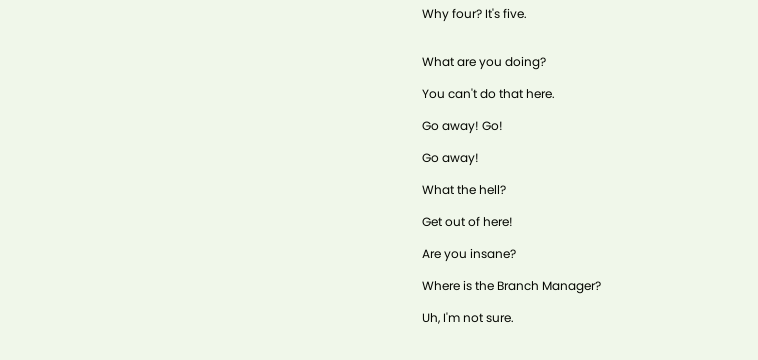Why four? It's five.


What are you doing?

You can't do that here.

Go away! Go!

Go away!

What the hell?

Get out of here!

Are you insane?

Where is the Branch Manager?

Uh, I'm not sure.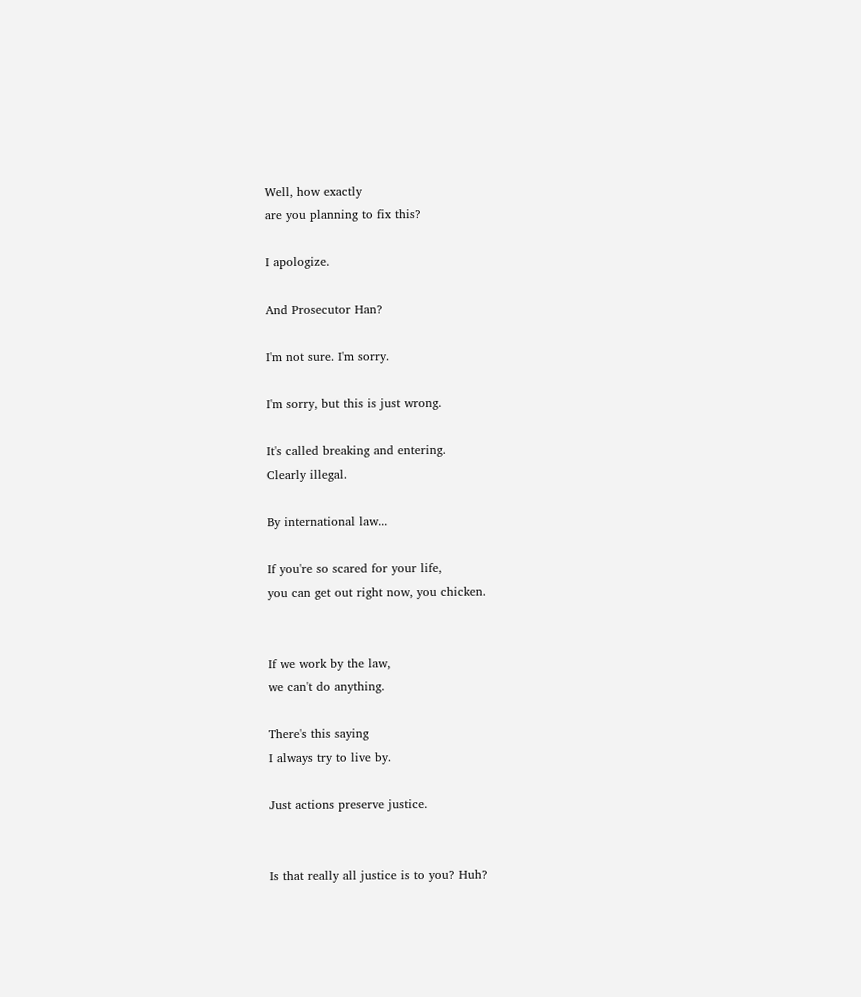Well, how exactly
are you planning to fix this?

I apologize.

And Prosecutor Han?

I'm not sure. I'm sorry.

I'm sorry, but this is just wrong.

It's called breaking and entering.
Clearly illegal.

By international law...

If you're so scared for your life,
you can get out right now, you chicken.


If we work by the law,
we can't do anything.

There's this saying
I always try to live by.

Just actions preserve justice.


Is that really all justice is to you? Huh?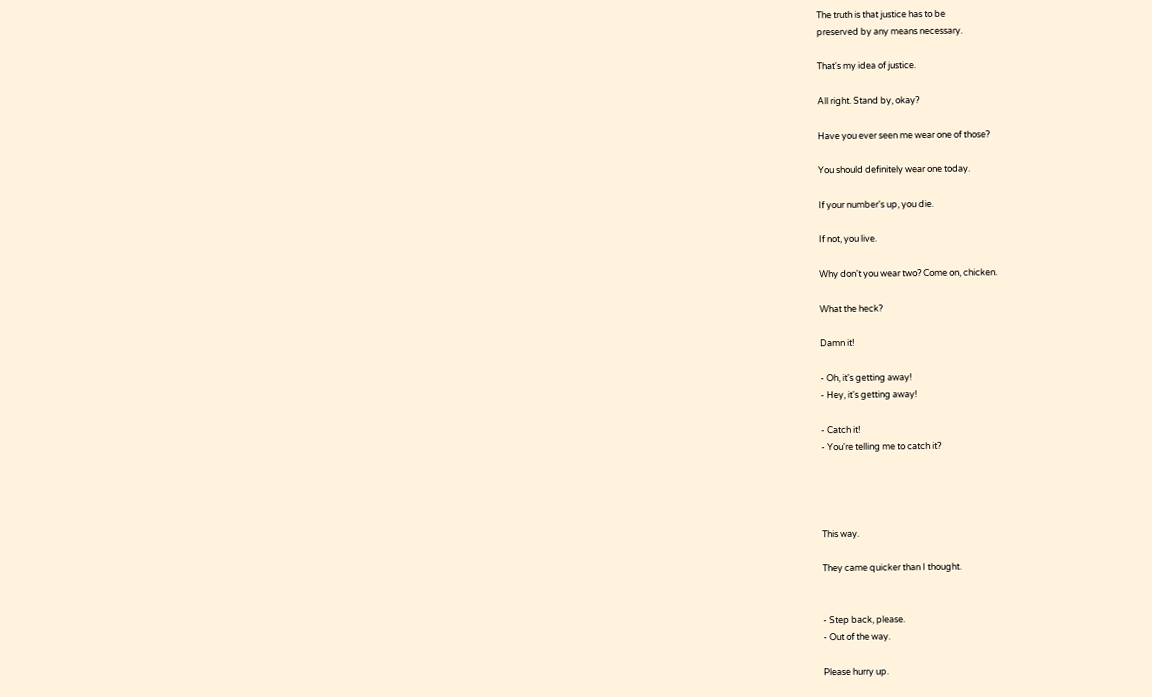The truth is that justice has to be
preserved by any means necessary.

That's my idea of justice.

All right. Stand by, okay?

Have you ever seen me wear one of those?

You should definitely wear one today.

If your number's up, you die.

If not, you live.

Why don't you wear two? Come on, chicken.

What the heck?

Damn it!

- Oh, it's getting away!
- Hey, it's getting away!

- Catch it!
- You're telling me to catch it?




This way.

They came quicker than I thought.


- Step back, please.
- Out of the way.

Please hurry up.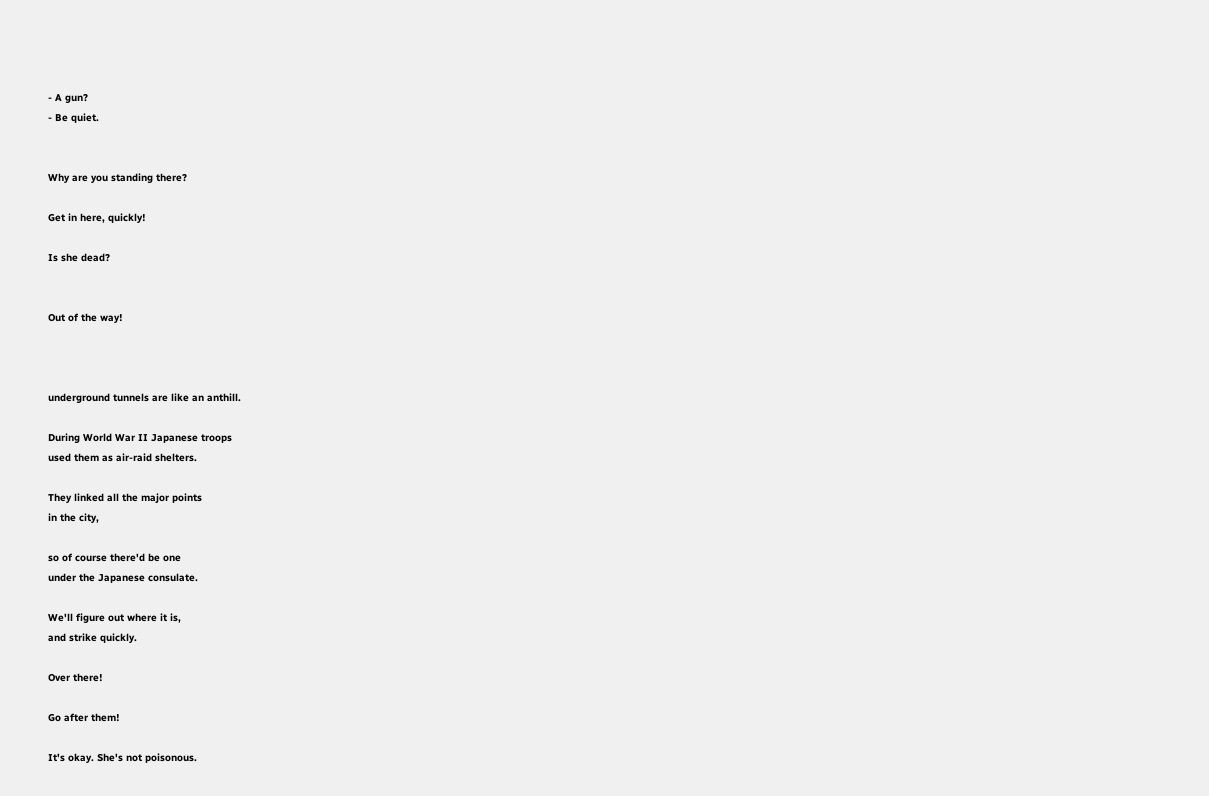- A gun?
- Be quiet.


Why are you standing there?

Get in here, quickly!

Is she dead?


Out of the way!



underground tunnels are like an anthill.

During World War II Japanese troops
used them as air-raid shelters.

They linked all the major points
in the city,

so of course there'd be one
under the Japanese consulate.

We'll figure out where it is,
and strike quickly.

Over there!

Go after them!

It's okay. She's not poisonous.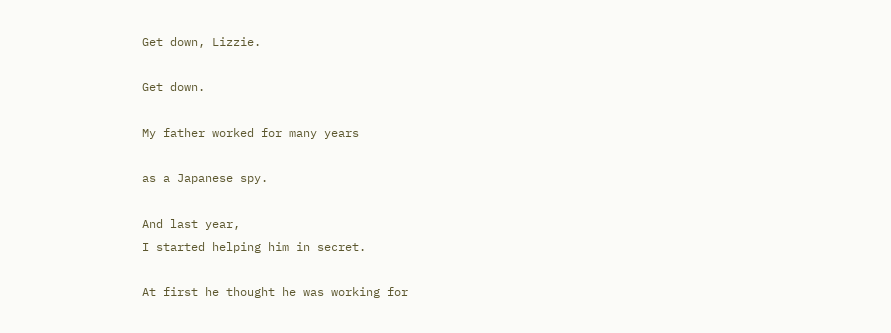Get down, Lizzie.

Get down.

My father worked for many years

as a Japanese spy.

And last year,
I started helping him in secret.

At first he thought he was working for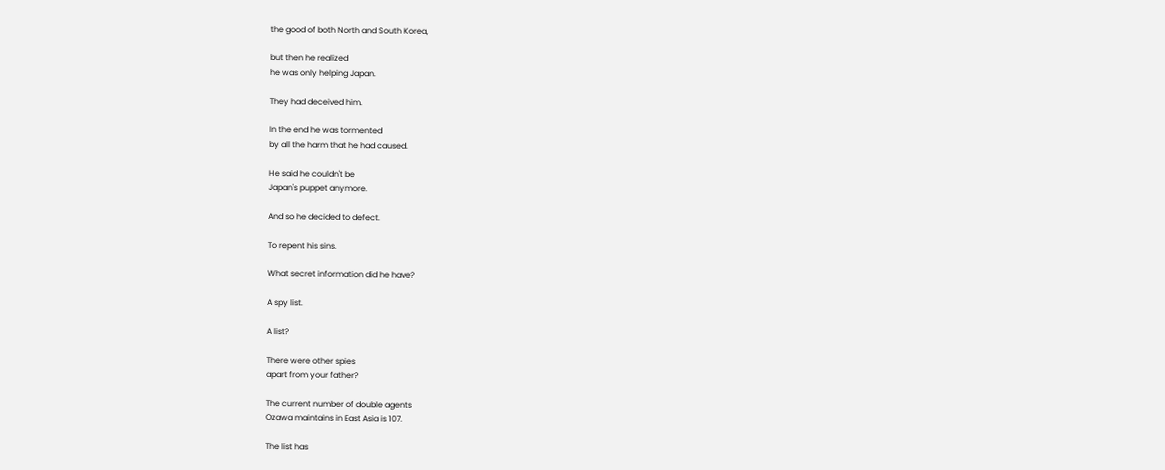the good of both North and South Korea,

but then he realized
he was only helping Japan.

They had deceived him.

In the end he was tormented
by all the harm that he had caused.

He said he couldn't be
Japan's puppet anymore.

And so he decided to defect.

To repent his sins.

What secret information did he have?

A spy list.

A list?

There were other spies
apart from your father?

The current number of double agents
Ozawa maintains in East Asia is 107.

The list has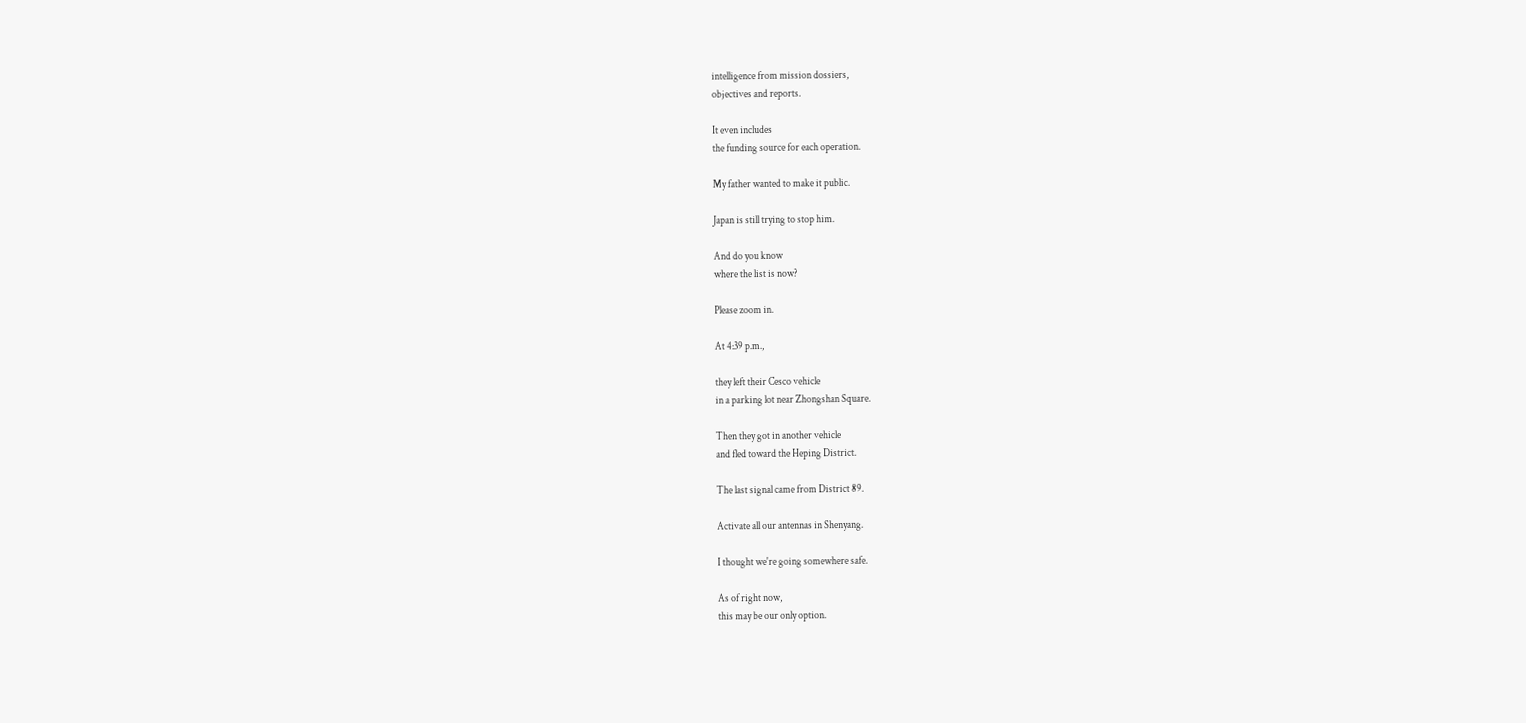intelligence from mission dossiers,
objectives and reports.

It even includes
the funding source for each operation.

My father wanted to make it public.

Japan is still trying to stop him.

And do you know
where the list is now?

Please zoom in.

At 4:39 p.m.,

they left their Cesco vehicle
in a parking lot near Zhongshan Square.

Then they got in another vehicle
and fled toward the Heping District.

The last signal came from District 89.

Activate all our antennas in Shenyang.

I thought we're going somewhere safe.

As of right now,
this may be our only option.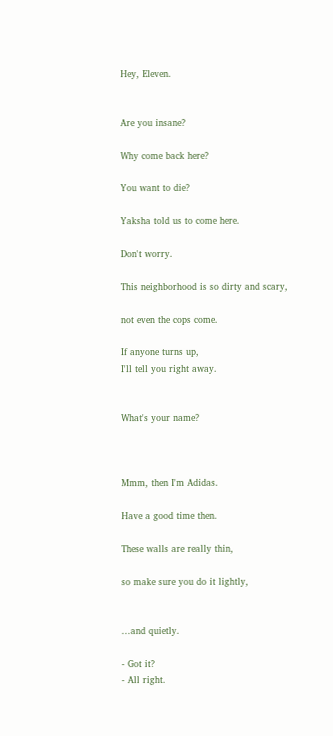Hey, Eleven.


Are you insane?

Why come back here?

You want to die?

Yaksha told us to come here.

Don't worry.

This neighborhood is so dirty and scary,

not even the cops come.

If anyone turns up,
I'll tell you right away.


What's your name?



Mmm, then I'm Adidas.

Have a good time then.

These walls are really thin,

so make sure you do it lightly,


...and quietly.

- Got it?
- All right.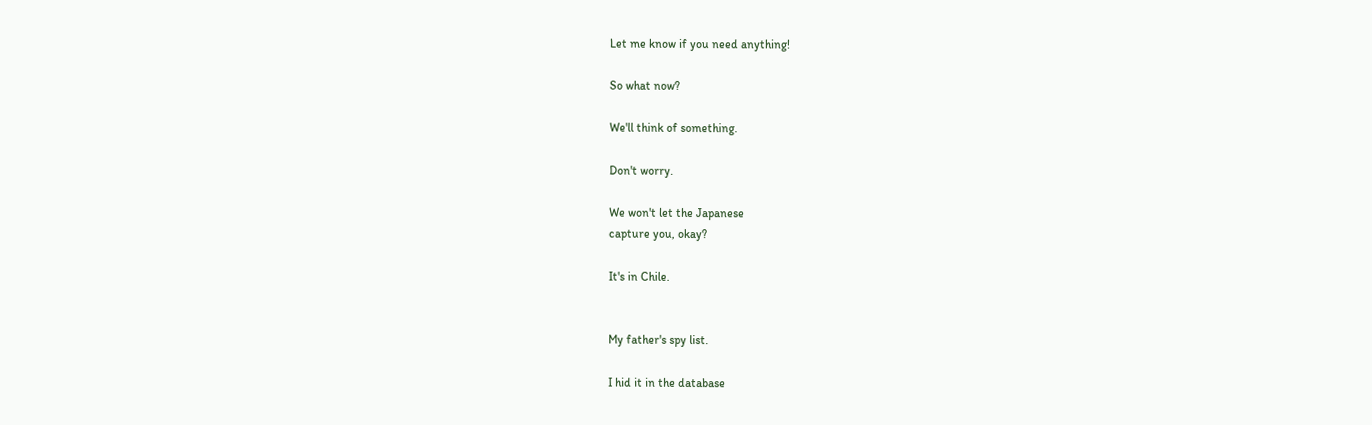Let me know if you need anything!

So what now?

We'll think of something.

Don't worry.

We won't let the Japanese
capture you, okay?

It's in Chile.


My father's spy list.

I hid it in the database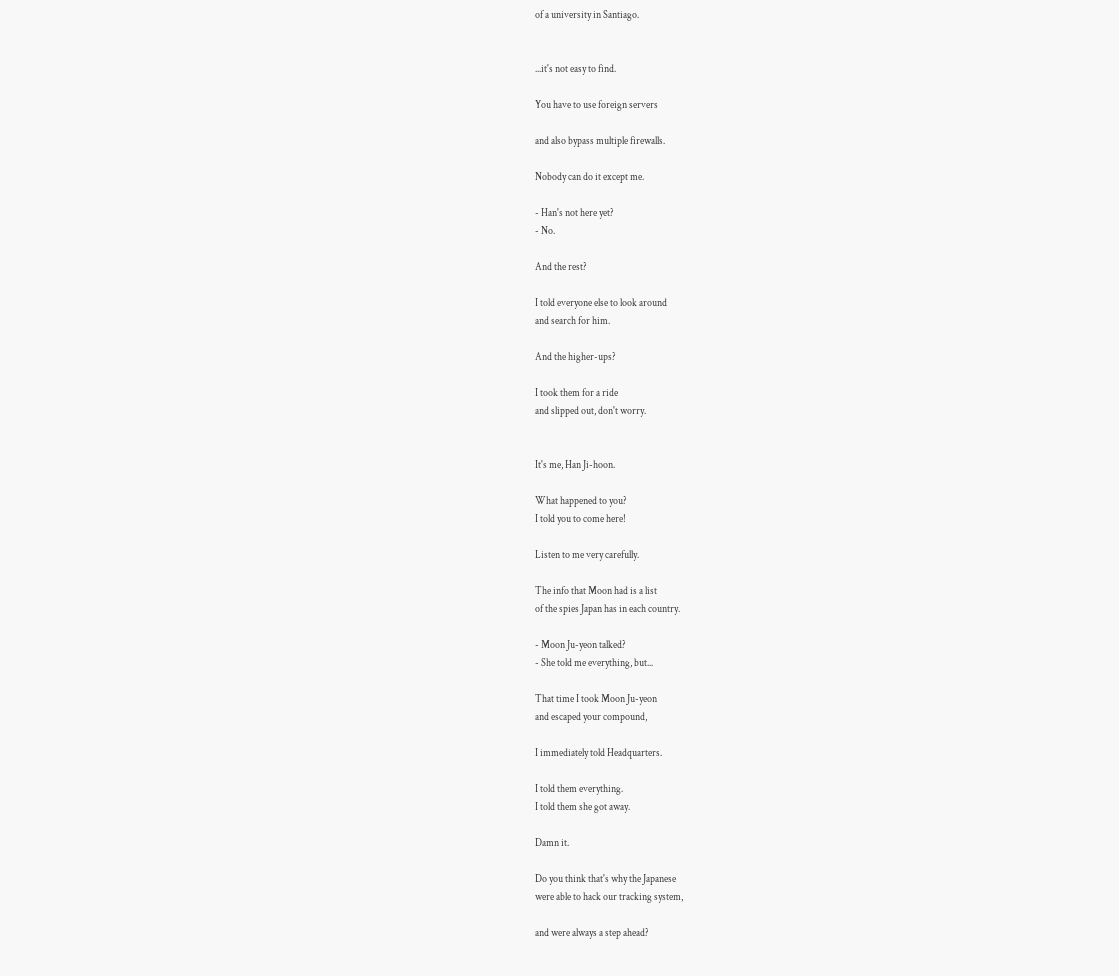of a university in Santiago.


...it's not easy to find.

You have to use foreign servers

and also bypass multiple firewalls.

Nobody can do it except me.

- Han's not here yet?
- No.

And the rest?

I told everyone else to look around
and search for him.

And the higher-ups?

I took them for a ride
and slipped out, don't worry.


It's me, Han Ji-hoon.

What happened to you?
I told you to come here!

Listen to me very carefully.

The info that Moon had is a list
of the spies Japan has in each country.

- Moon Ju-yeon talked?
- She told me everything, but...

That time I took Moon Ju-yeon
and escaped your compound,

I immediately told Headquarters.

I told them everything.
I told them she got away.

Damn it.

Do you think that's why the Japanese
were able to hack our tracking system,

and were always a step ahead?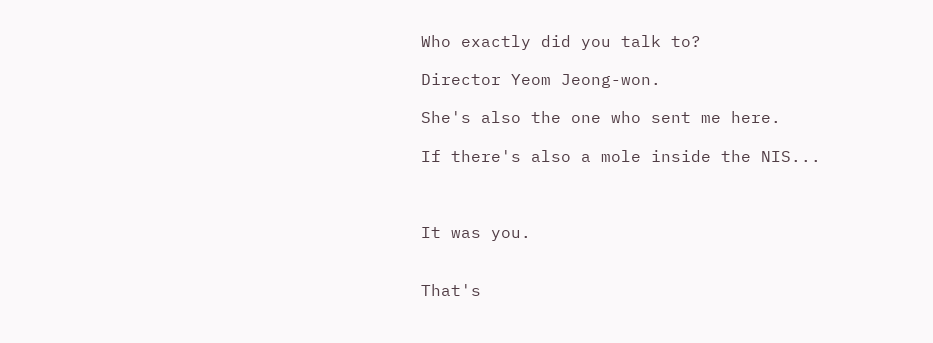Who exactly did you talk to?

Director Yeom Jeong-won.

She's also the one who sent me here.

If there's also a mole inside the NIS...



It was you.


That's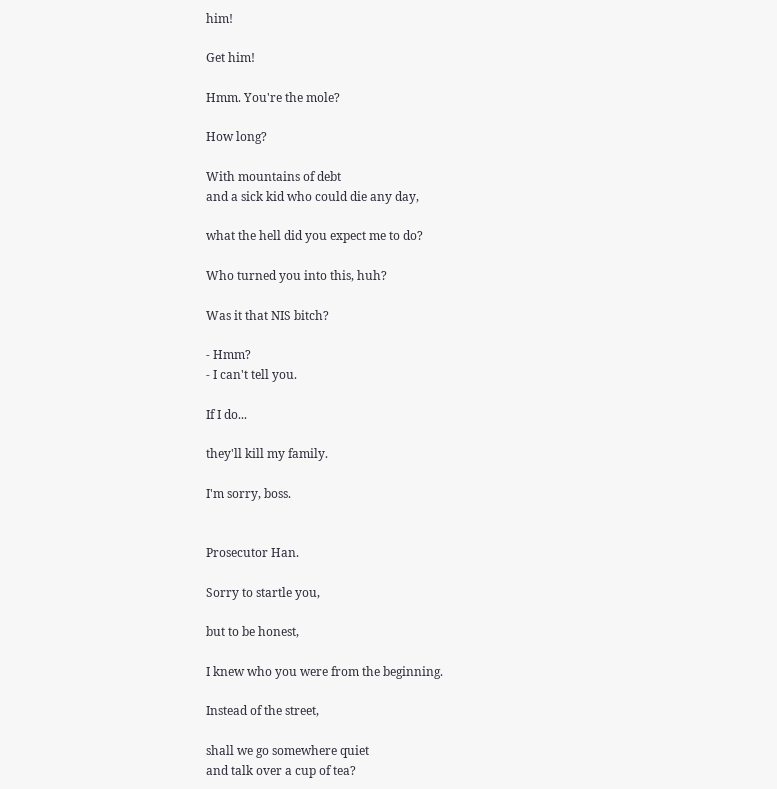him!

Get him!

Hmm. You're the mole?

How long?

With mountains of debt
and a sick kid who could die any day,

what the hell did you expect me to do?

Who turned you into this, huh?

Was it that NIS bitch?

- Hmm?
- I can't tell you.

If I do...

they'll kill my family.

I'm sorry, boss.


Prosecutor Han.

Sorry to startle you,

but to be honest,

I knew who you were from the beginning.

Instead of the street,

shall we go somewhere quiet
and talk over a cup of tea?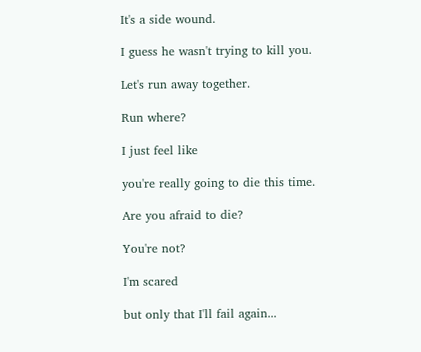It's a side wound.

I guess he wasn't trying to kill you.

Let's run away together.

Run where?

I just feel like

you're really going to die this time.

Are you afraid to die?

You're not?

I'm scared

but only that I'll fail again...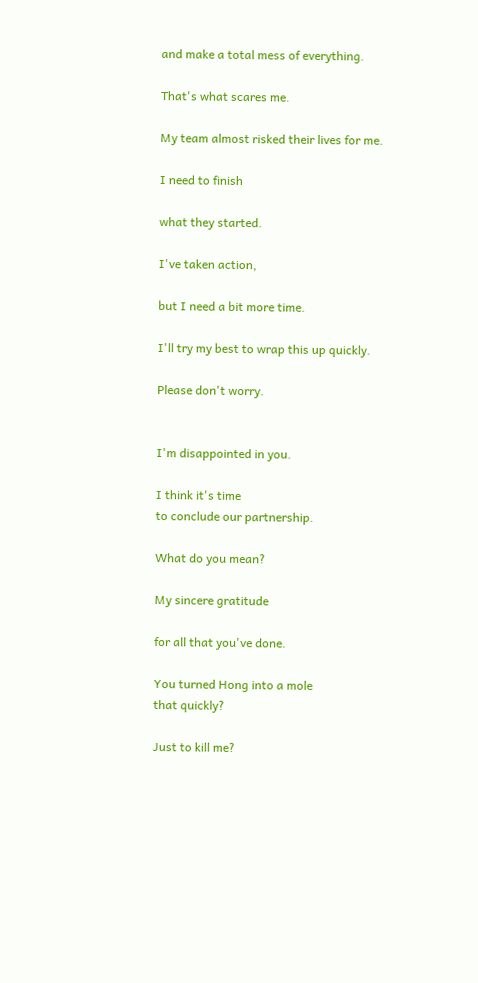and make a total mess of everything.

That's what scares me.

My team almost risked their lives for me.

I need to finish

what they started.

I've taken action,

but I need a bit more time.

I'll try my best to wrap this up quickly.

Please don't worry.


I'm disappointed in you.

I think it's time
to conclude our partnership.

What do you mean?

My sincere gratitude

for all that you've done.

You turned Hong into a mole
that quickly?

Just to kill me?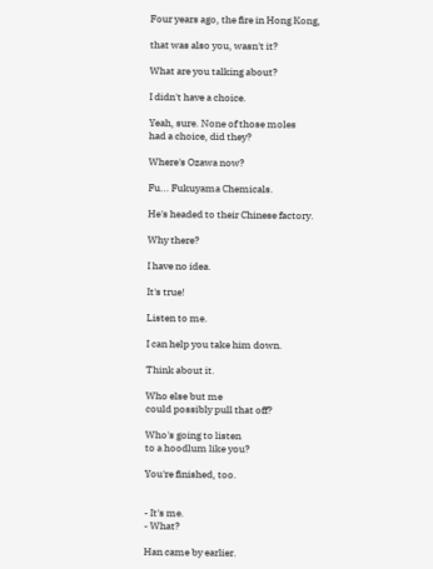Four years ago, the fire in Hong Kong,

that was also you, wasn't it?

What are you talking about?

I didn't have a choice.

Yeah, sure. None of those moles
had a choice, did they?

Where's Ozawa now?

Fu... Fukuyama Chemicals.

He's headed to their Chinese factory.

Why there?

I have no idea.

It's true!

Listen to me.

I can help you take him down.

Think about it.

Who else but me
could possibly pull that off?

Who's going to listen
to a hoodlum like you?

You're finished, too.


- It's me.
- What?

Han came by earlier.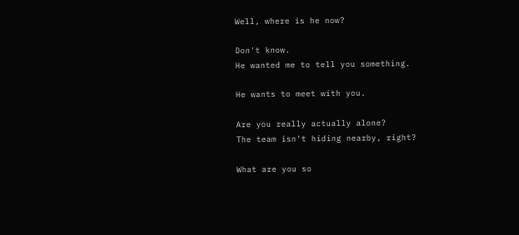Well, where is he now?

Don't know.
He wanted me to tell you something.

He wants to meet with you.

Are you really actually alone?
The team isn't hiding nearby, right?

What are you so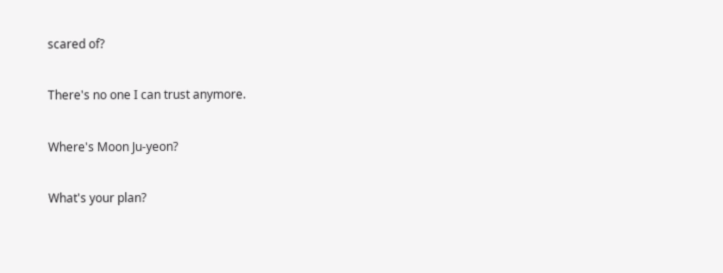scared of?

There's no one I can trust anymore.

Where's Moon Ju-yeon?

What's your plan?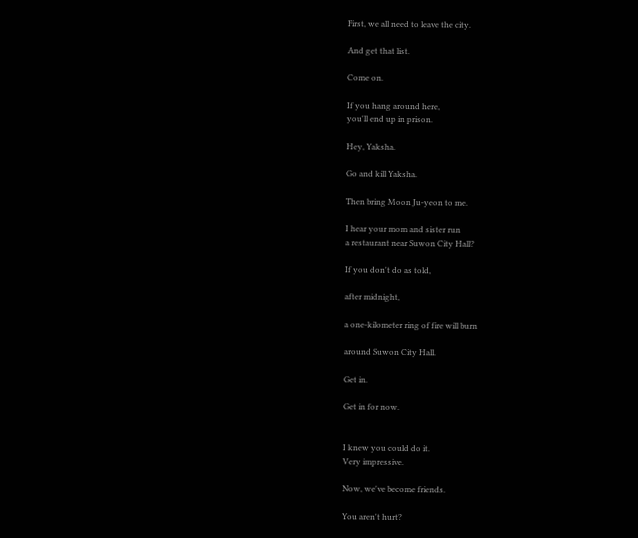First, we all need to leave the city.

And get that list.

Come on.

If you hang around here,
you'll end up in prison.

Hey, Yaksha.

Go and kill Yaksha.

Then bring Moon Ju-yeon to me.

I hear your mom and sister run
a restaurant near Suwon City Hall?

If you don't do as told,

after midnight,

a one-kilometer ring of fire will burn

around Suwon City Hall.

Get in.

Get in for now.


I knew you could do it.
Very impressive.

Now, we've become friends.

You aren't hurt?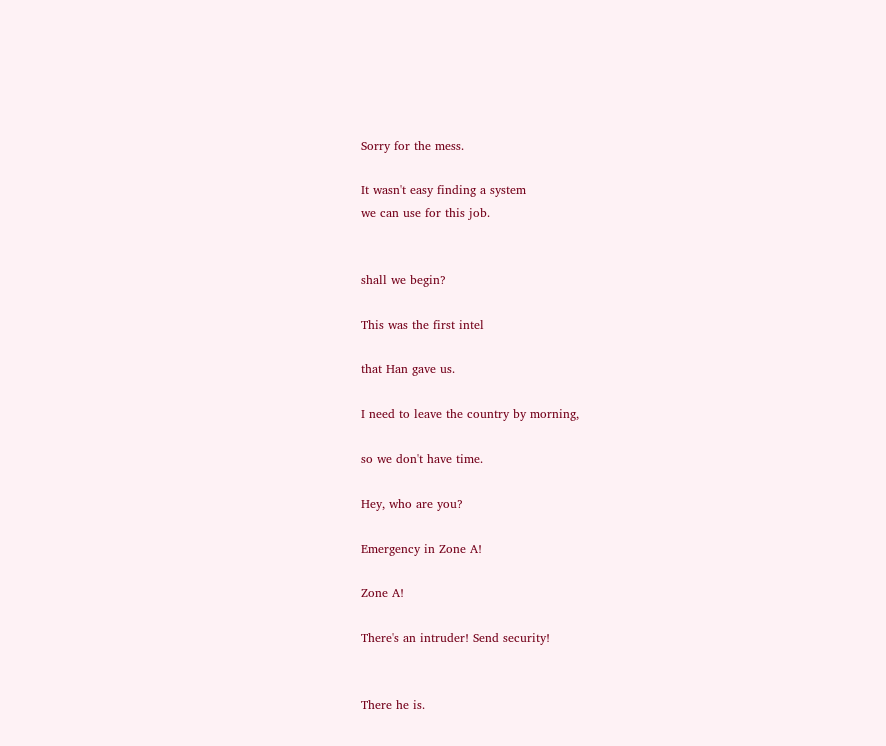Sorry for the mess.

It wasn't easy finding a system
we can use for this job.


shall we begin?

This was the first intel

that Han gave us.

I need to leave the country by morning,

so we don't have time.

Hey, who are you?

Emergency in Zone A!

Zone A!

There's an intruder! Send security!


There he is.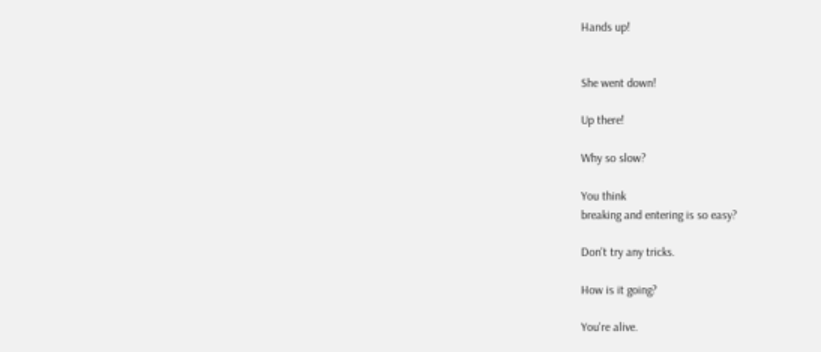Hands up!


She went down!

Up there!

Why so slow?

You think
breaking and entering is so easy?

Don't try any tricks.

How is it going?

You're alive.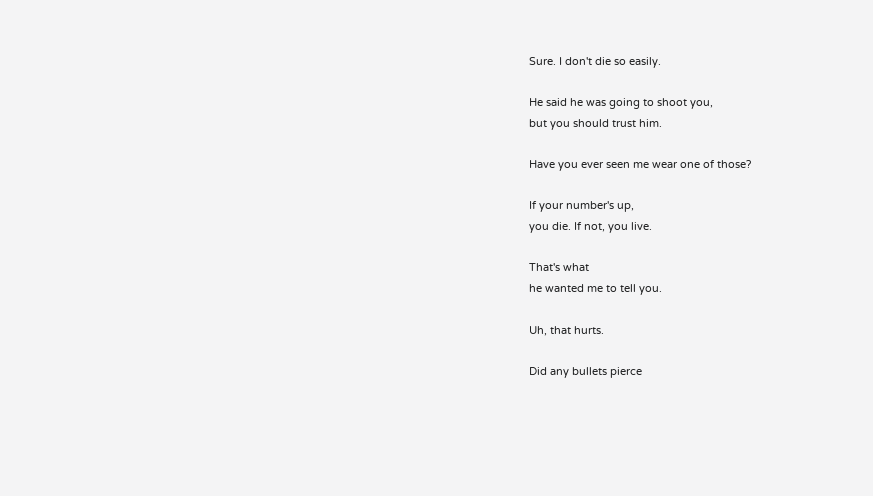Sure. I don't die so easily.

He said he was going to shoot you,
but you should trust him.

Have you ever seen me wear one of those?

If your number's up,
you die. If not, you live.

That's what
he wanted me to tell you.

Uh, that hurts.

Did any bullets pierce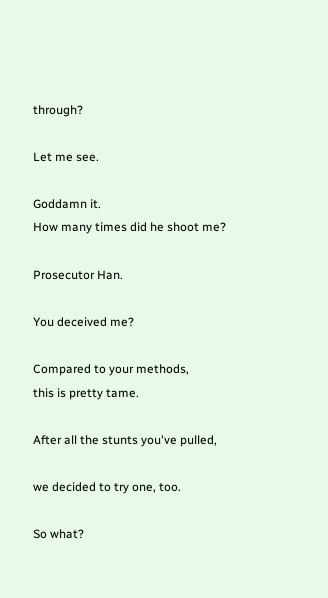through?

Let me see.

Goddamn it.
How many times did he shoot me?

Prosecutor Han.

You deceived me?

Compared to your methods,
this is pretty tame.

After all the stunts you've pulled,

we decided to try one, too.

So what?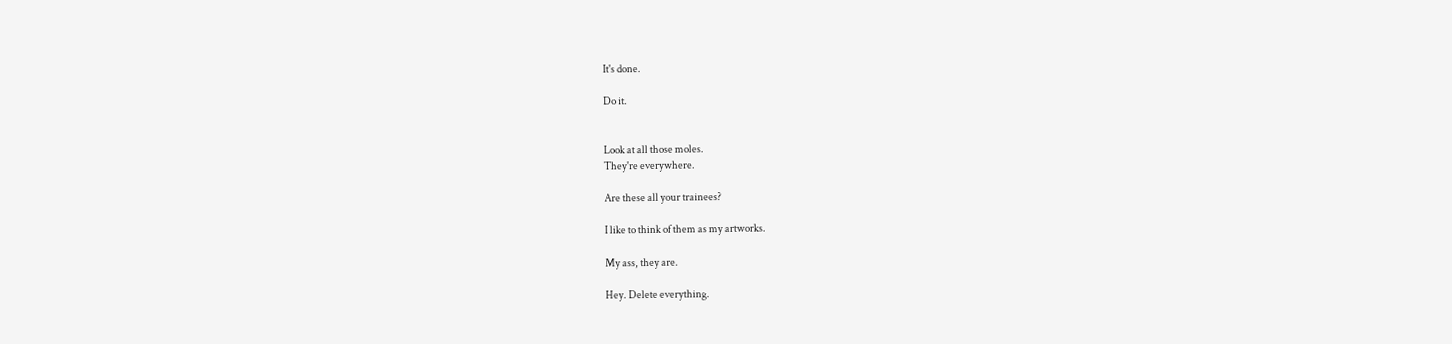It's done.

Do it.


Look at all those moles.
They're everywhere.

Are these all your trainees?

I like to think of them as my artworks.

My ass, they are.

Hey. Delete everything.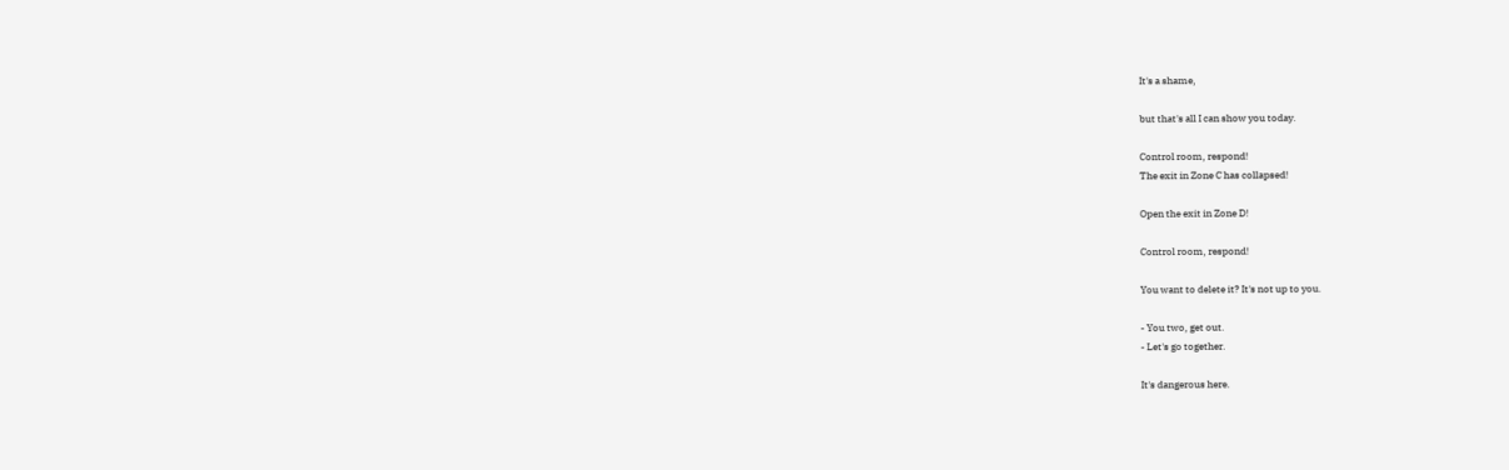It's a shame,

but that's all I can show you today.

Control room, respond!
The exit in Zone C has collapsed!

Open the exit in Zone D!

Control room, respond!

You want to delete it? It's not up to you.

- You two, get out.
- Let's go together.

It's dangerous here.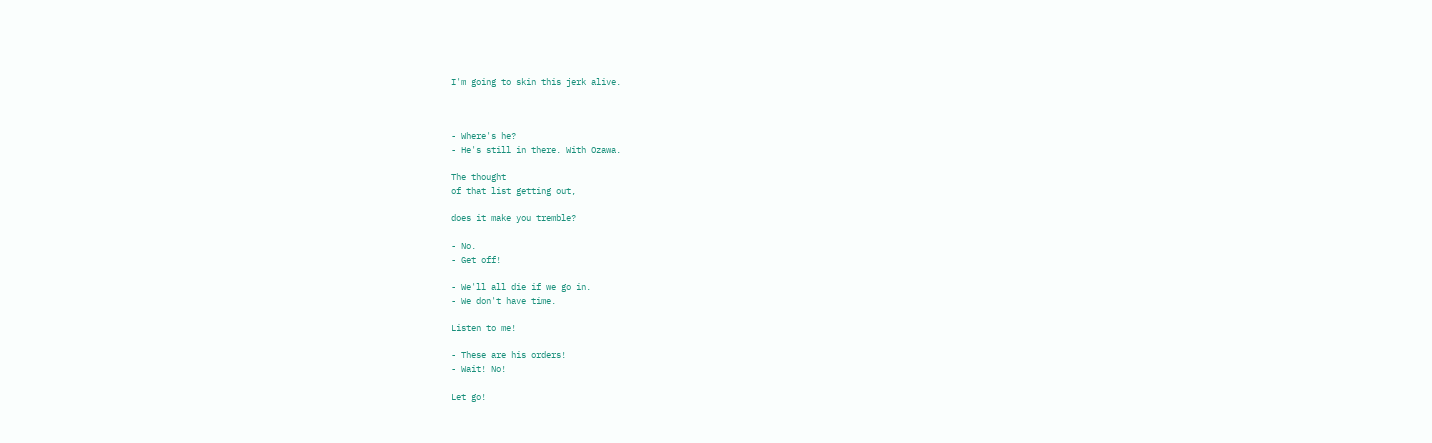I'm going to skin this jerk alive.



- Where's he?
- He's still in there. With Ozawa.

The thought
of that list getting out,

does it make you tremble?

- No.
- Get off!

- We'll all die if we go in.
- We don't have time.

Listen to me!

- These are his orders!
- Wait! No!

Let go!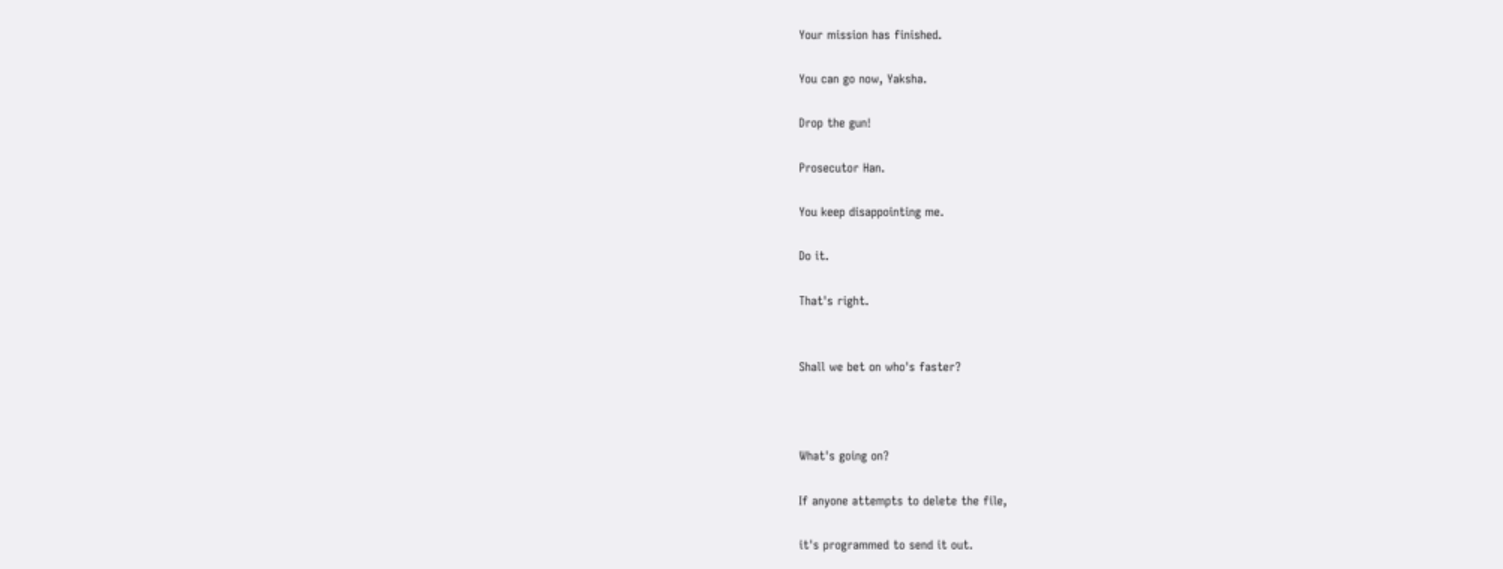Your mission has finished.

You can go now, Yaksha.

Drop the gun!

Prosecutor Han.

You keep disappointing me.

Do it.

That's right.


Shall we bet on who's faster?



What's going on?

If anyone attempts to delete the file,

it's programmed to send it out.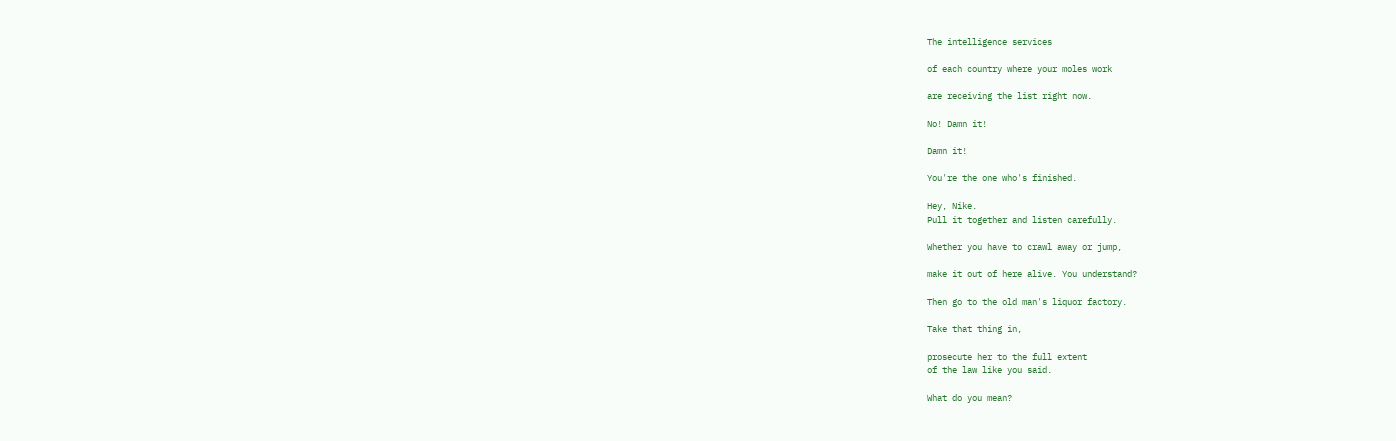The intelligence services

of each country where your moles work

are receiving the list right now.

No! Damn it!

Damn it!

You're the one who's finished.

Hey, Nike.
Pull it together and listen carefully.

Whether you have to crawl away or jump,

make it out of here alive. You understand?

Then go to the old man's liquor factory.

Take that thing in,

prosecute her to the full extent
of the law like you said.

What do you mean?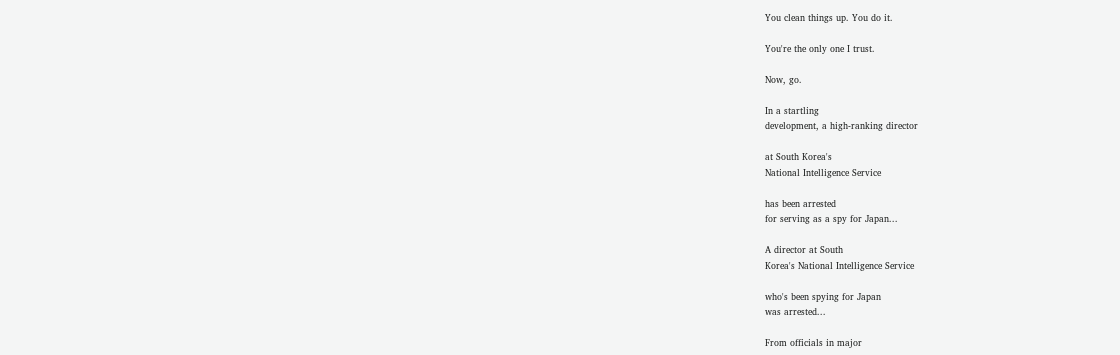You clean things up. You do it.

You're the only one I trust.

Now, go.

In a startling
development, a high-ranking director

at South Korea's
National Intelligence Service

has been arrested
for serving as a spy for Japan...

A director at South
Korea's National Intelligence Service

who's been spying for Japan
was arrested...

From officials in major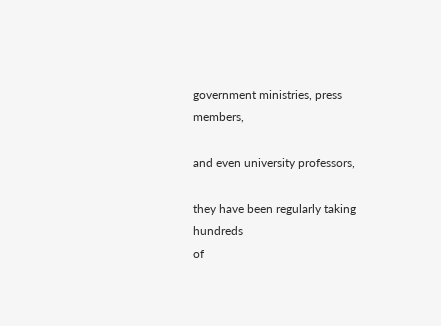government ministries, press members,

and even university professors,

they have been regularly taking hundreds
of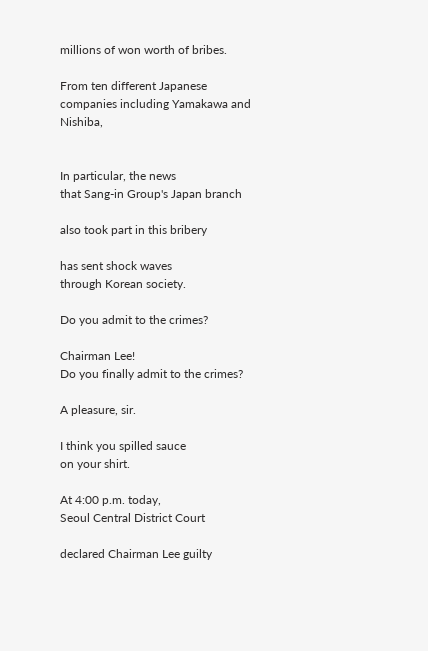millions of won worth of bribes.

From ten different Japanese
companies including Yamakawa and Nishiba,


In particular, the news
that Sang-in Group's Japan branch

also took part in this bribery

has sent shock waves
through Korean society.

Do you admit to the crimes?

Chairman Lee!
Do you finally admit to the crimes?

A pleasure, sir.

I think you spilled sauce
on your shirt.

At 4:00 p.m. today,
Seoul Central District Court

declared Chairman Lee guilty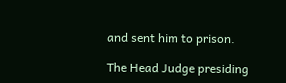and sent him to prison.

The Head Judge presiding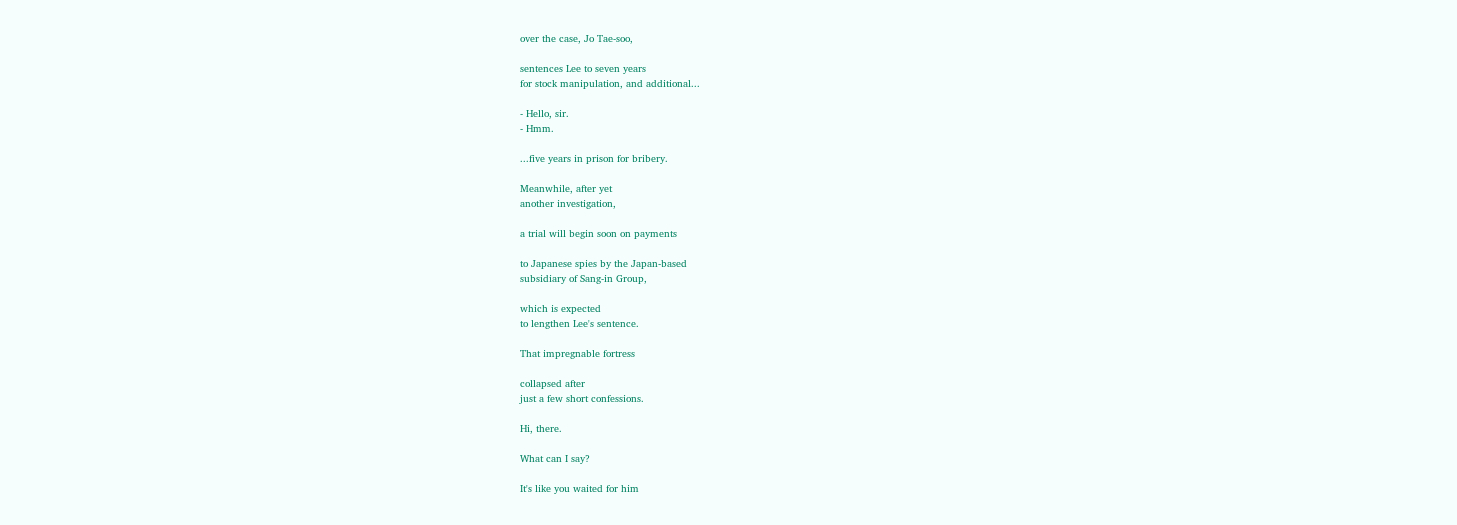over the case, Jo Tae-soo,

sentences Lee to seven years
for stock manipulation, and additional...

- Hello, sir.
- Hmm.

...five years in prison for bribery.

Meanwhile, after yet
another investigation,

a trial will begin soon on payments

to Japanese spies by the Japan-based
subsidiary of Sang-in Group,

which is expected
to lengthen Lee's sentence.

That impregnable fortress

collapsed after
just a few short confessions.

Hi, there.

What can I say?

It's like you waited for him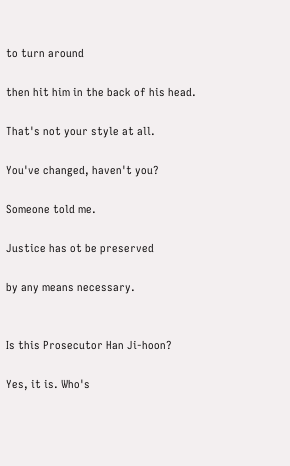to turn around

then hit him in the back of his head.

That's not your style at all.

You've changed, haven't you?

Someone told me.

Justice has ot be preserved

by any means necessary.


Is this Prosecutor Han Ji-hoon?

Yes, it is. Who's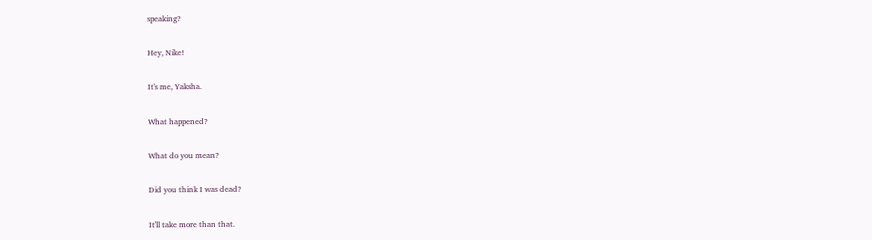speaking?

Hey, Nike!

It's me, Yaksha.

What happened?

What do you mean?

Did you think I was dead?

It'll take more than that.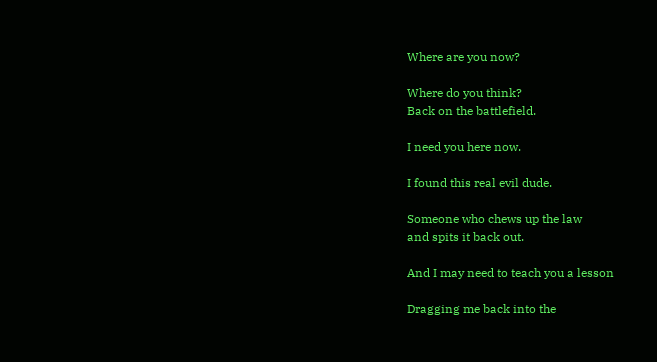Where are you now?

Where do you think?
Back on the battlefield.

I need you here now.

I found this real evil dude.

Someone who chews up the law
and spits it back out.

And I may need to teach you a lesson

Dragging me back into the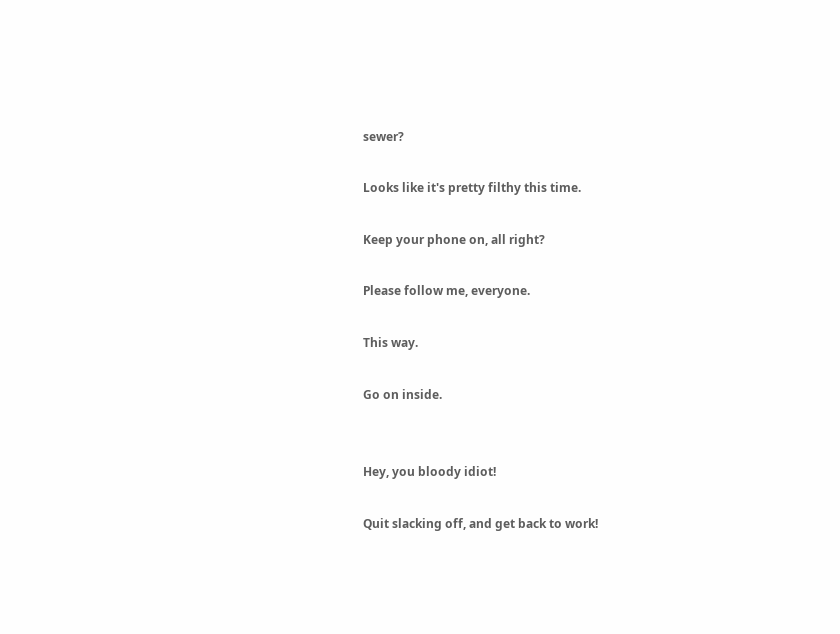sewer?

Looks like it's pretty filthy this time.

Keep your phone on, all right?

Please follow me, everyone.

This way.

Go on inside.


Hey, you bloody idiot!

Quit slacking off, and get back to work!